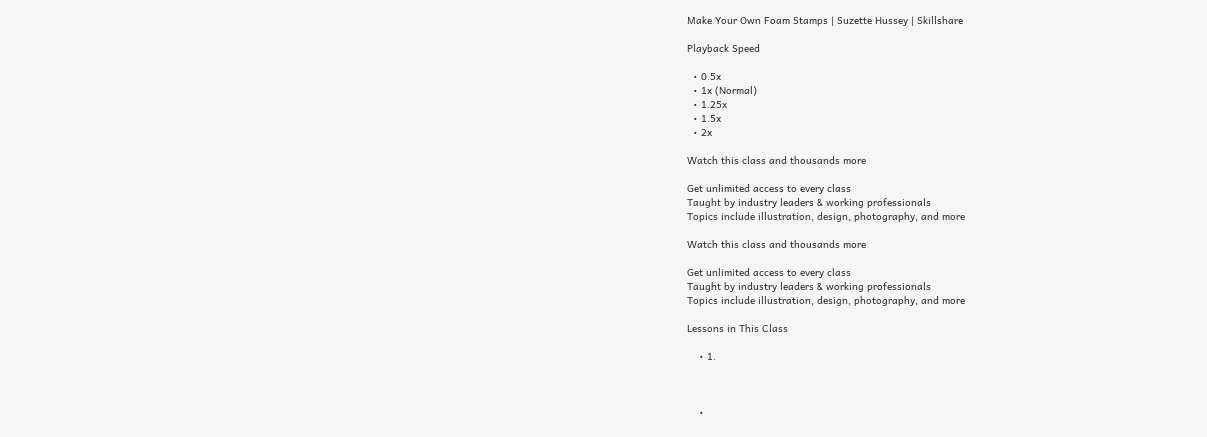Make Your Own Foam Stamps | Suzette Hussey | Skillshare

Playback Speed

  • 0.5x
  • 1x (Normal)
  • 1.25x
  • 1.5x
  • 2x

Watch this class and thousands more

Get unlimited access to every class
Taught by industry leaders & working professionals
Topics include illustration, design, photography, and more

Watch this class and thousands more

Get unlimited access to every class
Taught by industry leaders & working professionals
Topics include illustration, design, photography, and more

Lessons in This Class

    • 1.



    •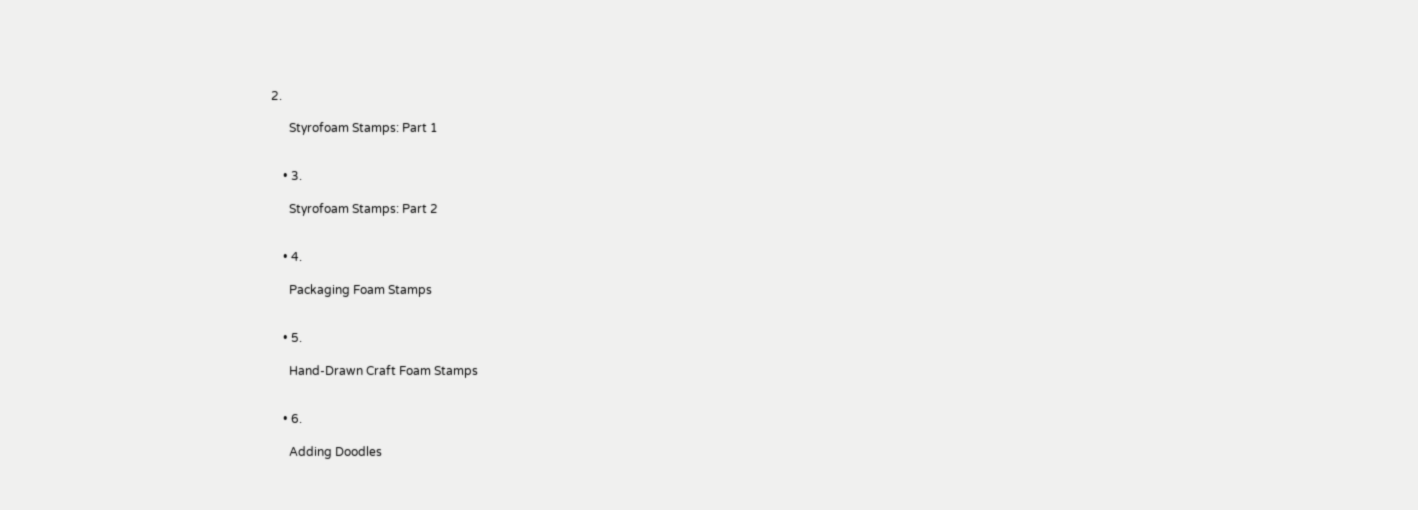2.

      Styrofoam Stamps: Part 1


    • 3.

      Styrofoam Stamps: Part 2


    • 4.

      Packaging Foam Stamps


    • 5.

      Hand-Drawn Craft Foam Stamps


    • 6.

      Adding Doodles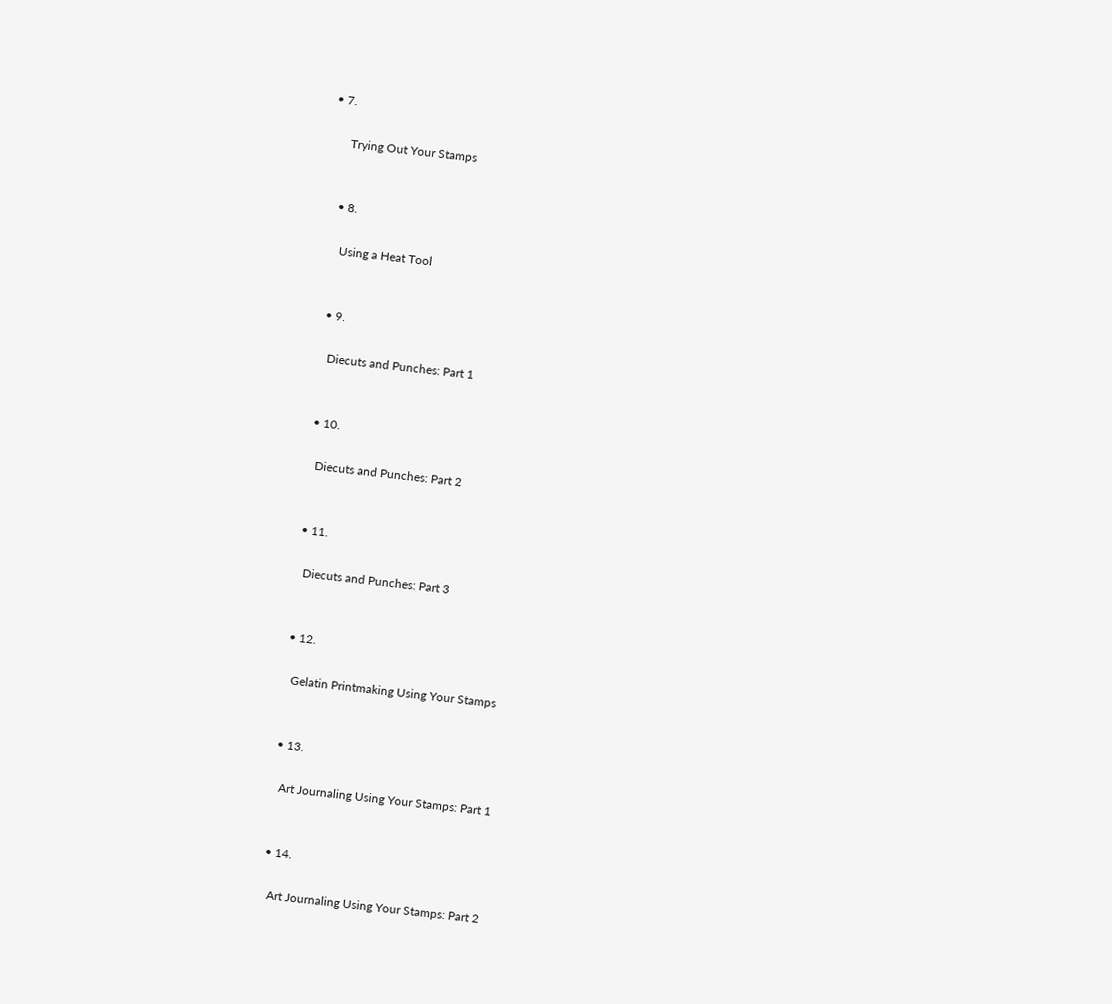• 7.

      Trying Out Your Stamps


    • 8.

      Using a Heat Tool


    • 9.

      Diecuts and Punches: Part 1


    • 10.

      Diecuts and Punches: Part 2


    • 11.

      Diecuts and Punches: Part 3


    • 12.

      Gelatin Printmaking Using Your Stamps


    • 13.

      Art Journaling Using Your Stamps: Part 1


    • 14.

      Art Journaling Using Your Stamps: Part 2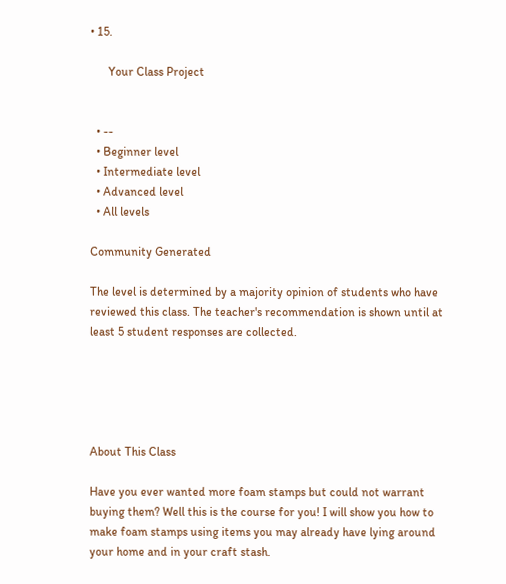• 15.

      Your Class Project


  • --
  • Beginner level
  • Intermediate level
  • Advanced level
  • All levels

Community Generated

The level is determined by a majority opinion of students who have reviewed this class. The teacher's recommendation is shown until at least 5 student responses are collected.





About This Class

Have you ever wanted more foam stamps but could not warrant buying them? Well this is the course for you! I will show you how to make foam stamps using items you may already have lying around your home and in your craft stash.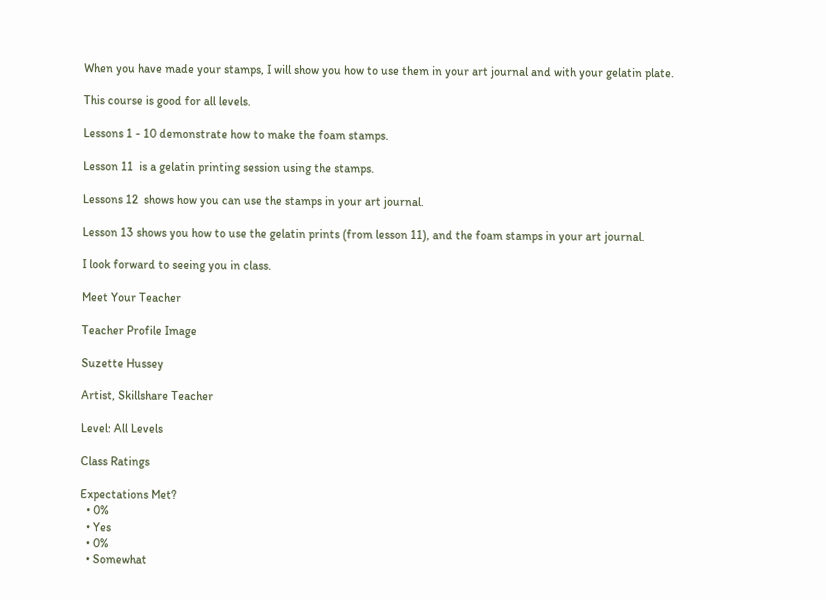When you have made your stamps, I will show you how to use them in your art journal and with your gelatin plate.

This course is good for all levels.

Lessons 1 - 10 demonstrate how to make the foam stamps.

Lesson 11  is a gelatin printing session using the stamps.

Lessons 12  shows how you can use the stamps in your art journal.

Lesson 13 shows you how to use the gelatin prints (from lesson 11), and the foam stamps in your art journal.

I look forward to seeing you in class.

Meet Your Teacher

Teacher Profile Image

Suzette Hussey

Artist, Skillshare Teacher

Level: All Levels

Class Ratings

Expectations Met?
  • 0%
  • Yes
  • 0%
  • Somewhat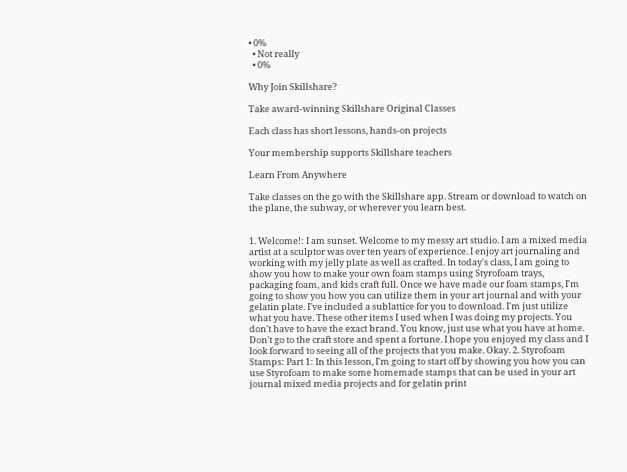• 0%
  • Not really
  • 0%

Why Join Skillshare?

Take award-winning Skillshare Original Classes

Each class has short lessons, hands-on projects

Your membership supports Skillshare teachers

Learn From Anywhere

Take classes on the go with the Skillshare app. Stream or download to watch on the plane, the subway, or wherever you learn best.


1. Welcome!: I am sunset. Welcome to my messy art studio. I am a mixed media artist at a sculptor was over ten years of experience. I enjoy art journaling and working with my jelly plate as well as crafted. In today's class, I am going to show you how to make your own foam stamps using Styrofoam trays, packaging foam, and kids craft full. Once we have made our foam stamps, I'm going to show you how you can utilize them in your art journal and with your gelatin plate. I've included a sublattice for you to download. I'm just utilize what you have. These other items I used when I was doing my projects. You don't have to have the exact brand. You know, just use what you have at home. Don't go to the craft store and spent a fortune. I hope you enjoyed my class and I look forward to seeing all of the projects that you make. Okay. 2. Styrofoam Stamps: Part 1: In this lesson, I'm going to start off by showing you how you can use Styrofoam to make some homemade stamps that can be used in your art journal mixed media projects and for gelatin print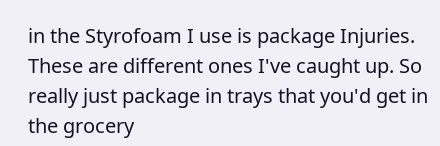in the Styrofoam I use is package Injuries. These are different ones I've caught up. So really just package in trays that you'd get in the grocery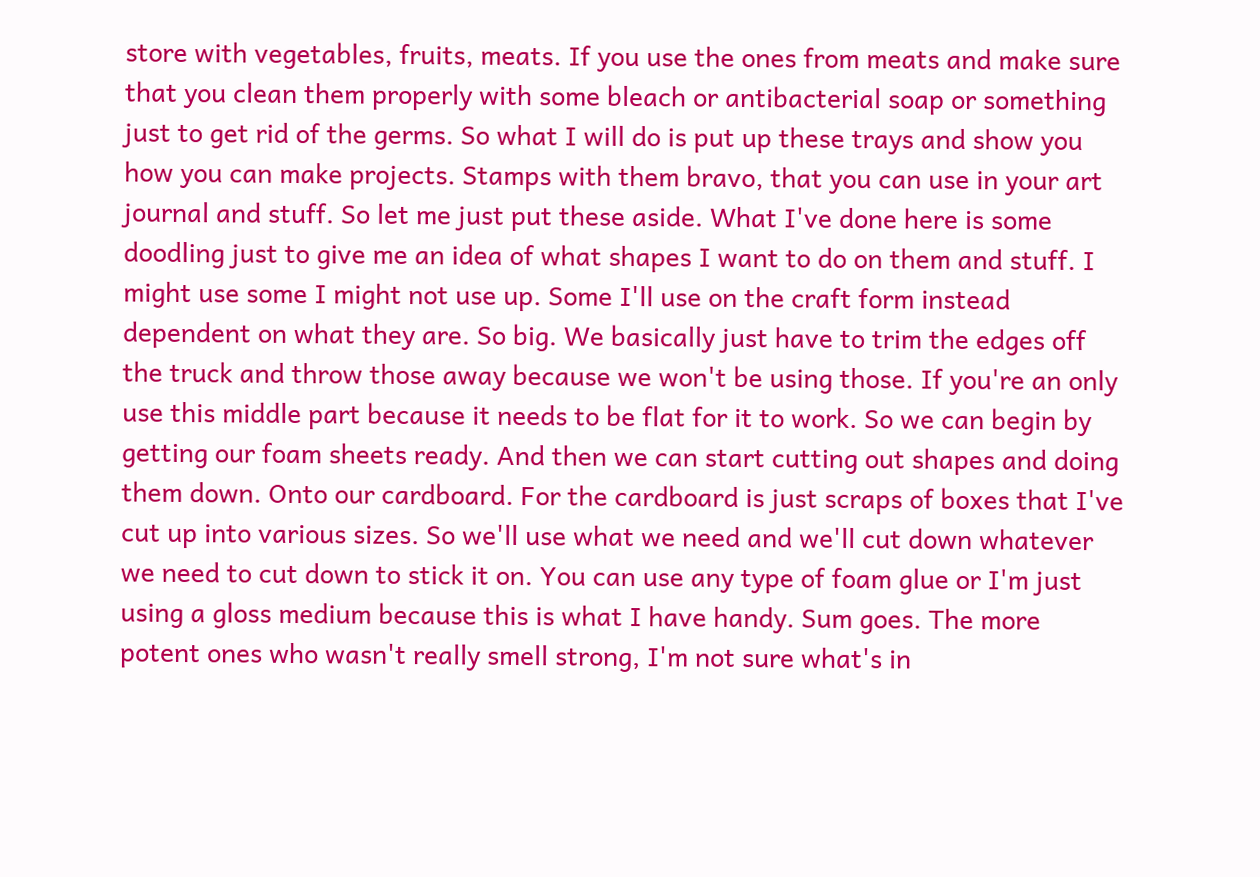store with vegetables, fruits, meats. If you use the ones from meats and make sure that you clean them properly with some bleach or antibacterial soap or something just to get rid of the germs. So what I will do is put up these trays and show you how you can make projects. Stamps with them bravo, that you can use in your art journal and stuff. So let me just put these aside. What I've done here is some doodling just to give me an idea of what shapes I want to do on them and stuff. I might use some I might not use up. Some I'll use on the craft form instead dependent on what they are. So big. We basically just have to trim the edges off the truck and throw those away because we won't be using those. If you're an only use this middle part because it needs to be flat for it to work. So we can begin by getting our foam sheets ready. And then we can start cutting out shapes and doing them down. Onto our cardboard. For the cardboard is just scraps of boxes that I've cut up into various sizes. So we'll use what we need and we'll cut down whatever we need to cut down to stick it on. You can use any type of foam glue or I'm just using a gloss medium because this is what I have handy. Sum goes. The more potent ones who wasn't really smell strong, I'm not sure what's in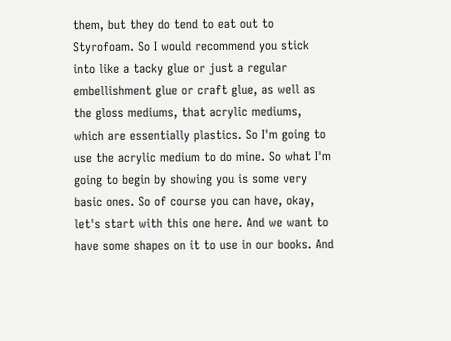them, but they do tend to eat out to Styrofoam. So I would recommend you stick into like a tacky glue or just a regular embellishment glue or craft glue, as well as the gloss mediums, that acrylic mediums, which are essentially plastics. So I'm going to use the acrylic medium to do mine. So what I'm going to begin by showing you is some very basic ones. So of course you can have, okay, let's start with this one here. And we want to have some shapes on it to use in our books. And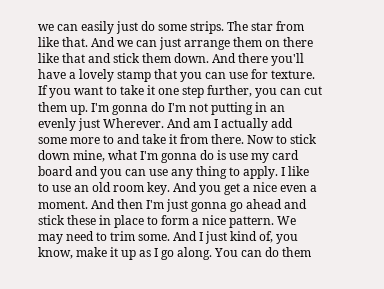we can easily just do some strips. The star from like that. And we can just arrange them on there like that and stick them down. And there you'll have a lovely stamp that you can use for texture. If you want to take it one step further, you can cut them up. I'm gonna do I'm not putting in an evenly just Wherever. And am I actually add some more to and take it from there. Now to stick down mine, what I'm gonna do is use my card board and you can use any thing to apply. I like to use an old room key. And you get a nice even a moment. And then I'm just gonna go ahead and stick these in place to form a nice pattern. We may need to trim some. And I just kind of, you know, make it up as I go along. You can do them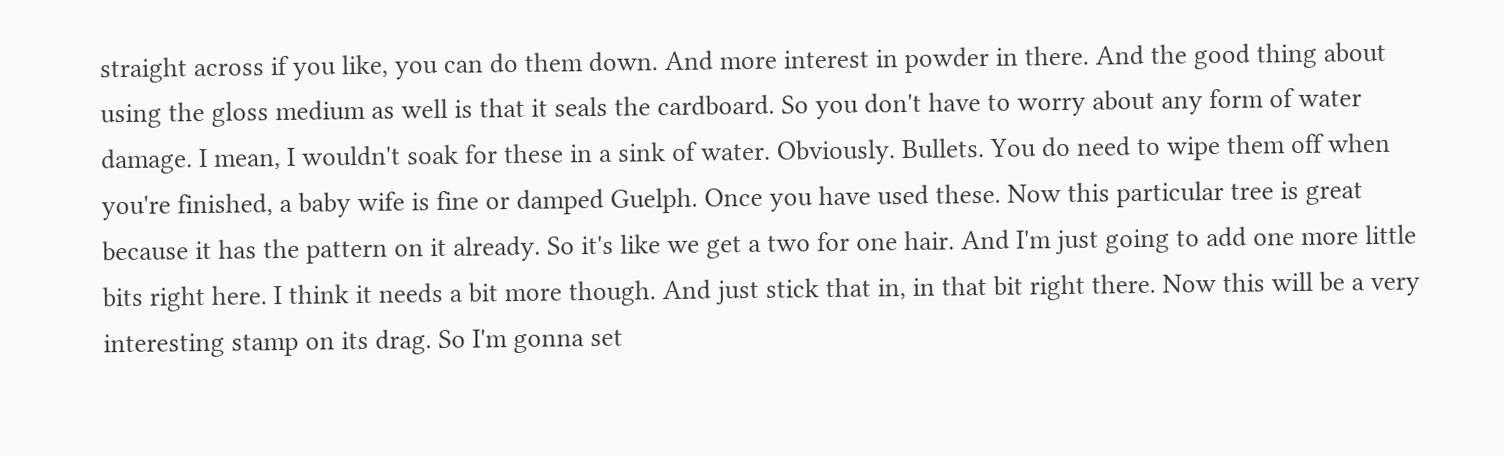straight across if you like, you can do them down. And more interest in powder in there. And the good thing about using the gloss medium as well is that it seals the cardboard. So you don't have to worry about any form of water damage. I mean, I wouldn't soak for these in a sink of water. Obviously. Bullets. You do need to wipe them off when you're finished, a baby wife is fine or damped Guelph. Once you have used these. Now this particular tree is great because it has the pattern on it already. So it's like we get a two for one hair. And I'm just going to add one more little bits right here. I think it needs a bit more though. And just stick that in, in that bit right there. Now this will be a very interesting stamp on its drag. So I'm gonna set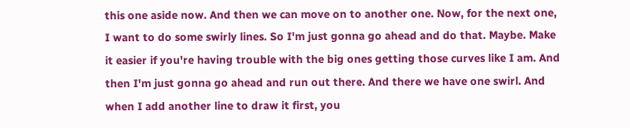this one aside now. And then we can move on to another one. Now, for the next one, I want to do some swirly lines. So I'm just gonna go ahead and do that. Maybe. Make it easier if you're having trouble with the big ones getting those curves like I am. And then I'm just gonna go ahead and run out there. And there we have one swirl. And when I add another line to draw it first, you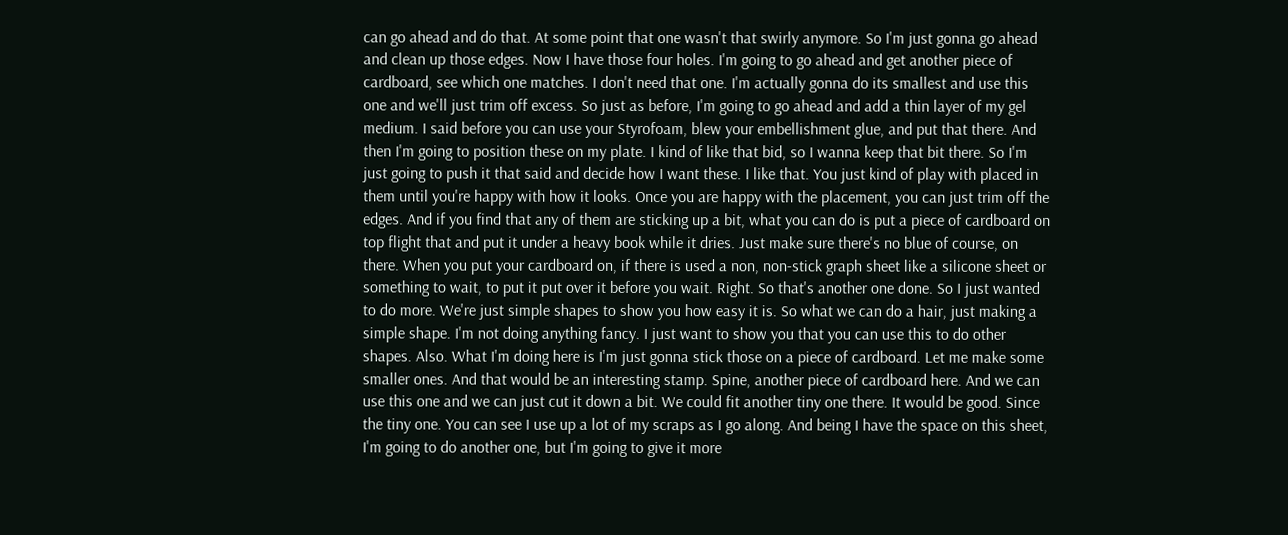can go ahead and do that. At some point that one wasn't that swirly anymore. So I'm just gonna go ahead and clean up those edges. Now I have those four holes. I'm going to go ahead and get another piece of cardboard, see which one matches. I don't need that one. I'm actually gonna do its smallest and use this one and we'll just trim off excess. So just as before, I'm going to go ahead and add a thin layer of my gel medium. I said before you can use your Styrofoam, blew your embellishment glue, and put that there. And then I'm going to position these on my plate. I kind of like that bid, so I wanna keep that bit there. So I'm just going to push it that said and decide how I want these. I like that. You just kind of play with placed in them until you're happy with how it looks. Once you are happy with the placement, you can just trim off the edges. And if you find that any of them are sticking up a bit, what you can do is put a piece of cardboard on top flight that and put it under a heavy book while it dries. Just make sure there's no blue of course, on there. When you put your cardboard on, if there is used a non, non-stick graph sheet like a silicone sheet or something to wait, to put it put over it before you wait. Right. So that's another one done. So I just wanted to do more. We're just simple shapes to show you how easy it is. So what we can do a hair, just making a simple shape. I'm not doing anything fancy. I just want to show you that you can use this to do other shapes. Also. What I'm doing here is I'm just gonna stick those on a piece of cardboard. Let me make some smaller ones. And that would be an interesting stamp. Spine, another piece of cardboard here. And we can use this one and we can just cut it down a bit. We could fit another tiny one there. It would be good. Since the tiny one. You can see I use up a lot of my scraps as I go along. And being I have the space on this sheet, I'm going to do another one, but I'm going to give it more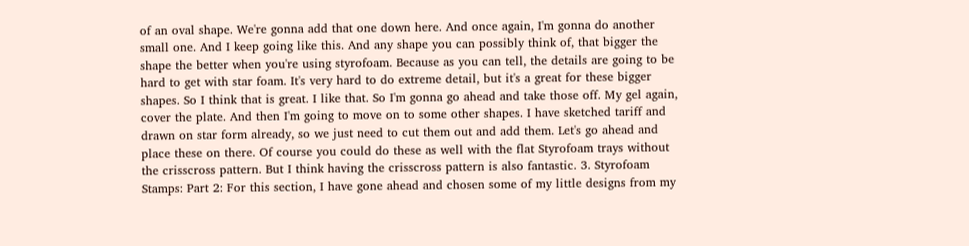of an oval shape. We're gonna add that one down here. And once again, I'm gonna do another small one. And I keep going like this. And any shape you can possibly think of, that bigger the shape the better when you're using styrofoam. Because as you can tell, the details are going to be hard to get with star foam. It's very hard to do extreme detail, but it's a great for these bigger shapes. So I think that is great. I like that. So I'm gonna go ahead and take those off. My gel again, cover the plate. And then I'm going to move on to some other shapes. I have sketched tariff and drawn on star form already, so we just need to cut them out and add them. Let's go ahead and place these on there. Of course you could do these as well with the flat Styrofoam trays without the crisscross pattern. But I think having the crisscross pattern is also fantastic. 3. Styrofoam Stamps: Part 2: For this section, I have gone ahead and chosen some of my little designs from my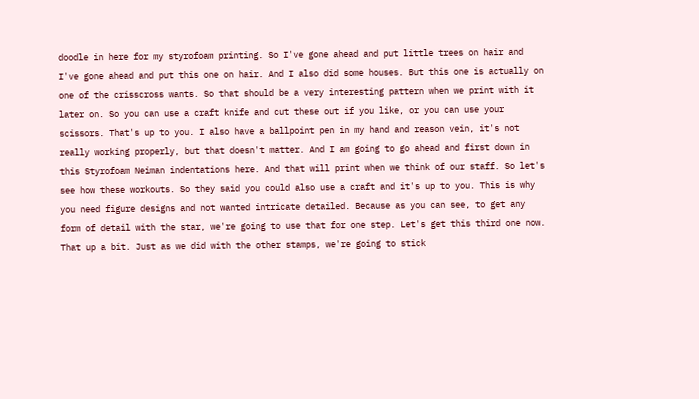doodle in here for my styrofoam printing. So I've gone ahead and put little trees on hair and I've gone ahead and put this one on hair. And I also did some houses. But this one is actually on one of the crisscross wants. So that should be a very interesting pattern when we print with it later on. So you can use a craft knife and cut these out if you like, or you can use your scissors. That's up to you. I also have a ballpoint pen in my hand and reason vein, it's not really working properly, but that doesn't matter. And I am going to go ahead and first down in this Styrofoam Neiman indentations here. And that will print when we think of our staff. So let's see how these workouts. So they said you could also use a craft and it's up to you. This is why you need figure designs and not wanted intricate detailed. Because as you can see, to get any form of detail with the star, we're going to use that for one step. Let's get this third one now. That up a bit. Just as we did with the other stamps, we're going to stick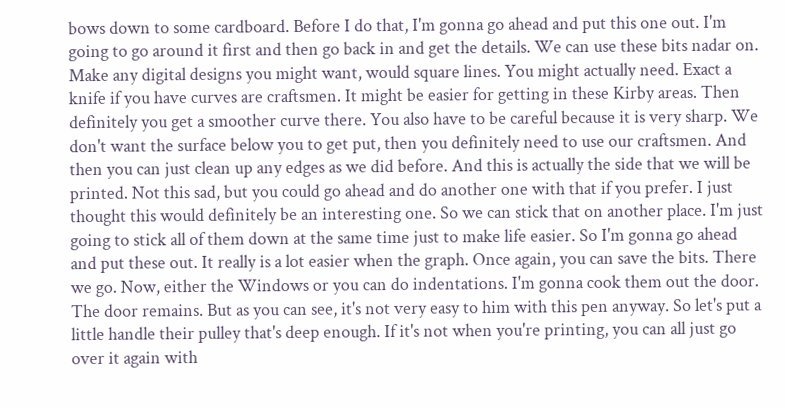bows down to some cardboard. Before I do that, I'm gonna go ahead and put this one out. I'm going to go around it first and then go back in and get the details. We can use these bits nadar on. Make any digital designs you might want, would square lines. You might actually need. Exact a knife if you have curves are craftsmen. It might be easier for getting in these Kirby areas. Then definitely you get a smoother curve there. You also have to be careful because it is very sharp. We don't want the surface below you to get put, then you definitely need to use our craftsmen. And then you can just clean up any edges as we did before. And this is actually the side that we will be printed. Not this sad, but you could go ahead and do another one with that if you prefer. I just thought this would definitely be an interesting one. So we can stick that on another place. I'm just going to stick all of them down at the same time just to make life easier. So I'm gonna go ahead and put these out. It really is a lot easier when the graph. Once again, you can save the bits. There we go. Now, either the Windows or you can do indentations. I'm gonna cook them out the door. The door remains. But as you can see, it's not very easy to him with this pen anyway. So let's put a little handle their pulley that's deep enough. If it's not when you're printing, you can all just go over it again with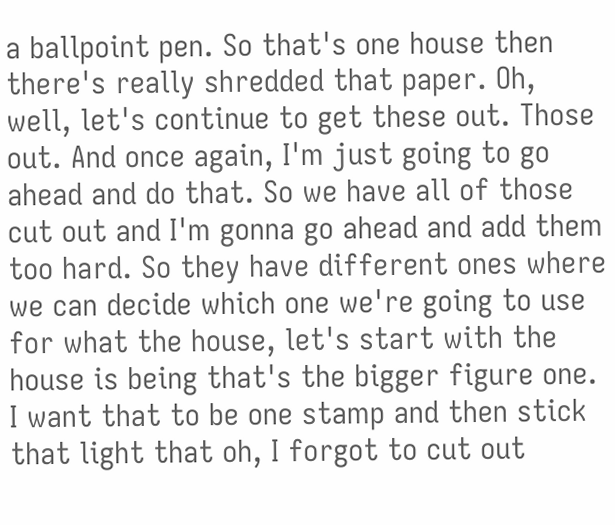a ballpoint pen. So that's one house then there's really shredded that paper. Oh, well, let's continue to get these out. Those out. And once again, I'm just going to go ahead and do that. So we have all of those cut out and I'm gonna go ahead and add them too hard. So they have different ones where we can decide which one we're going to use for what the house, let's start with the house is being that's the bigger figure one. I want that to be one stamp and then stick that light that oh, I forgot to cut out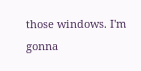those windows. I'm gonna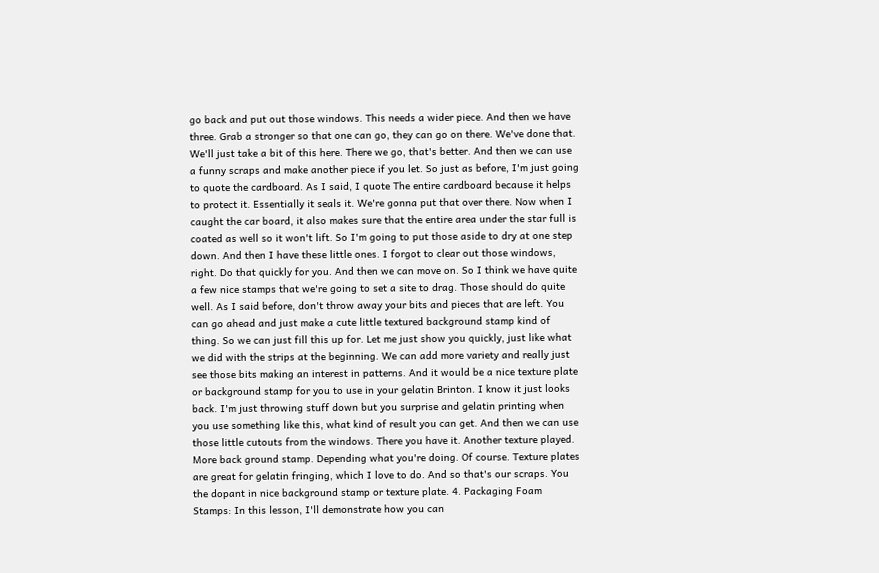go back and put out those windows. This needs a wider piece. And then we have three. Grab a stronger so that one can go, they can go on there. We've done that. We'll just take a bit of this here. There we go, that's better. And then we can use a funny scraps and make another piece if you let. So just as before, I'm just going to quote the cardboard. As I said, I quote The entire cardboard because it helps to protect it. Essentially it seals it. We're gonna put that over there. Now when I caught the car board, it also makes sure that the entire area under the star full is coated as well so it won't lift. So I'm going to put those aside to dry at one step down. And then I have these little ones. I forgot to clear out those windows, right. Do that quickly for you. And then we can move on. So I think we have quite a few nice stamps that we're going to set a site to drag. Those should do quite well. As I said before, don't throw away your bits and pieces that are left. You can go ahead and just make a cute little textured background stamp kind of thing. So we can just fill this up for. Let me just show you quickly, just like what we did with the strips at the beginning. We can add more variety and really just see those bits making an interest in patterns. And it would be a nice texture plate or background stamp for you to use in your gelatin Brinton. I know it just looks back. I'm just throwing stuff down but you surprise and gelatin printing when you use something like this, what kind of result you can get. And then we can use those little cutouts from the windows. There you have it. Another texture played. More back ground stamp. Depending what you're doing. Of course. Texture plates are great for gelatin fringing, which I love to do. And so that's our scraps. You the dopant in nice background stamp or texture plate. 4. Packaging Foam Stamps: In this lesson, I'll demonstrate how you can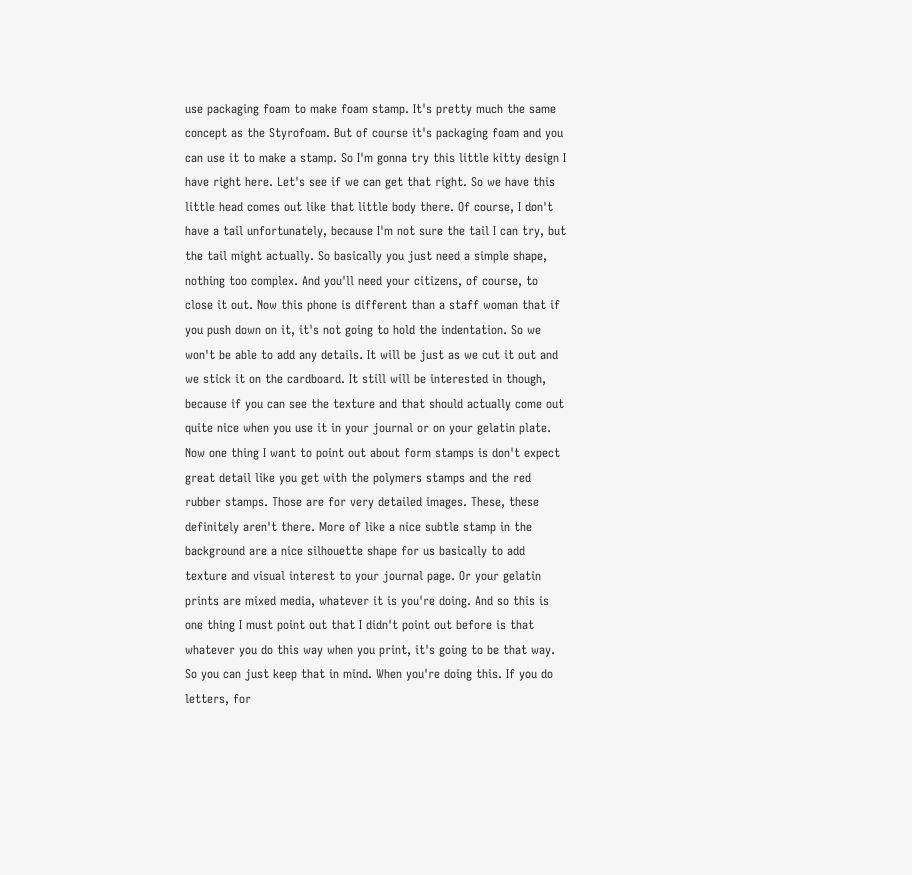use packaging foam to make foam stamp. It's pretty much the same concept as the Styrofoam. But of course it's packaging foam and you can use it to make a stamp. So I'm gonna try this little kitty design I have right here. Let's see if we can get that right. So we have this little head comes out like that little body there. Of course, I don't have a tail unfortunately, because I'm not sure the tail I can try, but the tail might actually. So basically you just need a simple shape, nothing too complex. And you'll need your citizens, of course, to close it out. Now this phone is different than a staff woman that if you push down on it, it's not going to hold the indentation. So we won't be able to add any details. It will be just as we cut it out and we stick it on the cardboard. It still will be interested in though, because if you can see the texture and that should actually come out quite nice when you use it in your journal or on your gelatin plate. Now one thing I want to point out about form stamps is don't expect great detail like you get with the polymers stamps and the red rubber stamps. Those are for very detailed images. These, these definitely aren't there. More of like a nice subtle stamp in the background are a nice silhouette shape for us basically to add texture and visual interest to your journal page. Or your gelatin prints are mixed media, whatever it is you're doing. And so this is one thing I must point out that I didn't point out before is that whatever you do this way when you print, it's going to be that way. So you can just keep that in mind. When you're doing this. If you do letters, for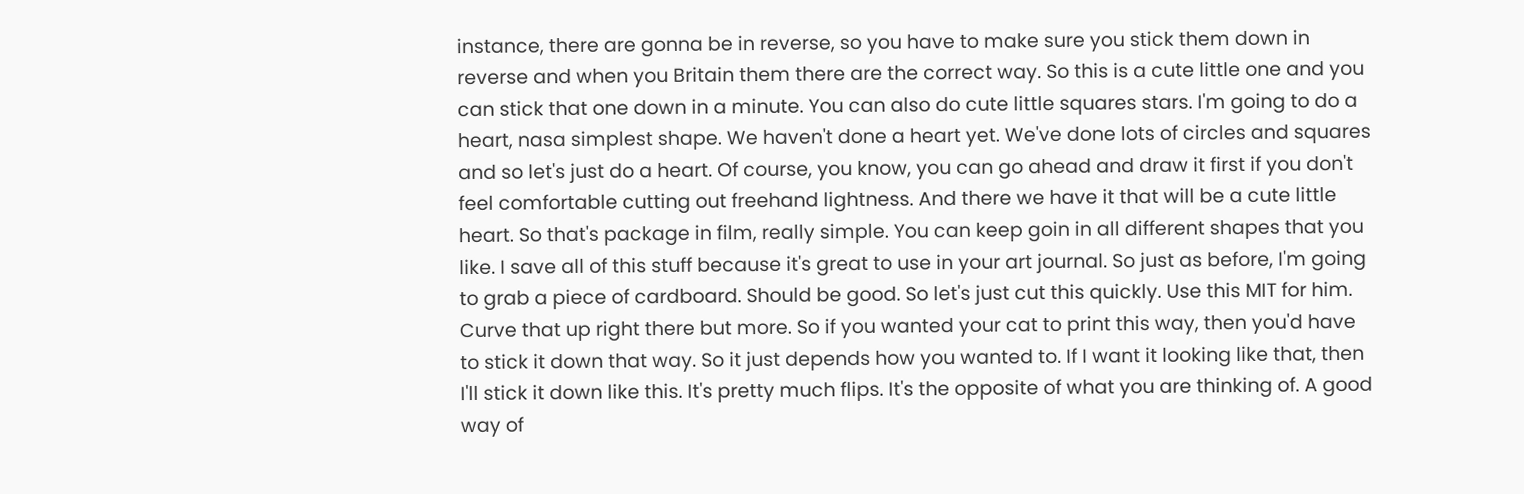instance, there are gonna be in reverse, so you have to make sure you stick them down in reverse and when you Britain them there are the correct way. So this is a cute little one and you can stick that one down in a minute. You can also do cute little squares stars. I'm going to do a heart, nasa simplest shape. We haven't done a heart yet. We've done lots of circles and squares and so let's just do a heart. Of course, you know, you can go ahead and draw it first if you don't feel comfortable cutting out freehand lightness. And there we have it that will be a cute little heart. So that's package in film, really simple. You can keep goin in all different shapes that you like. I save all of this stuff because it's great to use in your art journal. So just as before, I'm going to grab a piece of cardboard. Should be good. So let's just cut this quickly. Use this MIT for him. Curve that up right there but more. So if you wanted your cat to print this way, then you'd have to stick it down that way. So it just depends how you wanted to. If I want it looking like that, then I'll stick it down like this. It's pretty much flips. It's the opposite of what you are thinking of. A good way of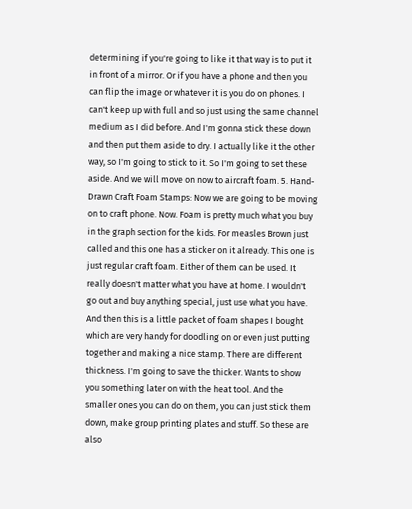determining if you're going to like it that way is to put it in front of a mirror. Or if you have a phone and then you can flip the image or whatever it is you do on phones. I can't keep up with full and so just using the same channel medium as I did before. And I'm gonna stick these down and then put them aside to dry. I actually like it the other way, so I'm going to stick to it. So I'm going to set these aside. And we will move on now to aircraft foam. 5. Hand-Drawn Craft Foam Stamps: Now we are going to be moving on to craft phone. Now. Foam is pretty much what you buy in the graph section for the kids. For measles Brown just called and this one has a sticker on it already. This one is just regular craft foam. Either of them can be used. It really doesn't matter what you have at home. I wouldn't go out and buy anything special, just use what you have. And then this is a little packet of foam shapes I bought which are very handy for doodling on or even just putting together and making a nice stamp. There are different thickness. I'm going to save the thicker. Wants to show you something later on with the heat tool. And the smaller ones you can do on them, you can just stick them down, make group printing plates and stuff. So these are also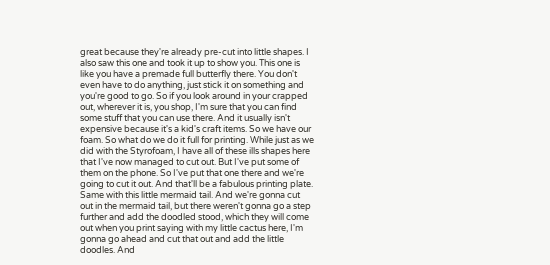great because they're already pre-cut into little shapes. I also saw this one and took it up to show you. This one is like you have a premade full butterfly there. You don't even have to do anything, just stick it on something and you're good to go. So if you look around in your crapped out, wherever it is, you shop, I'm sure that you can find some stuff that you can use there. And it usually isn't expensive because it's a kid's craft items. So we have our foam. So what do we do it full for printing. While just as we did with the Styrofoam, I have all of these ills shapes here that I've now managed to cut out. But I've put some of them on the phone. So I've put that one there and we're going to cut it out. And that'll be a fabulous printing plate. Same with this little mermaid tail. And we're gonna cut out in the mermaid tail, but there weren't gonna go a step further and add the doodled stood, which they will come out when you print saying with my little cactus here, I'm gonna go ahead and cut that out and add the little doodles. And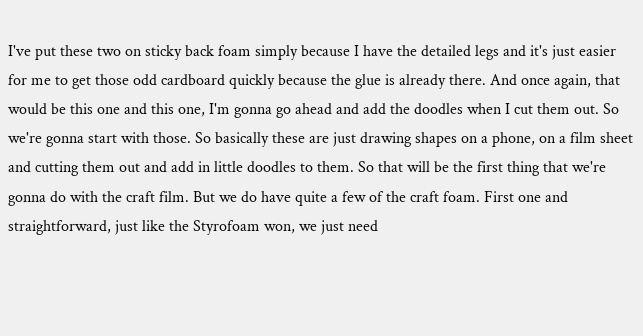I've put these two on sticky back foam simply because I have the detailed legs and it's just easier for me to get those odd cardboard quickly because the glue is already there. And once again, that would be this one and this one, I'm gonna go ahead and add the doodles when I cut them out. So we're gonna start with those. So basically these are just drawing shapes on a phone, on a film sheet and cutting them out and add in little doodles to them. So that will be the first thing that we're gonna do with the craft film. But we do have quite a few of the craft foam. First one and straightforward, just like the Styrofoam won, we just need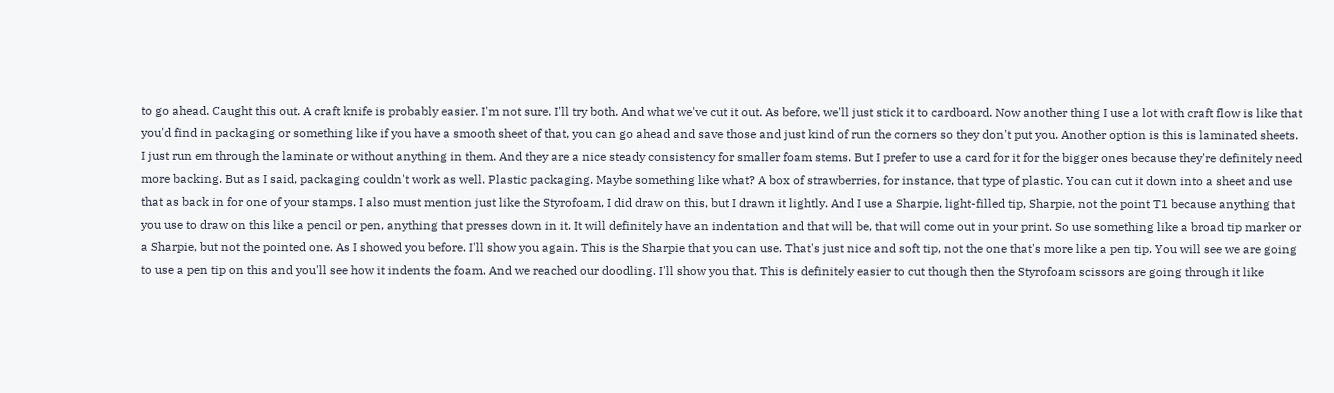to go ahead. Caught this out. A craft knife is probably easier. I'm not sure. I'll try both. And what we've cut it out. As before, we'll just stick it to cardboard. Now another thing I use a lot with craft flow is like that you'd find in packaging or something like if you have a smooth sheet of that, you can go ahead and save those and just kind of run the corners so they don't put you. Another option is this is laminated sheets. I just run em through the laminate or without anything in them. And they are a nice steady consistency for smaller foam stems. But I prefer to use a card for it for the bigger ones because they're definitely need more backing. But as I said, packaging couldn't work as well. Plastic packaging. Maybe something like what? A box of strawberries, for instance, that type of plastic. You can cut it down into a sheet and use that as back in for one of your stamps. I also must mention just like the Styrofoam, I did draw on this, but I drawn it lightly. And I use a Sharpie, light-filled tip, Sharpie, not the point T1 because anything that you use to draw on this like a pencil or pen, anything that presses down in it. It will definitely have an indentation and that will be, that will come out in your print. So use something like a broad tip marker or a Sharpie, but not the pointed one. As I showed you before. I'll show you again. This is the Sharpie that you can use. That's just nice and soft tip, not the one that's more like a pen tip. You will see we are going to use a pen tip on this and you'll see how it indents the foam. And we reached our doodling. I'll show you that. This is definitely easier to cut though then the Styrofoam scissors are going through it like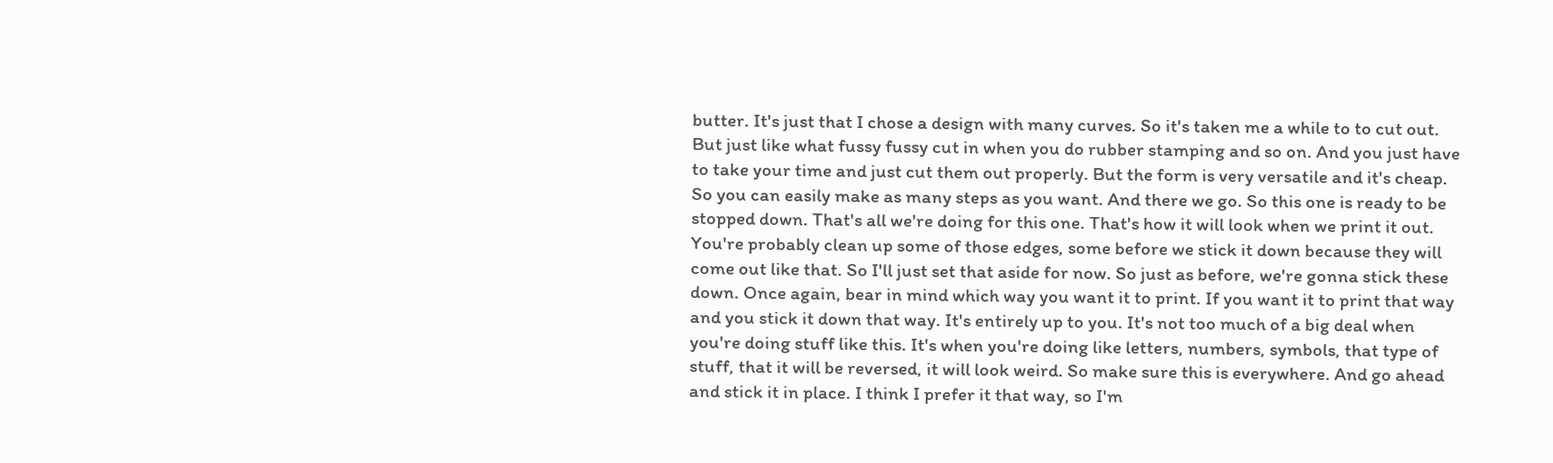butter. It's just that I chose a design with many curves. So it's taken me a while to to cut out. But just like what fussy fussy cut in when you do rubber stamping and so on. And you just have to take your time and just cut them out properly. But the form is very versatile and it's cheap. So you can easily make as many steps as you want. And there we go. So this one is ready to be stopped down. That's all we're doing for this one. That's how it will look when we print it out. You're probably clean up some of those edges, some before we stick it down because they will come out like that. So I'll just set that aside for now. So just as before, we're gonna stick these down. Once again, bear in mind which way you want it to print. If you want it to print that way and you stick it down that way. It's entirely up to you. It's not too much of a big deal when you're doing stuff like this. It's when you're doing like letters, numbers, symbols, that type of stuff, that it will be reversed, it will look weird. So make sure this is everywhere. And go ahead and stick it in place. I think I prefer it that way, so I'm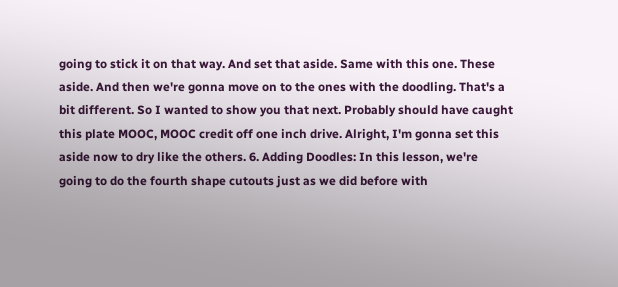going to stick it on that way. And set that aside. Same with this one. These aside. And then we're gonna move on to the ones with the doodling. That's a bit different. So I wanted to show you that next. Probably should have caught this plate MOOC, MOOC credit off one inch drive. Alright, I'm gonna set this aside now to dry like the others. 6. Adding Doodles: In this lesson, we're going to do the fourth shape cutouts just as we did before with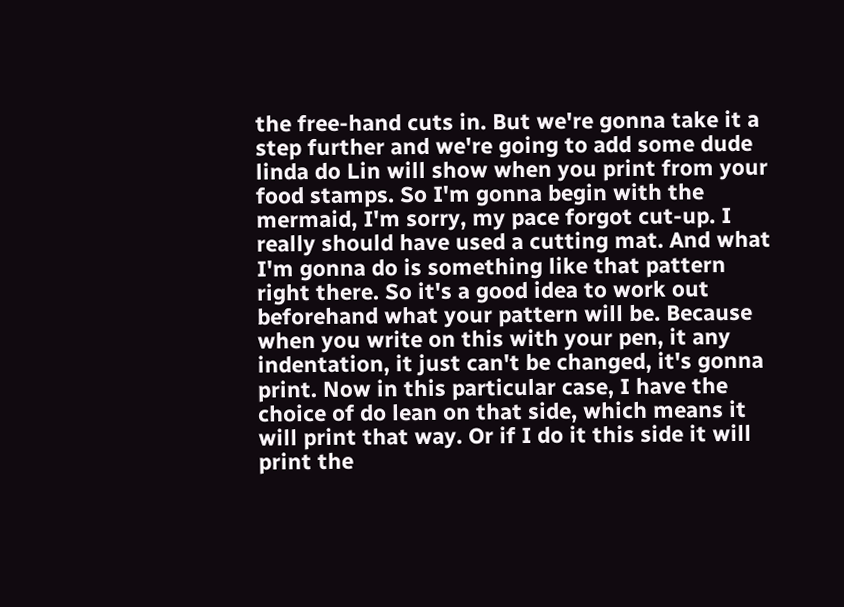the free-hand cuts in. But we're gonna take it a step further and we're going to add some dude linda do Lin will show when you print from your food stamps. So I'm gonna begin with the mermaid, I'm sorry, my pace forgot cut-up. I really should have used a cutting mat. And what I'm gonna do is something like that pattern right there. So it's a good idea to work out beforehand what your pattern will be. Because when you write on this with your pen, it any indentation, it just can't be changed, it's gonna print. Now in this particular case, I have the choice of do lean on that side, which means it will print that way. Or if I do it this side it will print the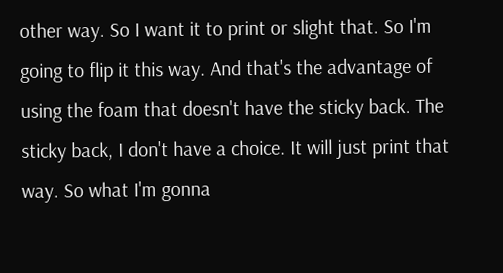other way. So I want it to print or slight that. So I'm going to flip it this way. And that's the advantage of using the foam that doesn't have the sticky back. The sticky back, I don't have a choice. It will just print that way. So what I'm gonna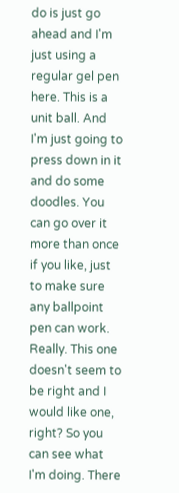do is just go ahead and I'm just using a regular gel pen here. This is a unit ball. And I'm just going to press down in it and do some doodles. You can go over it more than once if you like, just to make sure any ballpoint pen can work. Really. This one doesn't seem to be right and I would like one, right? So you can see what I'm doing. There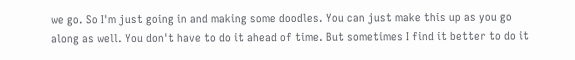we go. So I'm just going in and making some doodles. You can just make this up as you go along as well. You don't have to do it ahead of time. But sometimes I find it better to do it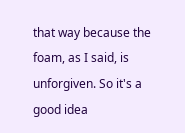that way because the foam, as I said, is unforgiven. So it's a good idea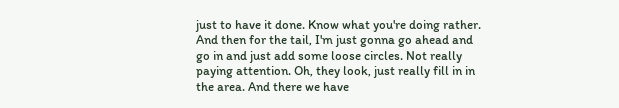just to have it done. Know what you're doing rather. And then for the tail, I'm just gonna go ahead and go in and just add some loose circles. Not really paying attention. Oh, they look, just really fill in in the area. And there we have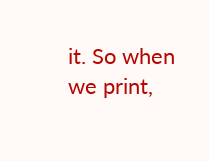it. So when we print,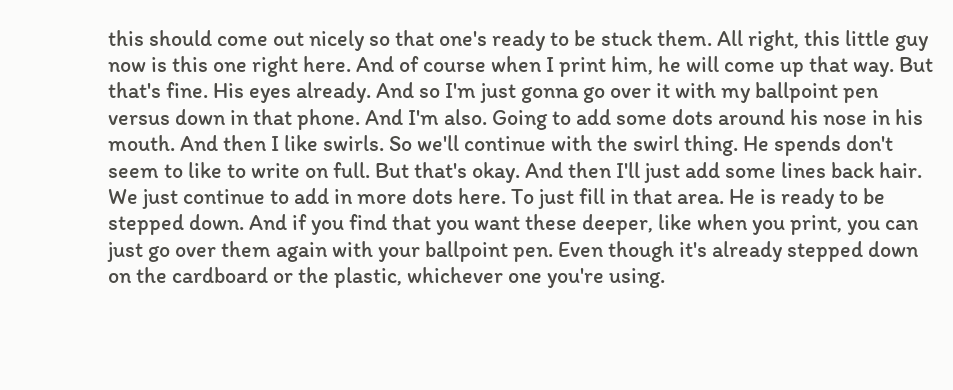this should come out nicely so that one's ready to be stuck them. All right, this little guy now is this one right here. And of course when I print him, he will come up that way. But that's fine. His eyes already. And so I'm just gonna go over it with my ballpoint pen versus down in that phone. And I'm also. Going to add some dots around his nose in his mouth. And then I like swirls. So we'll continue with the swirl thing. He spends don't seem to like to write on full. But that's okay. And then I'll just add some lines back hair. We just continue to add in more dots here. To just fill in that area. He is ready to be stepped down. And if you find that you want these deeper, like when you print, you can just go over them again with your ballpoint pen. Even though it's already stepped down on the cardboard or the plastic, whichever one you're using.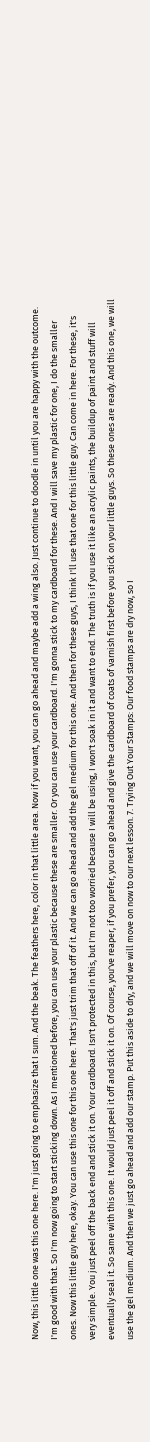Now, this little one was this one here. I'm just going to emphasize that I sum. And the beak. The feathers here, color in that little area. Now if you want, you can go ahead and maybe add a wing also. Just continue to doodle in until you are happy with the outcome. I'm good with that. So I'm now going to start sticking down. As I mentioned before, you can use your plastic because these are smaller. Or you can use your cardboard. I'm gonna stick to my cardboard for these. And I will save my plastic for one, I do the smaller ones. Now this little guy here, okay. You can use this one for this one here. That's just trim that off of it. And we can go ahead and add the gel medium for this one. And then for these guys, I think I'll use that one for this little guy. Can come in here. For these, it's very simple. You just peel off the back end and stick it on. Your cardboard. Isn't protected in this, but I'm not too worried because I will be using, I won't soak in it and want to end. The truth is if you use it like an acrylic paints, the buildup of paint and stuff will eventually seal it. So same with this one. It would just peel it off and stick it on. Of course, you've reaper, if you prefer, you can go ahead and give the cardboard of coats of varnish first before you stick on your little guys. So these ones are ready. And this one, we will use the gel medium. And then we just go ahead and add our stamp. Put this aside to dry, and we will move on now to our next lesson. 7. Trying Out Your Stamps: Our food stamps are dry now, so I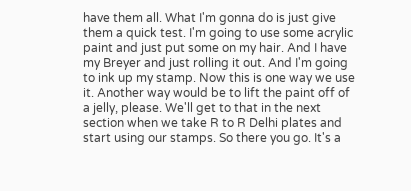have them all. What I'm gonna do is just give them a quick test. I'm going to use some acrylic paint and just put some on my hair. And I have my Breyer and just rolling it out. And I'm going to ink up my stamp. Now this is one way we use it. Another way would be to lift the paint off of a jelly, please. We'll get to that in the next section when we take R to R Delhi plates and start using our stamps. So there you go. It's a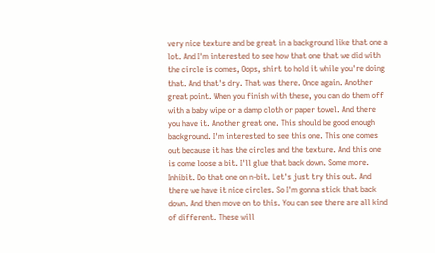very nice texture and be great in a background like that one a lot. And I'm interested to see how that one that we did with the circle is comes, Oops, shirt to hold it while you're doing that. And that's dry. That was there. Once again. Another great point. When you finish with these, you can do them off with a baby wipe or a damp cloth or paper towel. And there you have it. Another great one. This should be good enough background. I'm interested to see this one. This one comes out because it has the circles and the texture. And this one is come loose a bit. I'll glue that back down. Some more. Inhibit. Do that one on n-bit. Let's just try this out. And there we have it nice circles. So I'm gonna stick that back down. And then move on to this. You can see there are all kind of different. These will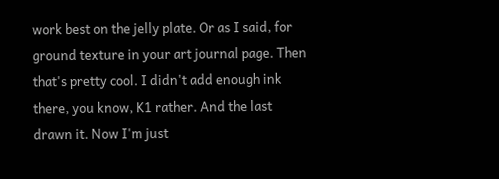work best on the jelly plate. Or as I said, for ground texture in your art journal page. Then that's pretty cool. I didn't add enough ink there, you know, K1 rather. And the last drawn it. Now I'm just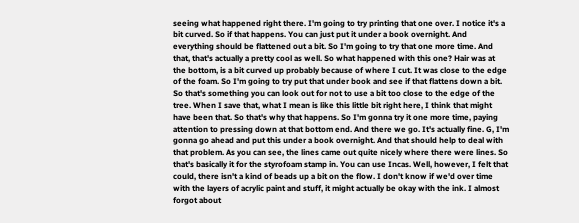seeing what happened right there. I'm going to try printing that one over. I notice it's a bit curved. So if that happens. You can just put it under a book overnight. And everything should be flattened out a bit. So I'm going to try that one more time. And that, that's actually a pretty cool as well. So what happened with this one? Hair was at the bottom, is a bit curved up probably because of where I cut. It was close to the edge of the foam. So I'm going to try put that under book and see if that flattens down a bit. So that's something you can look out for not to use a bit too close to the edge of the tree. When I save that, what I mean is like this little bit right here, I think that might have been that. So that's why that happens. So I'm gonna try it one more time, paying attention to pressing down at that bottom end. And there we go. It's actually fine. G, I'm gonna go ahead and put this under a book overnight. And that should help to deal with that problem. As you can see, the lines came out quite nicely where there were lines. So that's basically it for the styrofoam stamp in. You can use Incas. Well, however, I felt that could, there isn't a kind of beads up a bit on the flow. I don't know if we'd over time with the layers of acrylic paint and stuff, it might actually be okay with the ink. I almost forgot about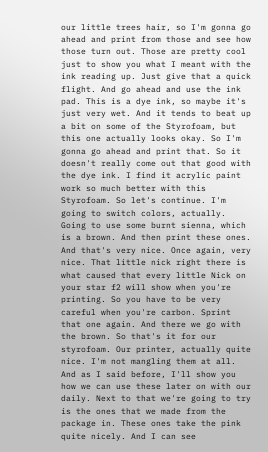our little trees hair, so I'm gonna go ahead and print from those and see how those turn out. Those are pretty cool just to show you what I meant with the ink reading up. Just give that a quick flight. And go ahead and use the ink pad. This is a dye ink, so maybe it's just very wet. And it tends to beat up a bit on some of the Styrofoam, but this one actually looks okay. So I'm gonna go ahead and print that. So it doesn't really come out that good with the dye ink. I find it acrylic paint work so much better with this Styrofoam. So let's continue. I'm going to switch colors, actually. Going to use some burnt sienna, which is a brown. And then print these ones. And that's very nice. Once again, very nice. That little nick right there is what caused that every little Nick on your star f2 will show when you're printing. So you have to be very careful when you're carbon. Sprint that one again. And there we go with the brown. So that's it for our styrofoam. Our printer, actually quite nice. I'm not mangling them at all. And as I said before, I'll show you how we can use these later on with our daily. Next to that we're going to try is the ones that we made from the package in. These ones take the pink quite nicely. And I can see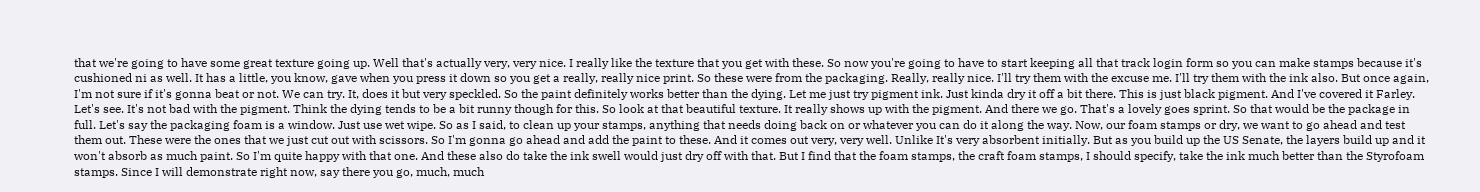that we're going to have some great texture going up. Well that's actually very, very nice. I really like the texture that you get with these. So now you're going to have to start keeping all that track login form so you can make stamps because it's cushioned ni as well. It has a little, you know, gave when you press it down so you get a really, really nice print. So these were from the packaging. Really, really nice. I'll try them with the excuse me. I'll try them with the ink also. But once again, I'm not sure if it's gonna beat or not. We can try. It, does it but very speckled. So the paint definitely works better than the dying. Let me just try pigment ink. Just kinda dry it off a bit there. This is just black pigment. And I've covered it Farley. Let's see. It's not bad with the pigment. Think the dying tends to be a bit runny though for this. So look at that beautiful texture. It really shows up with the pigment. And there we go. That's a lovely goes sprint. So that would be the package in full. Let's say the packaging foam is a window. Just use wet wipe. So as I said, to clean up your stamps, anything that needs doing back on or whatever you can do it along the way. Now, our foam stamps or dry, we want to go ahead and test them out. These were the ones that we just cut out with scissors. So I'm gonna go ahead and add the paint to these. And it comes out very, very well. Unlike It's very absorbent initially. But as you build up the US Senate, the layers build up and it won't absorb as much paint. So I'm quite happy with that one. And these also do take the ink swell would just dry off with that. But I find that the foam stamps, the craft foam stamps, I should specify, take the ink much better than the Styrofoam stamps. Since I will demonstrate right now, say there you go, much, much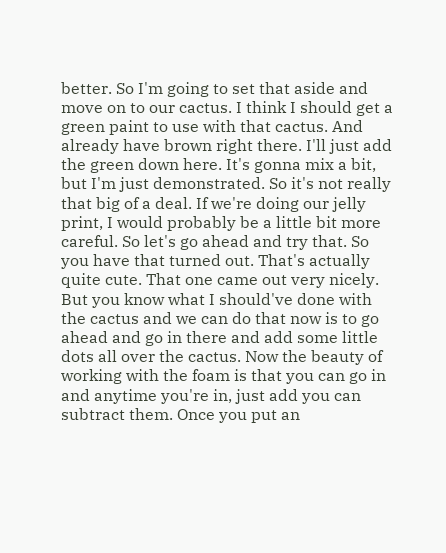better. So I'm going to set that aside and move on to our cactus. I think I should get a green paint to use with that cactus. And already have brown right there. I'll just add the green down here. It's gonna mix a bit, but I'm just demonstrated. So it's not really that big of a deal. If we're doing our jelly print, I would probably be a little bit more careful. So let's go ahead and try that. So you have that turned out. That's actually quite cute. That one came out very nicely. But you know what I should've done with the cactus and we can do that now is to go ahead and go in there and add some little dots all over the cactus. Now the beauty of working with the foam is that you can go in and anytime you're in, just add you can subtract them. Once you put an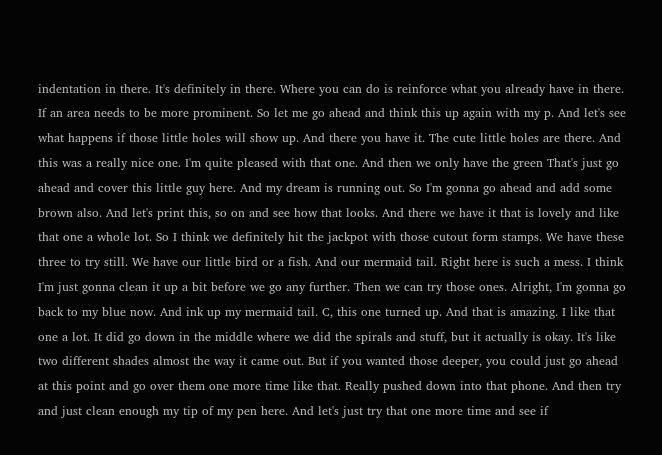indentation in there. It's definitely in there. Where you can do is reinforce what you already have in there. If an area needs to be more prominent. So let me go ahead and think this up again with my p. And let's see what happens if those little holes will show up. And there you have it. The cute little holes are there. And this was a really nice one. I'm quite pleased with that one. And then we only have the green That's just go ahead and cover this little guy here. And my dream is running out. So I'm gonna go ahead and add some brown also. And let's print this, so on and see how that looks. And there we have it that is lovely and like that one a whole lot. So I think we definitely hit the jackpot with those cutout form stamps. We have these three to try still. We have our little bird or a fish. And our mermaid tail. Right here is such a mess. I think I'm just gonna clean it up a bit before we go any further. Then we can try those ones. Alright, I'm gonna go back to my blue now. And ink up my mermaid tail. C, this one turned up. And that is amazing. I like that one a lot. It did go down in the middle where we did the spirals and stuff, but it actually is okay. It's like two different shades almost the way it came out. But if you wanted those deeper, you could just go ahead at this point and go over them one more time like that. Really pushed down into that phone. And then try and just clean enough my tip of my pen here. And let's just try that one more time and see if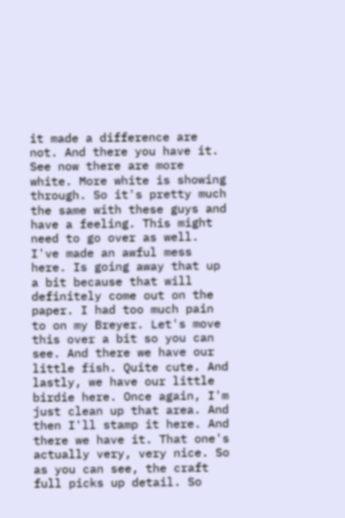it made a difference are not. And there you have it. See now there are more white. More white is showing through. So it's pretty much the same with these guys and have a feeling. This might need to go over as well. I've made an awful mess here. Is going away that up a bit because that will definitely come out on the paper. I had too much pain to on my Breyer. Let's move this over a bit so you can see. And there we have our little fish. Quite cute. And lastly, we have our little birdie here. Once again, I'm just clean up that area. And then I'll stamp it here. And there we have it. That one's actually very, very nice. So as you can see, the craft full picks up detail. So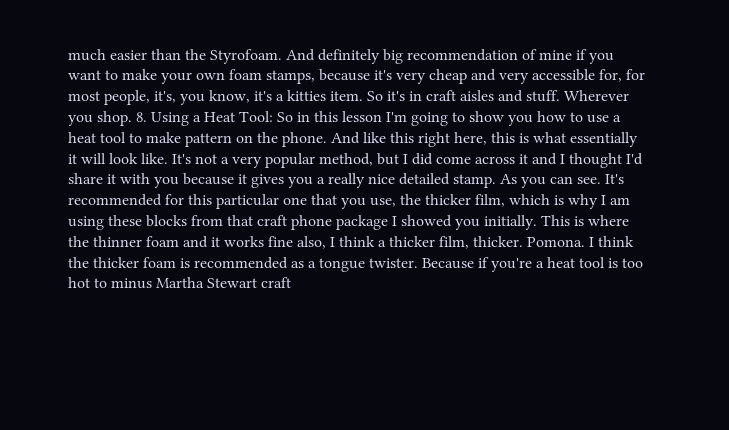much easier than the Styrofoam. And definitely big recommendation of mine if you want to make your own foam stamps, because it's very cheap and very accessible for, for most people, it's, you know, it's a kitties item. So it's in craft aisles and stuff. Wherever you shop. 8. Using a Heat Tool: So in this lesson I'm going to show you how to use a heat tool to make pattern on the phone. And like this right here, this is what essentially it will look like. It's not a very popular method, but I did come across it and I thought I'd share it with you because it gives you a really nice detailed stamp. As you can see. It's recommended for this particular one that you use, the thicker film, which is why I am using these blocks from that craft phone package I showed you initially. This is where the thinner foam and it works fine also, I think a thicker film, thicker. Pomona. I think the thicker foam is recommended as a tongue twister. Because if you're a heat tool is too hot to minus Martha Stewart craft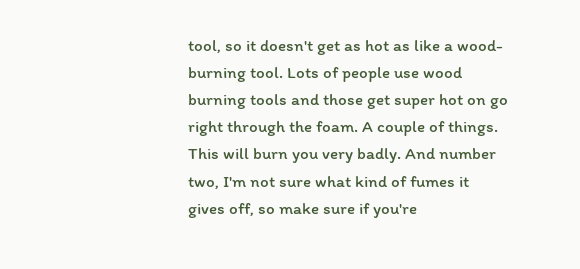tool, so it doesn't get as hot as like a wood-burning tool. Lots of people use wood burning tools and those get super hot on go right through the foam. A couple of things. This will burn you very badly. And number two, I'm not sure what kind of fumes it gives off, so make sure if you're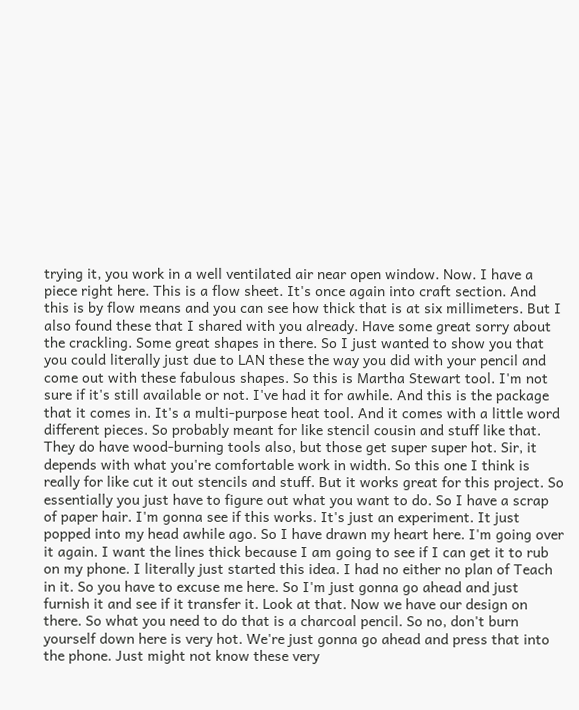trying it, you work in a well ventilated air near open window. Now. I have a piece right here. This is a flow sheet. It's once again into craft section. And this is by flow means and you can see how thick that is at six millimeters. But I also found these that I shared with you already. Have some great sorry about the crackling. Some great shapes in there. So I just wanted to show you that you could literally just due to LAN these the way you did with your pencil and come out with these fabulous shapes. So this is Martha Stewart tool. I'm not sure if it's still available or not. I've had it for awhile. And this is the package that it comes in. It's a multi-purpose heat tool. And it comes with a little word different pieces. So probably meant for like stencil cousin and stuff like that. They do have wood-burning tools also, but those get super super hot. Sir, it depends with what you're comfortable work in width. So this one I think is really for like cut it out stencils and stuff. But it works great for this project. So essentially you just have to figure out what you want to do. So I have a scrap of paper hair. I'm gonna see if this works. It's just an experiment. It just popped into my head awhile ago. So I have drawn my heart here. I'm going over it again. I want the lines thick because I am going to see if I can get it to rub on my phone. I literally just started this idea. I had no either no plan of Teach in it. So you have to excuse me here. So I'm just gonna go ahead and just furnish it and see if it transfer it. Look at that. Now we have our design on there. So what you need to do that is a charcoal pencil. So no, don't burn yourself down here is very hot. We're just gonna go ahead and press that into the phone. Just might not know these very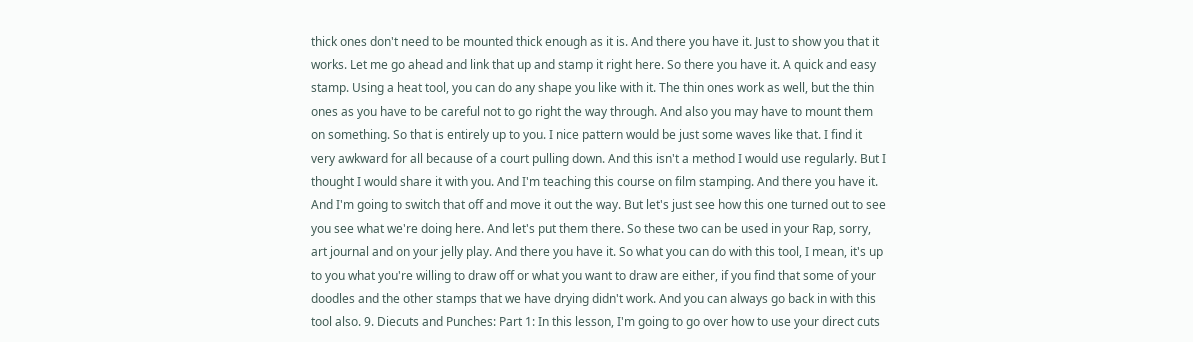thick ones don't need to be mounted thick enough as it is. And there you have it. Just to show you that it works. Let me go ahead and link that up and stamp it right here. So there you have it. A quick and easy stamp. Using a heat tool, you can do any shape you like with it. The thin ones work as well, but the thin ones as you have to be careful not to go right the way through. And also you may have to mount them on something. So that is entirely up to you. I nice pattern would be just some waves like that. I find it very awkward for all because of a court pulling down. And this isn't a method I would use regularly. But I thought I would share it with you. And I'm teaching this course on film stamping. And there you have it. And I'm going to switch that off and move it out the way. But let's just see how this one turned out to see you see what we're doing here. And let's put them there. So these two can be used in your Rap, sorry, art journal and on your jelly play. And there you have it. So what you can do with this tool, I mean, it's up to you what you're willing to draw off or what you want to draw are either, if you find that some of your doodles and the other stamps that we have drying didn't work. And you can always go back in with this tool also. 9. Diecuts and Punches: Part 1: In this lesson, I'm going to go over how to use your direct cuts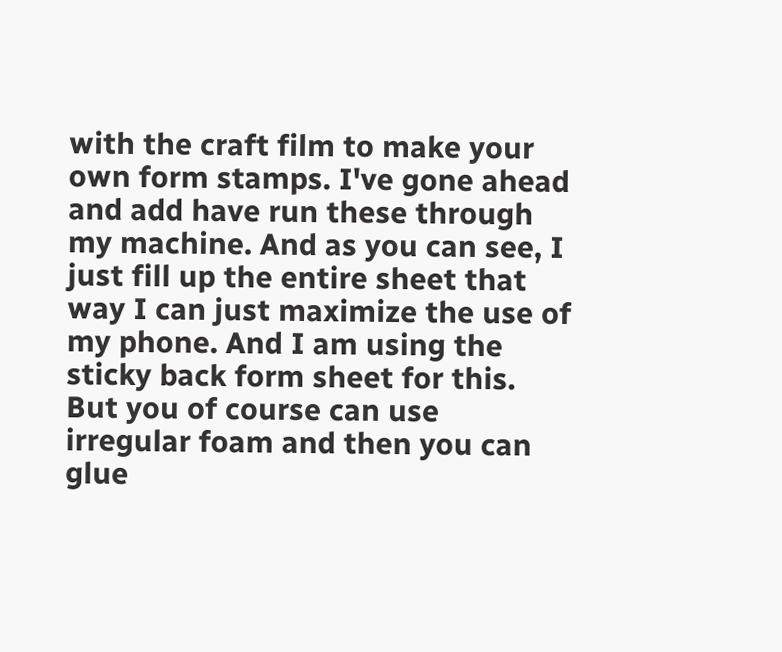with the craft film to make your own form stamps. I've gone ahead and add have run these through my machine. And as you can see, I just fill up the entire sheet that way I can just maximize the use of my phone. And I am using the sticky back form sheet for this. But you of course can use irregular foam and then you can glue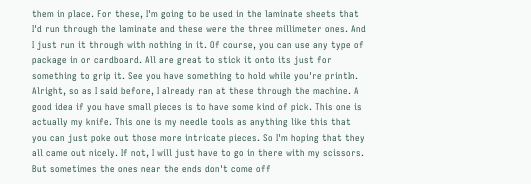them in place. For these, I'm going to be used in the laminate sheets that I'd run through the laminate and these were the three millimeter ones. And I just run it through with nothing in it. Of course, you can use any type of package in or cardboard. All are great to stick it onto its just for something to grip it. See you have something to hold while you're printIn. Alright, so as I said before, I already ran at these through the machine. A good idea if you have small pieces is to have some kind of pick. This one is actually my knife. This one is my needle tools as anything like this that you can just poke out those more intricate pieces. So I'm hoping that they all came out nicely. If not, I will just have to go in there with my scissors. But sometimes the ones near the ends don't come off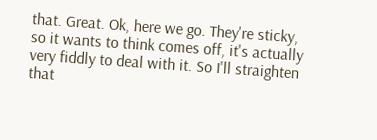that. Great. Ok, here we go. They're sticky, so it wants to think comes off, it's actually very fiddly to deal with it. So I'll straighten that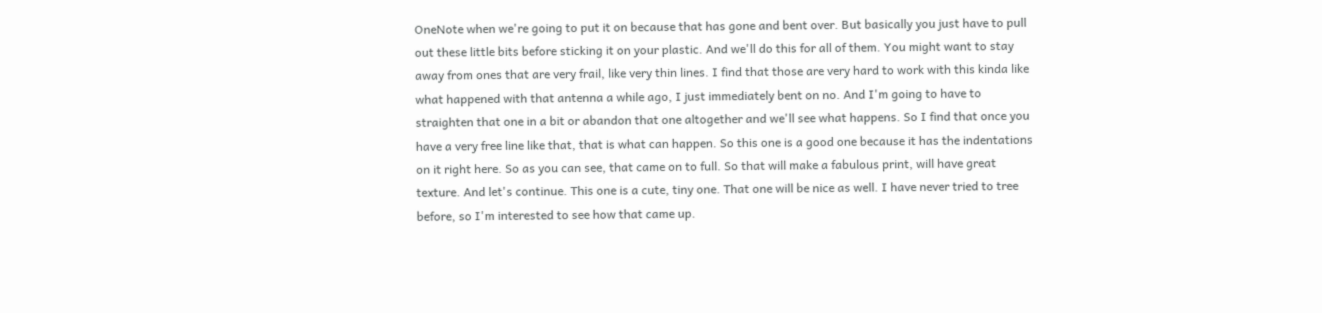OneNote when we're going to put it on because that has gone and bent over. But basically you just have to pull out these little bits before sticking it on your plastic. And we'll do this for all of them. You might want to stay away from ones that are very frail, like very thin lines. I find that those are very hard to work with this kinda like what happened with that antenna a while ago, I just immediately bent on no. And I'm going to have to straighten that one in a bit or abandon that one altogether and we'll see what happens. So I find that once you have a very free line like that, that is what can happen. So this one is a good one because it has the indentations on it right here. So as you can see, that came on to full. So that will make a fabulous print, will have great texture. And let's continue. This one is a cute, tiny one. That one will be nice as well. I have never tried to tree before, so I'm interested to see how that came up.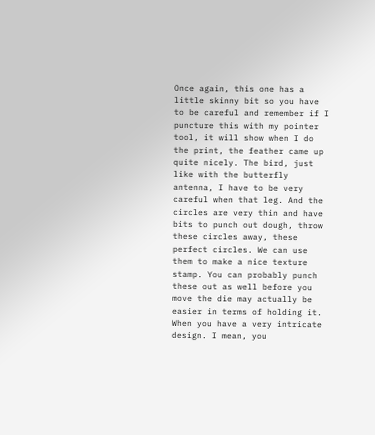Once again, this one has a little skinny bit so you have to be careful and remember if I puncture this with my pointer tool, it will show when I do the print, the feather came up quite nicely. The bird, just like with the butterfly antenna, I have to be very careful when that leg. And the circles are very thin and have bits to punch out dough, throw these circles away, these perfect circles. We can use them to make a nice texture stamp. You can probably punch these out as well before you move the die may actually be easier in terms of holding it. When you have a very intricate design. I mean, you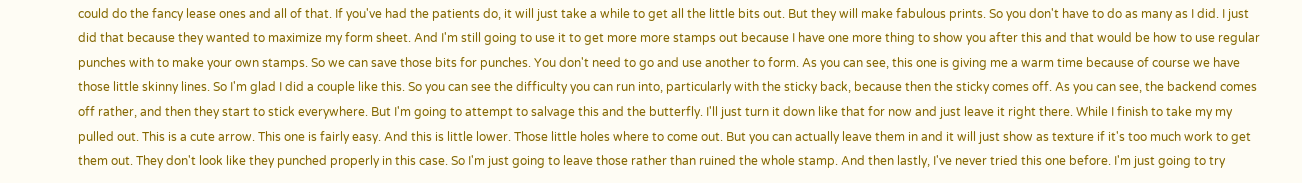could do the fancy lease ones and all of that. If you've had the patients do, it will just take a while to get all the little bits out. But they will make fabulous prints. So you don't have to do as many as I did. I just did that because they wanted to maximize my form sheet. And I'm still going to use it to get more more stamps out because I have one more thing to show you after this and that would be how to use regular punches with to make your own stamps. So we can save those bits for punches. You don't need to go and use another to form. As you can see, this one is giving me a warm time because of course we have those little skinny lines. So I'm glad I did a couple like this. So you can see the difficulty you can run into, particularly with the sticky back, because then the sticky comes off. As you can see, the backend comes off rather, and then they start to stick everywhere. But I'm going to attempt to salvage this and the butterfly. I'll just turn it down like that for now and just leave it right there. While I finish to take my my pulled out. This is a cute arrow. This one is fairly easy. And this is little lower. Those little holes where to come out. But you can actually leave them in and it will just show as texture if it's too much work to get them out. They don't look like they punched properly in this case. So I'm just going to leave those rather than ruined the whole stamp. And then lastly, I've never tried this one before. I'm just going to try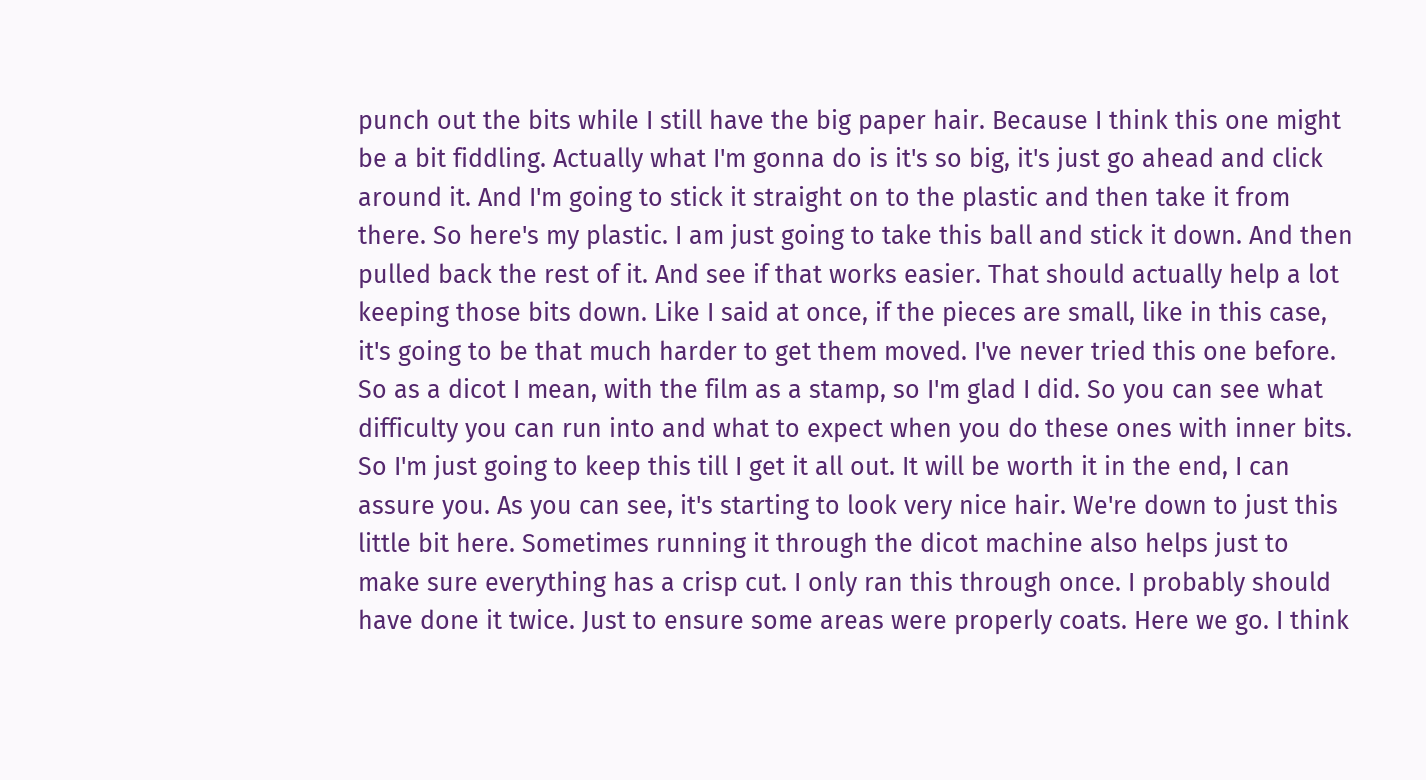punch out the bits while I still have the big paper hair. Because I think this one might be a bit fiddling. Actually what I'm gonna do is it's so big, it's just go ahead and click around it. And I'm going to stick it straight on to the plastic and then take it from there. So here's my plastic. I am just going to take this ball and stick it down. And then pulled back the rest of it. And see if that works easier. That should actually help a lot keeping those bits down. Like I said at once, if the pieces are small, like in this case, it's going to be that much harder to get them moved. I've never tried this one before. So as a dicot I mean, with the film as a stamp, so I'm glad I did. So you can see what difficulty you can run into and what to expect when you do these ones with inner bits. So I'm just going to keep this till I get it all out. It will be worth it in the end, I can assure you. As you can see, it's starting to look very nice hair. We're down to just this little bit here. Sometimes running it through the dicot machine also helps just to make sure everything has a crisp cut. I only ran this through once. I probably should have done it twice. Just to ensure some areas were properly coats. Here we go. I think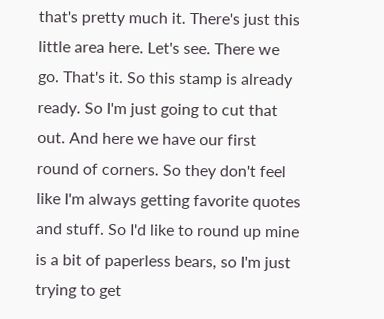that's pretty much it. There's just this little area here. Let's see. There we go. That's it. So this stamp is already ready. So I'm just going to cut that out. And here we have our first round of corners. So they don't feel like I'm always getting favorite quotes and stuff. So I'd like to round up mine is a bit of paperless bears, so I'm just trying to get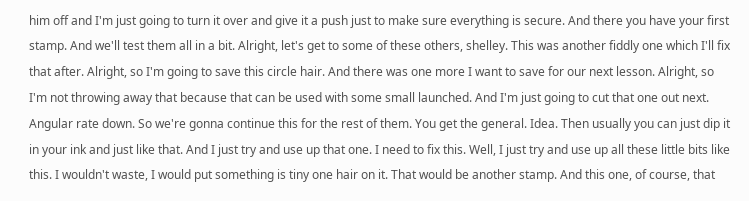him off and I'm just going to turn it over and give it a push just to make sure everything is secure. And there you have your first stamp. And we'll test them all in a bit. Alright, let's get to some of these others, shelley. This was another fiddly one which I'll fix that after. Alright, so I'm going to save this circle hair. And there was one more I want to save for our next lesson. Alright, so I'm not throwing away that because that can be used with some small launched. And I'm just going to cut that one out next. Angular rate down. So we're gonna continue this for the rest of them. You get the general. Idea. Then usually you can just dip it in your ink and just like that. And I just try and use up that one. I need to fix this. Well, I just try and use up all these little bits like this. I wouldn't waste, I would put something is tiny one hair on it. That would be another stamp. And this one, of course, that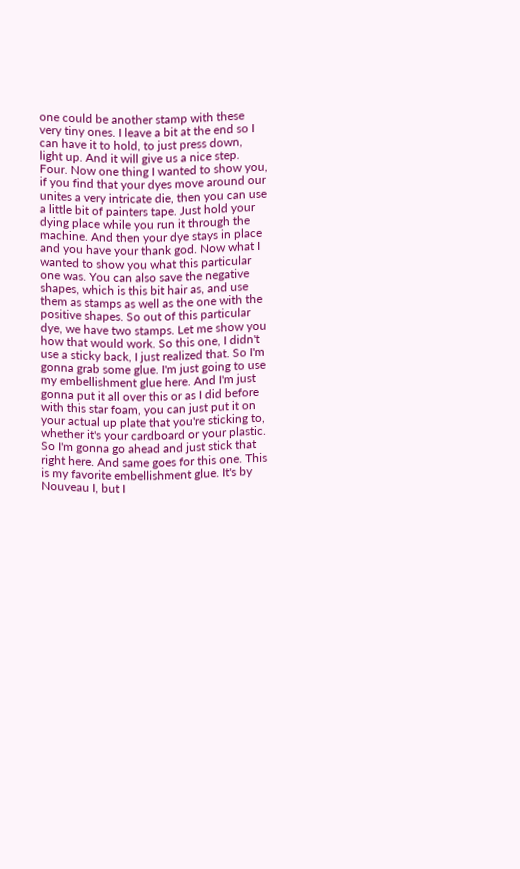one could be another stamp with these very tiny ones. I leave a bit at the end so I can have it to hold, to just press down, light up. And it will give us a nice step. Four. Now one thing I wanted to show you, if you find that your dyes move around our unites a very intricate die, then you can use a little bit of painters tape. Just hold your dying place while you run it through the machine. And then your dye stays in place and you have your thank god. Now what I wanted to show you what this particular one was. You can also save the negative shapes, which is this bit hair as, and use them as stamps as well as the one with the positive shapes. So out of this particular dye, we have two stamps. Let me show you how that would work. So this one, I didn't use a sticky back, I just realized that. So I'm gonna grab some glue. I'm just going to use my embellishment glue here. And I'm just gonna put it all over this or as I did before with this star foam, you can just put it on your actual up plate that you're sticking to, whether it's your cardboard or your plastic. So I'm gonna go ahead and just stick that right here. And same goes for this one. This is my favorite embellishment glue. It's by Nouveau I, but I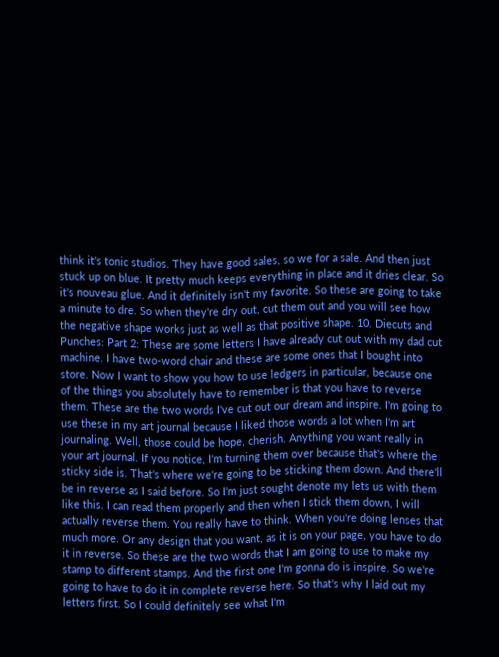think it's tonic studios. They have good sales, so we for a sale. And then just stuck up on blue. It pretty much keeps everything in place and it dries clear. So it's nouveau glue. And it definitely isn't my favorite. So these are going to take a minute to dre. So when they're dry out, cut them out and you will see how the negative shape works just as well as that positive shape. 10. Diecuts and Punches: Part 2: These are some letters I have already cut out with my dad cut machine. I have two-word chair and these are some ones that I bought into store. Now I want to show you how to use ledgers in particular, because one of the things you absolutely have to remember is that you have to reverse them. These are the two words I've cut out our dream and inspire. I'm going to use these in my art journal because I liked those words a lot when I'm art journaling. Well, those could be hope, cherish. Anything you want really in your art journal. If you notice, I'm turning them over because that's where the sticky side is. That's where we're going to be sticking them down. And there'll be in reverse as I said before. So I'm just sought denote my lets us with them like this. I can read them properly and then when I stick them down, I will actually reverse them. You really have to think. When you're doing lenses that much more. Or any design that you want, as it is on your page, you have to do it in reverse. So these are the two words that I am going to use to make my stamp to different stamps. And the first one I'm gonna do is inspire. So we're going to have to do it in complete reverse here. So that's why I laid out my letters first. So I could definitely see what I'm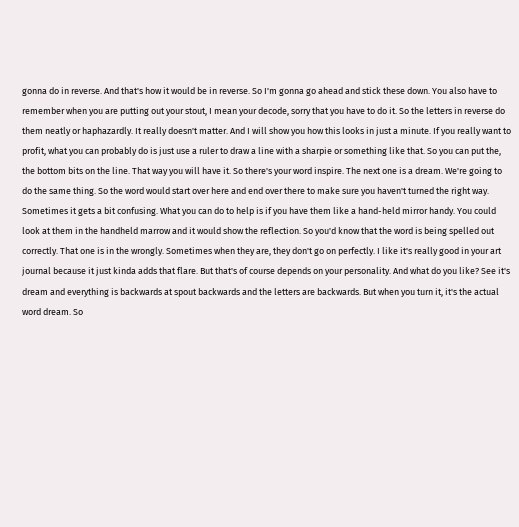gonna do in reverse. And that's how it would be in reverse. So I'm gonna go ahead and stick these down. You also have to remember when you are putting out your stout, I mean your decode, sorry that you have to do it. So the letters in reverse do them neatly or haphazardly. It really doesn't matter. And I will show you how this looks in just a minute. If you really want to profit, what you can probably do is just use a ruler to draw a line with a sharpie or something like that. So you can put the, the bottom bits on the line. That way you will have it. So there's your word inspire. The next one is a dream. We're going to do the same thing. So the word would start over here and end over there to make sure you haven't turned the right way. Sometimes it gets a bit confusing. What you can do to help is if you have them like a hand-held mirror handy. You could look at them in the handheld marrow and it would show the reflection. So you'd know that the word is being spelled out correctly. That one is in the wrongly. Sometimes when they are, they don't go on perfectly. I like it's really good in your art journal because it just kinda adds that flare. But that's of course depends on your personality. And what do you like? See it's dream and everything is backwards at spout backwards and the letters are backwards. But when you turn it, it's the actual word dream. So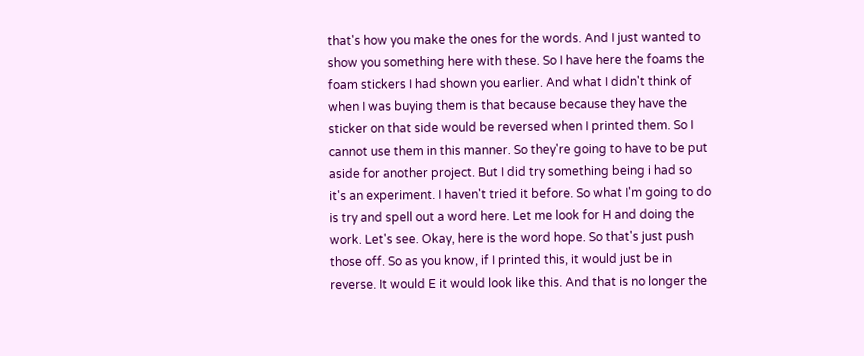that's how you make the ones for the words. And I just wanted to show you something here with these. So I have here the foams the foam stickers I had shown you earlier. And what I didn't think of when I was buying them is that because because they have the sticker on that side would be reversed when I printed them. So I cannot use them in this manner. So they're going to have to be put aside for another project. But I did try something being i had so it's an experiment. I haven't tried it before. So what I'm going to do is try and spell out a word here. Let me look for H and doing the work. Let's see. Okay, here is the word hope. So that's just push those off. So as you know, if I printed this, it would just be in reverse. It would E it would look like this. And that is no longer the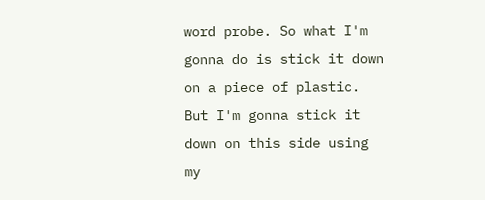word probe. So what I'm gonna do is stick it down on a piece of plastic. But I'm gonna stick it down on this side using my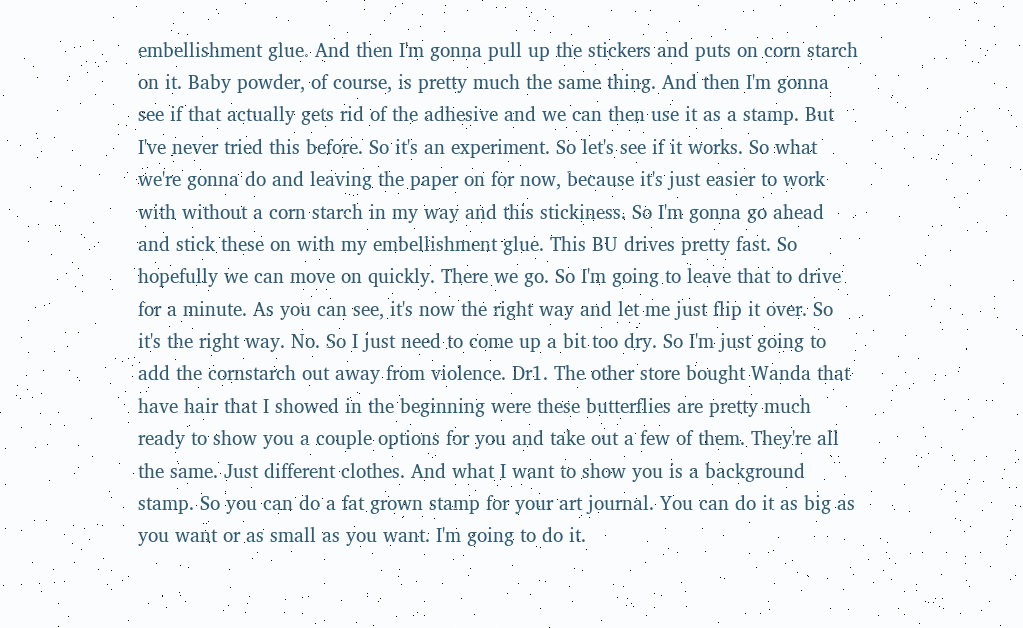embellishment glue. And then I'm gonna pull up the stickers and puts on corn starch on it. Baby powder, of course, is pretty much the same thing. And then I'm gonna see if that actually gets rid of the adhesive and we can then use it as a stamp. But I've never tried this before. So it's an experiment. So let's see if it works. So what we're gonna do and leaving the paper on for now, because it's just easier to work with without a corn starch in my way and this stickiness. So I'm gonna go ahead and stick these on with my embellishment glue. This BU drives pretty fast. So hopefully we can move on quickly. There we go. So I'm going to leave that to drive for a minute. As you can see, it's now the right way and let me just flip it over. So it's the right way. No. So I just need to come up a bit too dry. So I'm just going to add the cornstarch out away from violence. Dr1. The other store bought Wanda that have hair that I showed in the beginning were these butterflies are pretty much ready to show you a couple options for you and take out a few of them. They're all the same. Just different clothes. And what I want to show you is a background stamp. So you can do a fat grown stamp for your art journal. You can do it as big as you want or as small as you want. I'm going to do it.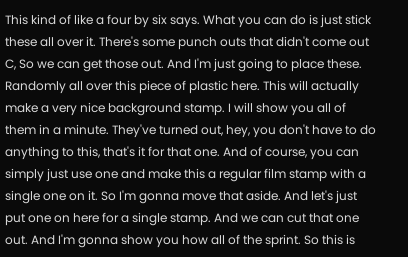This kind of like a four by six says. What you can do is just stick these all over it. There's some punch outs that didn't come out C, So we can get those out. And I'm just going to place these. Randomly all over this piece of plastic here. This will actually make a very nice background stamp. I will show you all of them in a minute. They've turned out, hey, you don't have to do anything to this, that's it for that one. And of course, you can simply just use one and make this a regular film stamp with a single one on it. So I'm gonna move that aside. And let's just put one on here for a single stamp. And we can cut that one out. And I'm gonna show you how all of the sprint. So this is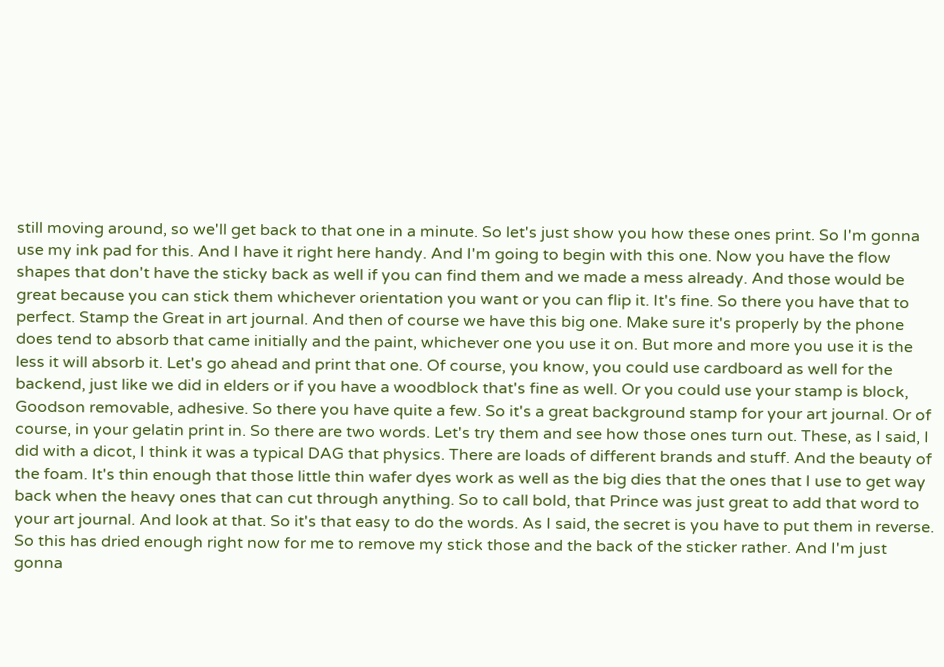still moving around, so we'll get back to that one in a minute. So let's just show you how these ones print. So I'm gonna use my ink pad for this. And I have it right here handy. And I'm going to begin with this one. Now you have the flow shapes that don't have the sticky back as well if you can find them and we made a mess already. And those would be great because you can stick them whichever orientation you want or you can flip it. It's fine. So there you have that to perfect. Stamp the Great in art journal. And then of course we have this big one. Make sure it's properly by the phone does tend to absorb that came initially and the paint, whichever one you use it on. But more and more you use it is the less it will absorb it. Let's go ahead and print that one. Of course, you know, you could use cardboard as well for the backend, just like we did in elders or if you have a woodblock that's fine as well. Or you could use your stamp is block, Goodson removable, adhesive. So there you have quite a few. So it's a great background stamp for your art journal. Or of course, in your gelatin print in. So there are two words. Let's try them and see how those ones turn out. These, as I said, I did with a dicot, I think it was a typical DAG that physics. There are loads of different brands and stuff. And the beauty of the foam. It's thin enough that those little thin wafer dyes work as well as the big dies that the ones that I use to get way back when the heavy ones that can cut through anything. So to call bold, that Prince was just great to add that word to your art journal. And look at that. So it's that easy to do the words. As I said, the secret is you have to put them in reverse. So this has dried enough right now for me to remove my stick those and the back of the sticker rather. And I'm just gonna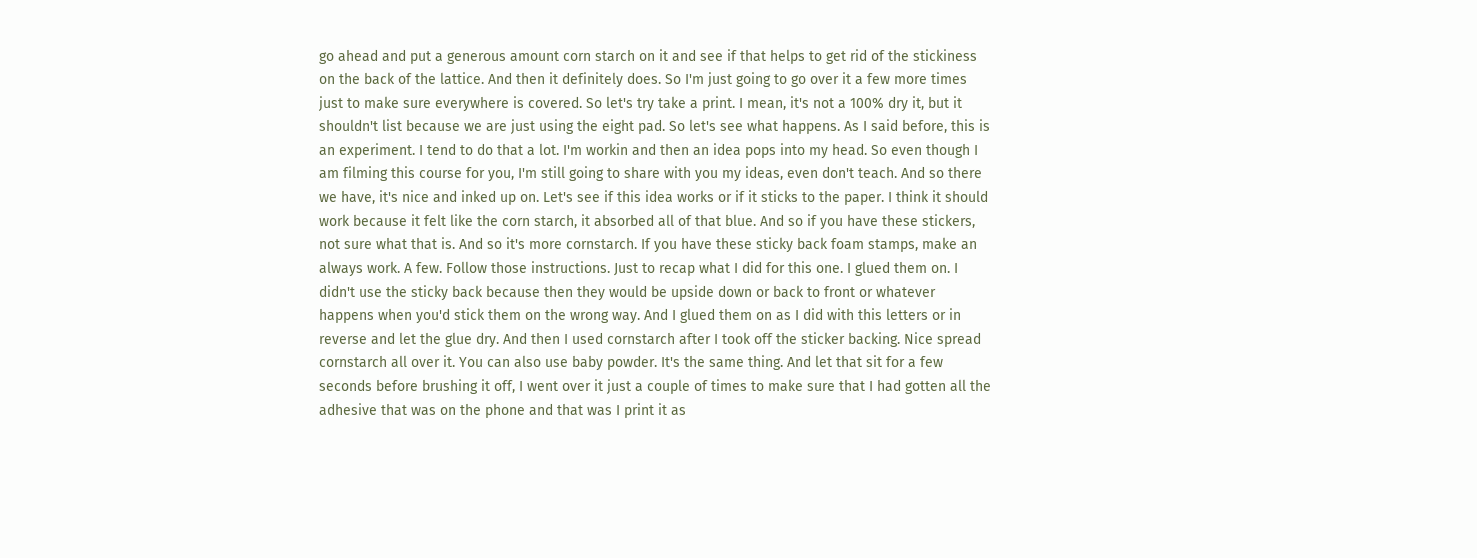go ahead and put a generous amount corn starch on it and see if that helps to get rid of the stickiness on the back of the lattice. And then it definitely does. So I'm just going to go over it a few more times just to make sure everywhere is covered. So let's try take a print. I mean, it's not a 100% dry it, but it shouldn't list because we are just using the eight pad. So let's see what happens. As I said before, this is an experiment. I tend to do that a lot. I'm workin and then an idea pops into my head. So even though I am filming this course for you, I'm still going to share with you my ideas, even don't teach. And so there we have, it's nice and inked up on. Let's see if this idea works or if it sticks to the paper. I think it should work because it felt like the corn starch, it absorbed all of that blue. And so if you have these stickers, not sure what that is. And so it's more cornstarch. If you have these sticky back foam stamps, make an always work. A few. Follow those instructions. Just to recap what I did for this one. I glued them on. I didn't use the sticky back because then they would be upside down or back to front or whatever happens when you'd stick them on the wrong way. And I glued them on as I did with this letters or in reverse and let the glue dry. And then I used cornstarch after I took off the sticker backing. Nice spread cornstarch all over it. You can also use baby powder. It's the same thing. And let that sit for a few seconds before brushing it off, I went over it just a couple of times to make sure that I had gotten all the adhesive that was on the phone and that was I print it as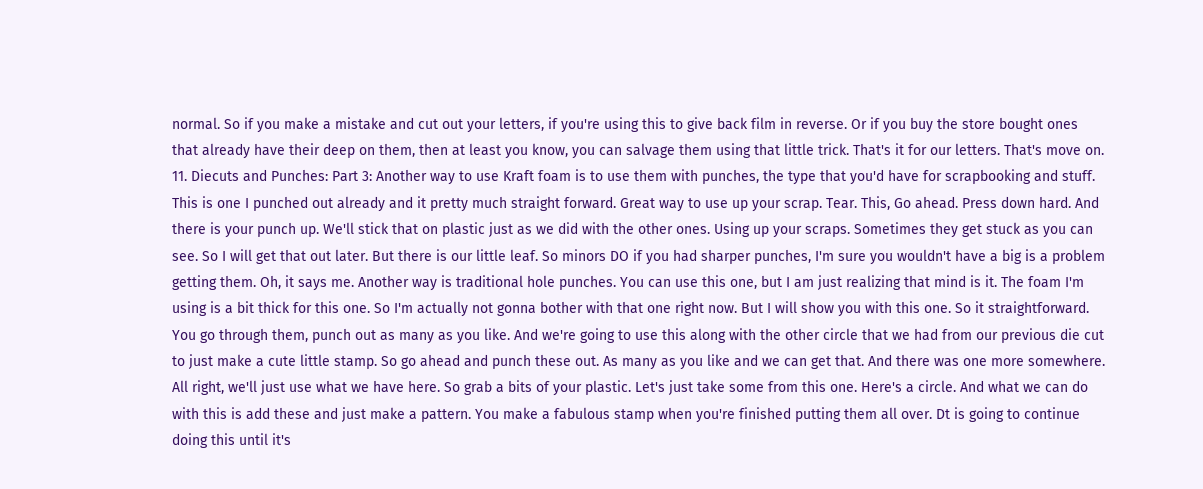normal. So if you make a mistake and cut out your letters, if you're using this to give back film in reverse. Or if you buy the store bought ones that already have their deep on them, then at least you know, you can salvage them using that little trick. That's it for our letters. That's move on. 11. Diecuts and Punches: Part 3: Another way to use Kraft foam is to use them with punches, the type that you'd have for scrapbooking and stuff. This is one I punched out already and it pretty much straight forward. Great way to use up your scrap. Tear. This, Go ahead. Press down hard. And there is your punch up. We'll stick that on plastic just as we did with the other ones. Using up your scraps. Sometimes they get stuck as you can see. So I will get that out later. But there is our little leaf. So minors DO if you had sharper punches, I'm sure you wouldn't have a big is a problem getting them. Oh, it says me. Another way is traditional hole punches. You can use this one, but I am just realizing that mind is it. The foam I'm using is a bit thick for this one. So I'm actually not gonna bother with that one right now. But I will show you with this one. So it straightforward. You go through them, punch out as many as you like. And we're going to use this along with the other circle that we had from our previous die cut to just make a cute little stamp. So go ahead and punch these out. As many as you like and we can get that. And there was one more somewhere. All right, we'll just use what we have here. So grab a bits of your plastic. Let's just take some from this one. Here's a circle. And what we can do with this is add these and just make a pattern. You make a fabulous stamp when you're finished putting them all over. Dt is going to continue doing this until it's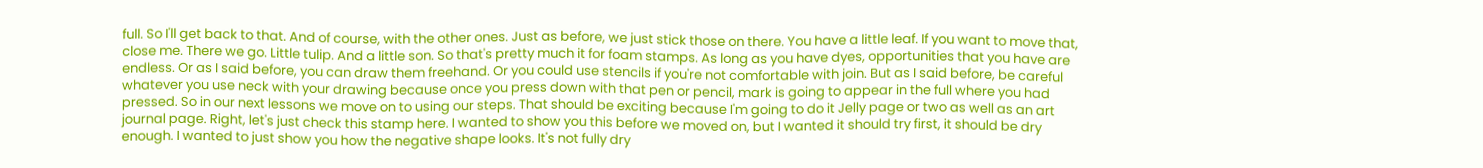full. So I'll get back to that. And of course, with the other ones. Just as before, we just stick those on there. You have a little leaf. If you want to move that, close me. There we go. Little tulip. And a little son. So that's pretty much it for foam stamps. As long as you have dyes, opportunities that you have are endless. Or as I said before, you can draw them freehand. Or you could use stencils if you're not comfortable with join. But as I said before, be careful whatever you use neck with your drawing because once you press down with that pen or pencil, mark is going to appear in the full where you had pressed. So in our next lessons we move on to using our steps. That should be exciting because I'm going to do it Jelly page or two as well as an art journal page. Right, let's just check this stamp here. I wanted to show you this before we moved on, but I wanted it should try first, it should be dry enough. I wanted to just show you how the negative shape looks. It's not fully dry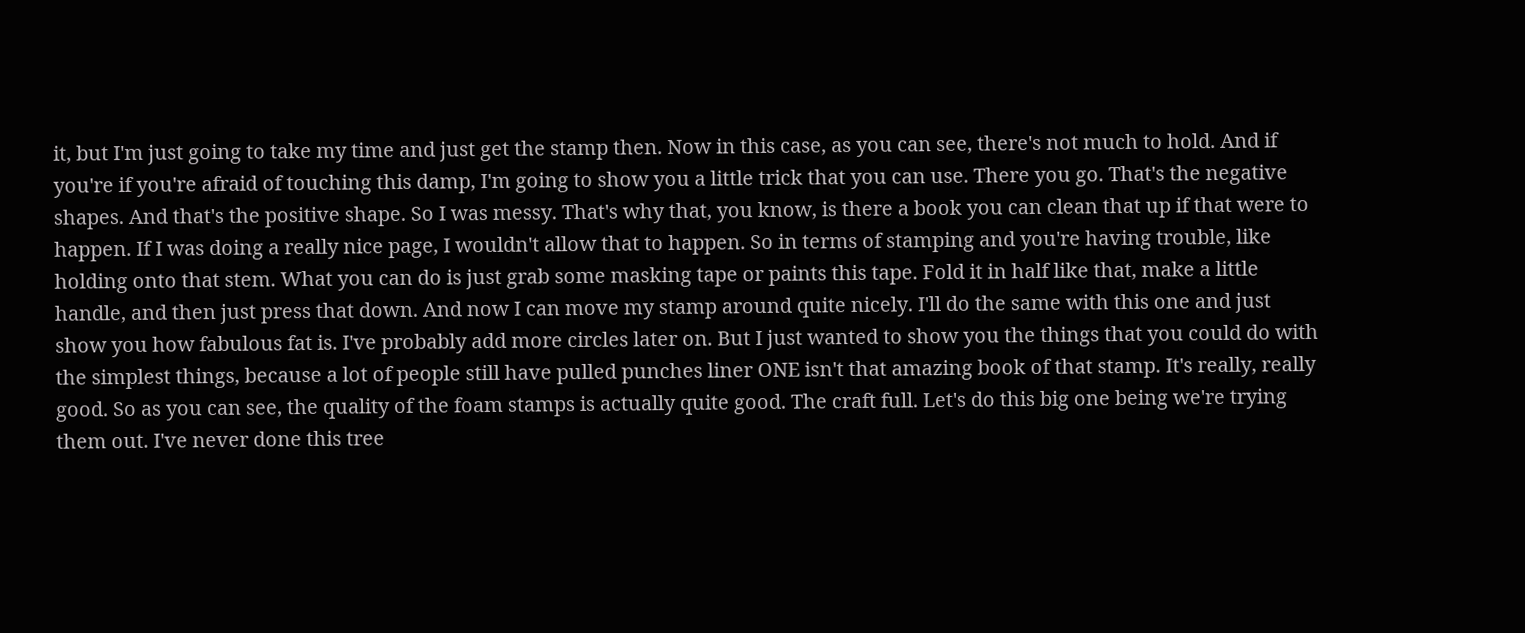it, but I'm just going to take my time and just get the stamp then. Now in this case, as you can see, there's not much to hold. And if you're if you're afraid of touching this damp, I'm going to show you a little trick that you can use. There you go. That's the negative shapes. And that's the positive shape. So I was messy. That's why that, you know, is there a book you can clean that up if that were to happen. If I was doing a really nice page, I wouldn't allow that to happen. So in terms of stamping and you're having trouble, like holding onto that stem. What you can do is just grab some masking tape or paints this tape. Fold it in half like that, make a little handle, and then just press that down. And now I can move my stamp around quite nicely. I'll do the same with this one and just show you how fabulous fat is. I've probably add more circles later on. But I just wanted to show you the things that you could do with the simplest things, because a lot of people still have pulled punches liner ONE isn't that amazing book of that stamp. It's really, really good. So as you can see, the quality of the foam stamps is actually quite good. The craft full. Let's do this big one being we're trying them out. I've never done this tree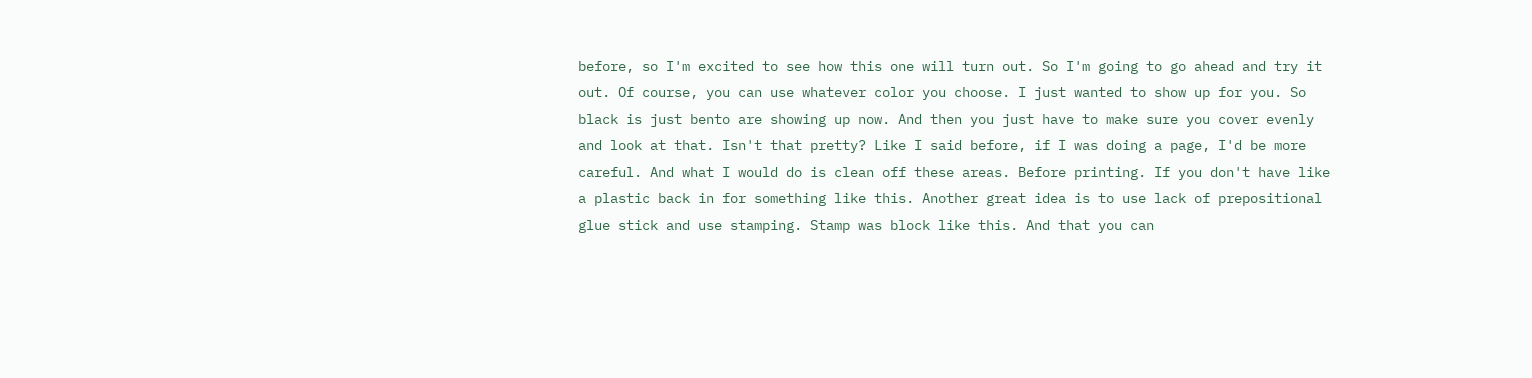before, so I'm excited to see how this one will turn out. So I'm going to go ahead and try it out. Of course, you can use whatever color you choose. I just wanted to show up for you. So black is just bento are showing up now. And then you just have to make sure you cover evenly and look at that. Isn't that pretty? Like I said before, if I was doing a page, I'd be more careful. And what I would do is clean off these areas. Before printing. If you don't have like a plastic back in for something like this. Another great idea is to use lack of prepositional glue stick and use stamping. Stamp was block like this. And that you can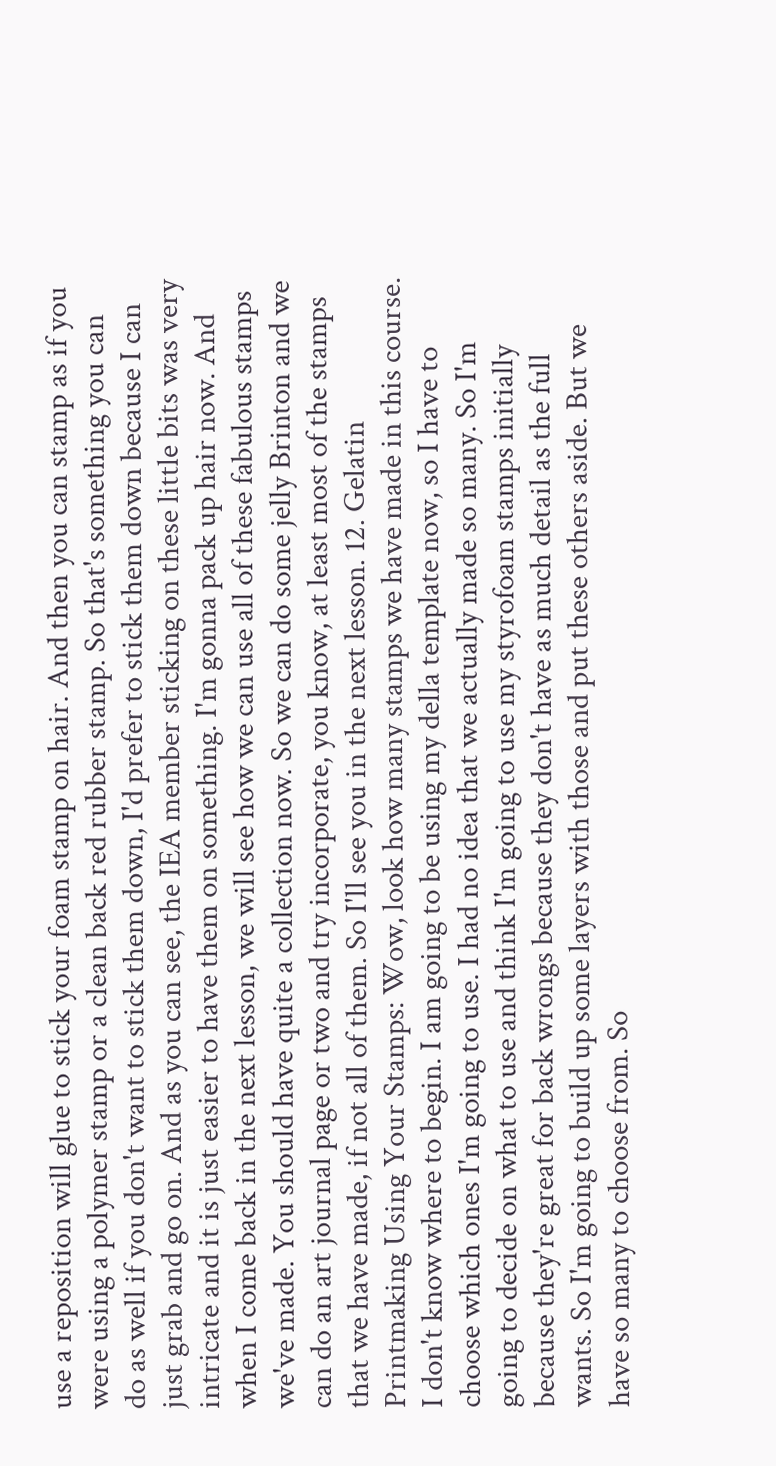use a reposition will glue to stick your foam stamp on hair. And then you can stamp as if you were using a polymer stamp or a clean back red rubber stamp. So that's something you can do as well if you don't want to stick them down, I'd prefer to stick them down because I can just grab and go on. And as you can see, the IEA member sticking on these little bits was very intricate and it is just easier to have them on something. I'm gonna pack up hair now. And when I come back in the next lesson, we will see how we can use all of these fabulous stamps we've made. You should have quite a collection now. So we can do some jelly Brinton and we can do an art journal page or two and try incorporate, you know, at least most of the stamps that we have made, if not all of them. So I'll see you in the next lesson. 12. Gelatin Printmaking Using Your Stamps: Wow, look how many stamps we have made in this course. I don't know where to begin. I am going to be using my della template now, so I have to choose which ones I'm going to use. I had no idea that we actually made so many. So I'm going to decide on what to use and think I'm going to use my styrofoam stamps initially because they're great for back wrongs because they don't have as much detail as the full wants. So I'm going to build up some layers with those and put these others aside. But we have so many to choose from. So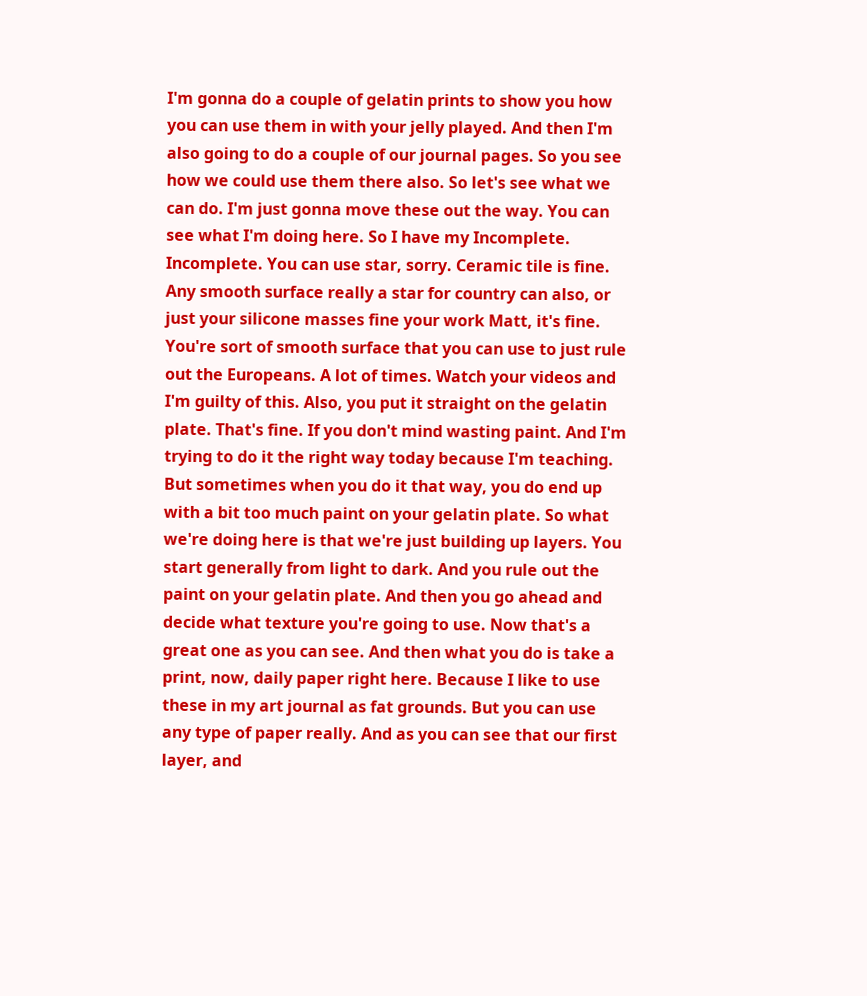I'm gonna do a couple of gelatin prints to show you how you can use them in with your jelly played. And then I'm also going to do a couple of our journal pages. So you see how we could use them there also. So let's see what we can do. I'm just gonna move these out the way. You can see what I'm doing here. So I have my Incomplete. Incomplete. You can use star, sorry. Ceramic tile is fine. Any smooth surface really a star for country can also, or just your silicone masses fine your work Matt, it's fine. You're sort of smooth surface that you can use to just rule out the Europeans. A lot of times. Watch your videos and I'm guilty of this. Also, you put it straight on the gelatin plate. That's fine. If you don't mind wasting paint. And I'm trying to do it the right way today because I'm teaching. But sometimes when you do it that way, you do end up with a bit too much paint on your gelatin plate. So what we're doing here is that we're just building up layers. You start generally from light to dark. And you rule out the paint on your gelatin plate. And then you go ahead and decide what texture you're going to use. Now that's a great one as you can see. And then what you do is take a print, now, daily paper right here. Because I like to use these in my art journal as fat grounds. But you can use any type of paper really. And as you can see that our first layer, and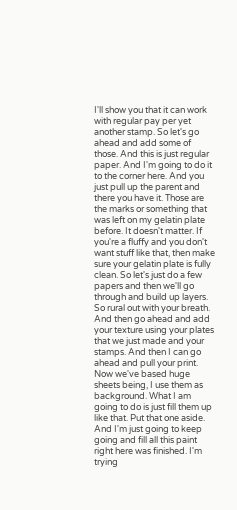I'll show you that it can work with regular pay per yet another stamp. So let's go ahead and add some of those. And this is just regular paper. And I'm going to do it to the corner here. And you just pull up the parent and there you have it. Those are the marks or something that was left on my gelatin plate before. It doesn't matter. If you're a fluffy and you don't want stuff like that, then make sure your gelatin plate is fully clean. So let's just do a few papers and then we'll go through and build up layers. So rural out with your breath. And then go ahead and add your texture using your plates that we just made and your stamps. And then I can go ahead and pull your print. Now we've based huge sheets being, I use them as background. What I am going to do is just fill them up like that. Put that one aside. And I'm just going to keep going and fill all this paint right here was finished. I'm trying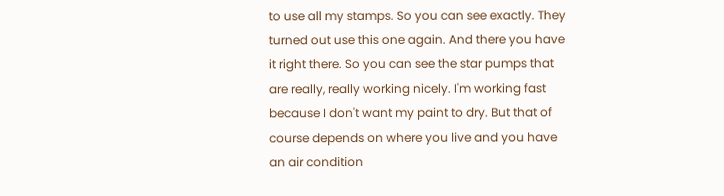to use all my stamps. So you can see exactly. They turned out use this one again. And there you have it right there. So you can see the star pumps that are really, really working nicely. I'm working fast because I don't want my paint to dry. But that of course depends on where you live and you have an air condition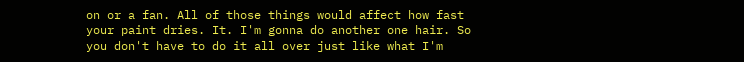on or a fan. All of those things would affect how fast your paint dries. It. I'm gonna do another one hair. So you don't have to do it all over just like what I'm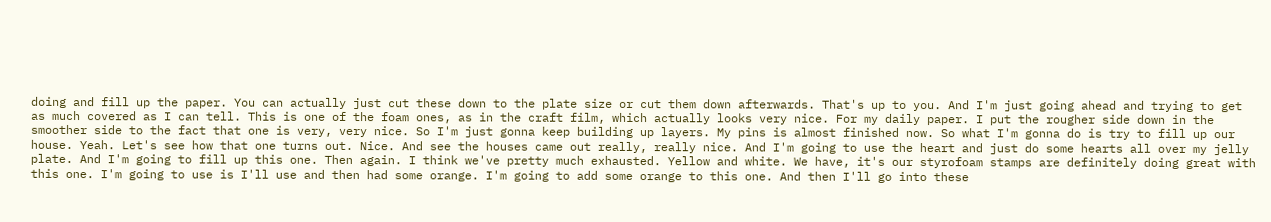doing and fill up the paper. You can actually just cut these down to the plate size or cut them down afterwards. That's up to you. And I'm just going ahead and trying to get as much covered as I can tell. This is one of the foam ones, as in the craft film, which actually looks very nice. For my daily paper. I put the rougher side down in the smoother side to the fact that one is very, very nice. So I'm just gonna keep building up layers. My pins is almost finished now. So what I'm gonna do is try to fill up our house. Yeah. Let's see how that one turns out. Nice. And see the houses came out really, really nice. And I'm going to use the heart and just do some hearts all over my jelly plate. And I'm going to fill up this one. Then again. I think we've pretty much exhausted. Yellow and white. We have, it's our styrofoam stamps are definitely doing great with this one. I'm going to use is I'll use and then had some orange. I'm going to add some orange to this one. And then I'll go into these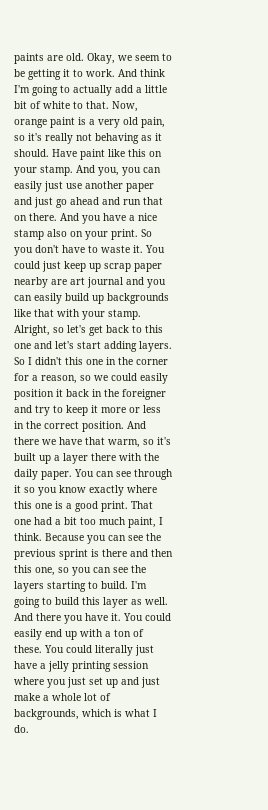paints are old. Okay, we seem to be getting it to work. And think I'm going to actually add a little bit of white to that. Now, orange paint is a very old pain, so it's really not behaving as it should. Have paint like this on your stamp. And you, you can easily just use another paper and just go ahead and run that on there. And you have a nice stamp also on your print. So you don't have to waste it. You could just keep up scrap paper nearby are art journal and you can easily build up backgrounds like that with your stamp. Alright, so let's get back to this one and let's start adding layers. So I didn't this one in the corner for a reason, so we could easily position it back in the foreigner and try to keep it more or less in the correct position. And there we have that warm, so it's built up a layer there with the daily paper. You can see through it so you know exactly where this one is a good print. That one had a bit too much paint, I think. Because you can see the previous sprint is there and then this one, so you can see the layers starting to build. I'm going to build this layer as well. And there you have it. You could easily end up with a ton of these. You could literally just have a jelly printing session where you just set up and just make a whole lot of backgrounds, which is what I do.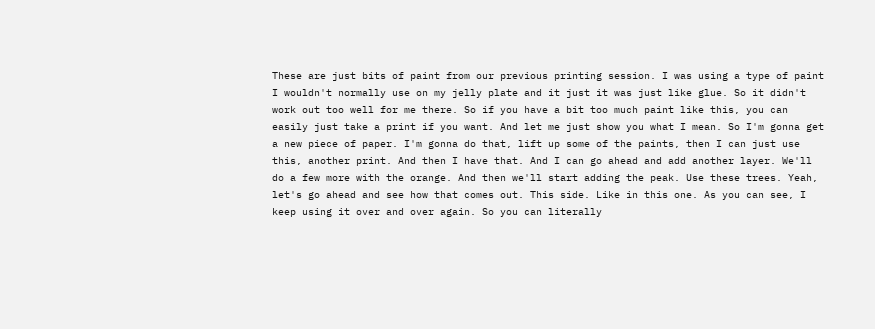These are just bits of paint from our previous printing session. I was using a type of paint I wouldn't normally use on my jelly plate and it just it was just like glue. So it didn't work out too well for me there. So if you have a bit too much paint like this, you can easily just take a print if you want. And let me just show you what I mean. So I'm gonna get a new piece of paper. I'm gonna do that, lift up some of the paints, then I can just use this, another print. And then I have that. And I can go ahead and add another layer. We'll do a few more with the orange. And then we'll start adding the peak. Use these trees. Yeah, let's go ahead and see how that comes out. This side. Like in this one. As you can see, I keep using it over and over again. So you can literally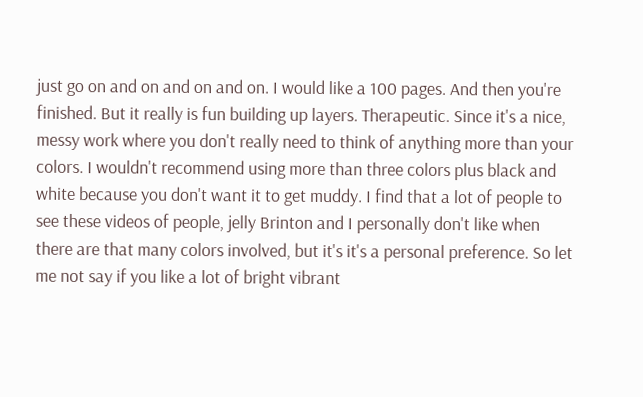just go on and on and on and on. I would like a 100 pages. And then you're finished. But it really is fun building up layers. Therapeutic. Since it's a nice, messy work where you don't really need to think of anything more than your colors. I wouldn't recommend using more than three colors plus black and white because you don't want it to get muddy. I find that a lot of people to see these videos of people, jelly Brinton and I personally don't like when there are that many colors involved, but it's it's a personal preference. So let me not say if you like a lot of bright vibrant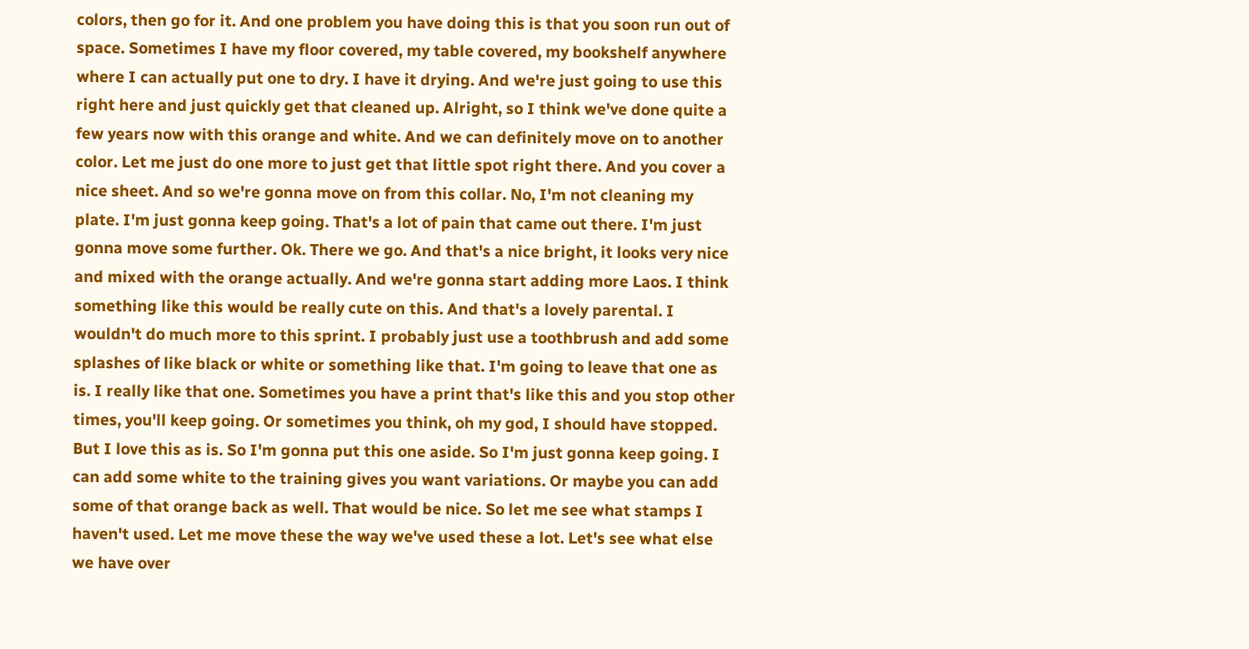colors, then go for it. And one problem you have doing this is that you soon run out of space. Sometimes I have my floor covered, my table covered, my bookshelf anywhere where I can actually put one to dry. I have it drying. And we're just going to use this right here and just quickly get that cleaned up. Alright, so I think we've done quite a few years now with this orange and white. And we can definitely move on to another color. Let me just do one more to just get that little spot right there. And you cover a nice sheet. And so we're gonna move on from this collar. No, I'm not cleaning my plate. I'm just gonna keep going. That's a lot of pain that came out there. I'm just gonna move some further. Ok. There we go. And that's a nice bright, it looks very nice and mixed with the orange actually. And we're gonna start adding more Laos. I think something like this would be really cute on this. And that's a lovely parental. I wouldn't do much more to this sprint. I probably just use a toothbrush and add some splashes of like black or white or something like that. I'm going to leave that one as is. I really like that one. Sometimes you have a print that's like this and you stop other times, you'll keep going. Or sometimes you think, oh my god, I should have stopped. But I love this as is. So I'm gonna put this one aside. So I'm just gonna keep going. I can add some white to the training gives you want variations. Or maybe you can add some of that orange back as well. That would be nice. So let me see what stamps I haven't used. Let me move these the way we've used these a lot. Let's see what else we have over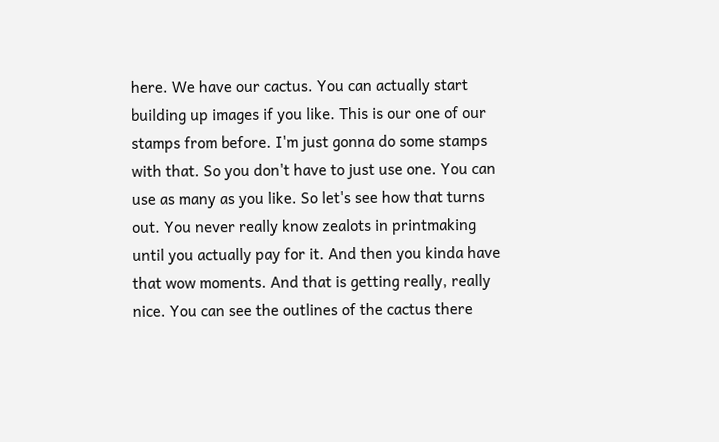here. We have our cactus. You can actually start building up images if you like. This is our one of our stamps from before. I'm just gonna do some stamps with that. So you don't have to just use one. You can use as many as you like. So let's see how that turns out. You never really know zealots in printmaking until you actually pay for it. And then you kinda have that wow moments. And that is getting really, really nice. You can see the outlines of the cactus there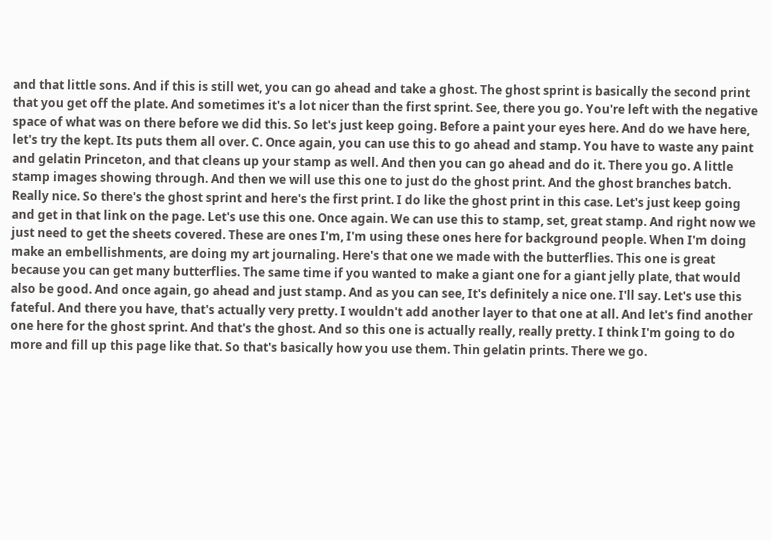and that little sons. And if this is still wet, you can go ahead and take a ghost. The ghost sprint is basically the second print that you get off the plate. And sometimes it's a lot nicer than the first sprint. See, there you go. You're left with the negative space of what was on there before we did this. So let's just keep going. Before a paint your eyes here. And do we have here, let's try the kept. Its puts them all over. C. Once again, you can use this to go ahead and stamp. You have to waste any paint and gelatin Princeton, and that cleans up your stamp as well. And then you can go ahead and do it. There you go. A little stamp images showing through. And then we will use this one to just do the ghost print. And the ghost branches batch. Really nice. So there's the ghost sprint and here's the first print. I do like the ghost print in this case. Let's just keep going and get in that link on the page. Let's use this one. Once again. We can use this to stamp, set, great stamp. And right now we just need to get the sheets covered. These are ones I'm, I'm using these ones here for background people. When I'm doing make an embellishments, are doing my art journaling. Here's that one we made with the butterflies. This one is great because you can get many butterflies. The same time if you wanted to make a giant one for a giant jelly plate, that would also be good. And once again, go ahead and just stamp. And as you can see, It's definitely a nice one. I'll say. Let's use this fateful. And there you have, that's actually very pretty. I wouldn't add another layer to that one at all. And let's find another one here for the ghost sprint. And that's the ghost. And so this one is actually really, really pretty. I think I'm going to do more and fill up this page like that. So that's basically how you use them. Thin gelatin prints. There we go.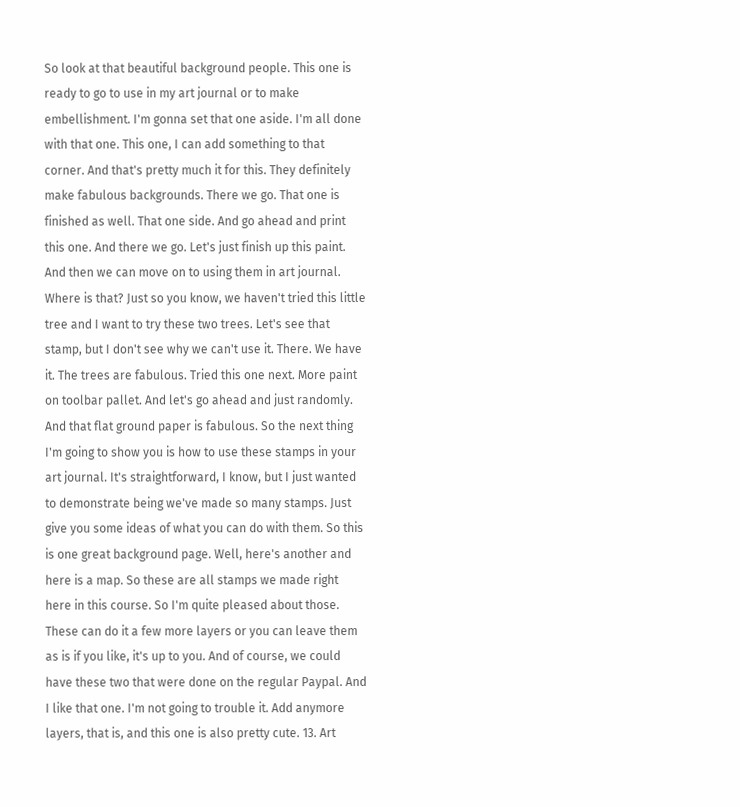So look at that beautiful background people. This one is ready to go to use in my art journal or to make embellishment. I'm gonna set that one aside. I'm all done with that one. This one, I can add something to that corner. And that's pretty much it for this. They definitely make fabulous backgrounds. There we go. That one is finished as well. That one side. And go ahead and print this one. And there we go. Let's just finish up this paint. And then we can move on to using them in art journal. Where is that? Just so you know, we haven't tried this little tree and I want to try these two trees. Let's see that stamp, but I don't see why we can't use it. There. We have it. The trees are fabulous. Tried this one next. More paint on toolbar pallet. And let's go ahead and just randomly. And that flat ground paper is fabulous. So the next thing I'm going to show you is how to use these stamps in your art journal. It's straightforward, I know, but I just wanted to demonstrate being we've made so many stamps. Just give you some ideas of what you can do with them. So this is one great background page. Well, here's another and here is a map. So these are all stamps we made right here in this course. So I'm quite pleased about those. These can do it a few more layers or you can leave them as is if you like, it's up to you. And of course, we could have these two that were done on the regular Paypal. And I like that one. I'm not going to trouble it. Add anymore layers, that is, and this one is also pretty cute. 13. Art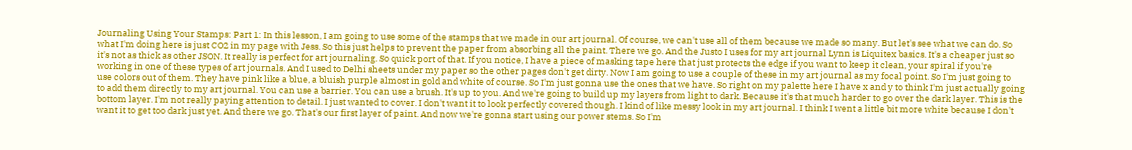Journaling Using Your Stamps: Part 1: In this lesson, I am going to use some of the stamps that we made in our art journal. Of course, we can't use all of them because we made so many. But let's see what we can do. So what I'm doing here is just CO2 in my page with Jess. So this just helps to prevent the paper from absorbing all the paint. There we go. And the Justo I uses for my art journal Lynn is Liquitex basics. It's a cheaper just so it's not as thick as other JSON. It really is perfect for art journaling. So quick port of that. If you notice, I have a piece of masking tape here that just protects the edge if you want to keep it clean, your spiral if you're working in one of these types of art journals. And I used to Delhi sheets under my paper so the other pages don't get dirty. Now I am going to use a couple of these in my art journal as my focal point. So I'm just going to use colors out of them. They have pink like a blue, a bluish purple almost in gold and white of course. So I'm just gonna use the ones that we have. So right on my palette here I have x and y to think I'm just actually going to add them directly to my art journal. You can use a barrier. You can use a brush. It's up to you. And we're going to build up my layers from light to dark. Because it's that much harder to go over the dark layer. This is the bottom layer. I'm not really paying attention to detail. I just wanted to cover. I don't want it to look perfectly covered though. I kind of like messy look in my art journal. I think I went a little bit more white because I don't want it to get too dark just yet. And there we go. That's our first layer of paint. And now we're gonna start using our power stems. So I'm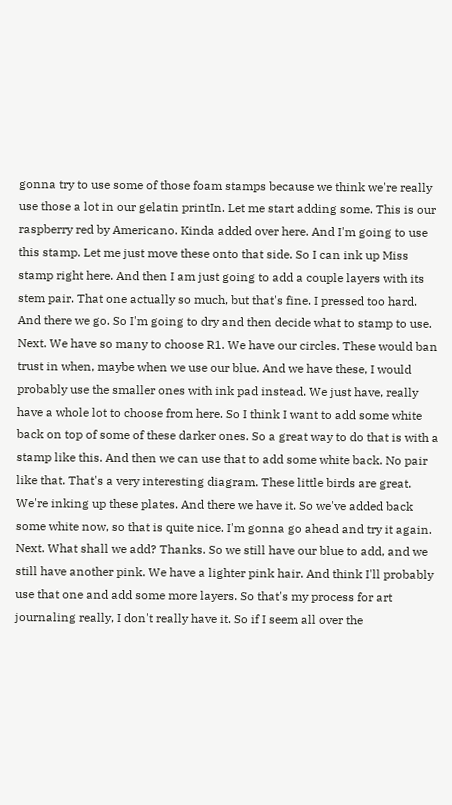gonna try to use some of those foam stamps because we think we're really use those a lot in our gelatin printIn. Let me start adding some. This is our raspberry red by Americano. Kinda added over here. And I'm going to use this stamp. Let me just move these onto that side. So I can ink up Miss stamp right here. And then I am just going to add a couple layers with its stem pair. That one actually so much, but that's fine. I pressed too hard. And there we go. So I'm going to dry and then decide what to stamp to use. Next. We have so many to choose R1. We have our circles. These would ban trust in when, maybe when we use our blue. And we have these, I would probably use the smaller ones with ink pad instead. We just have, really have a whole lot to choose from here. So I think I want to add some white back on top of some of these darker ones. So a great way to do that is with a stamp like this. And then we can use that to add some white back. No pair like that. That's a very interesting diagram. These little birds are great. We're inking up these plates. And there we have it. So we've added back some white now, so that is quite nice. I'm gonna go ahead and try it again. Next. What shall we add? Thanks. So we still have our blue to add, and we still have another pink. We have a lighter pink hair. And think I'll probably use that one and add some more layers. So that's my process for art journaling really, I don't really have it. So if I seem all over the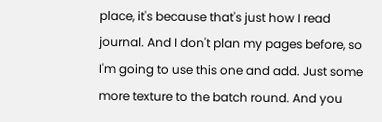place, it's because that's just how I read journal. And I don't plan my pages before, so I'm going to use this one and add. Just some more texture to the batch round. And you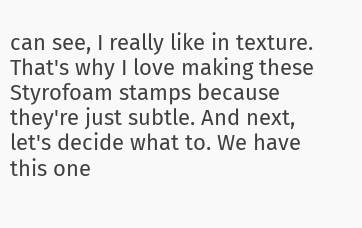can see, I really like in texture. That's why I love making these Styrofoam stamps because they're just subtle. And next, let's decide what to. We have this one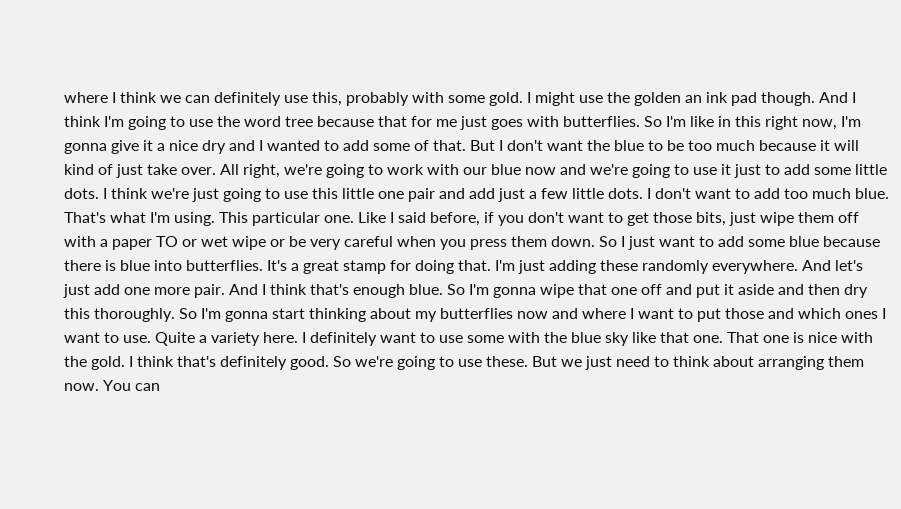where I think we can definitely use this, probably with some gold. I might use the golden an ink pad though. And I think I'm going to use the word tree because that for me just goes with butterflies. So I'm like in this right now, I'm gonna give it a nice dry and I wanted to add some of that. But I don't want the blue to be too much because it will kind of just take over. All right, we're going to work with our blue now and we're going to use it just to add some little dots. I think we're just going to use this little one pair and add just a few little dots. I don't want to add too much blue. That's what I'm using. This particular one. Like I said before, if you don't want to get those bits, just wipe them off with a paper TO or wet wipe or be very careful when you press them down. So I just want to add some blue because there is blue into butterflies. It's a great stamp for doing that. I'm just adding these randomly everywhere. And let's just add one more pair. And I think that's enough blue. So I'm gonna wipe that one off and put it aside and then dry this thoroughly. So I'm gonna start thinking about my butterflies now and where I want to put those and which ones I want to use. Quite a variety here. I definitely want to use some with the blue sky like that one. That one is nice with the gold. I think that's definitely good. So we're going to use these. But we just need to think about arranging them now. You can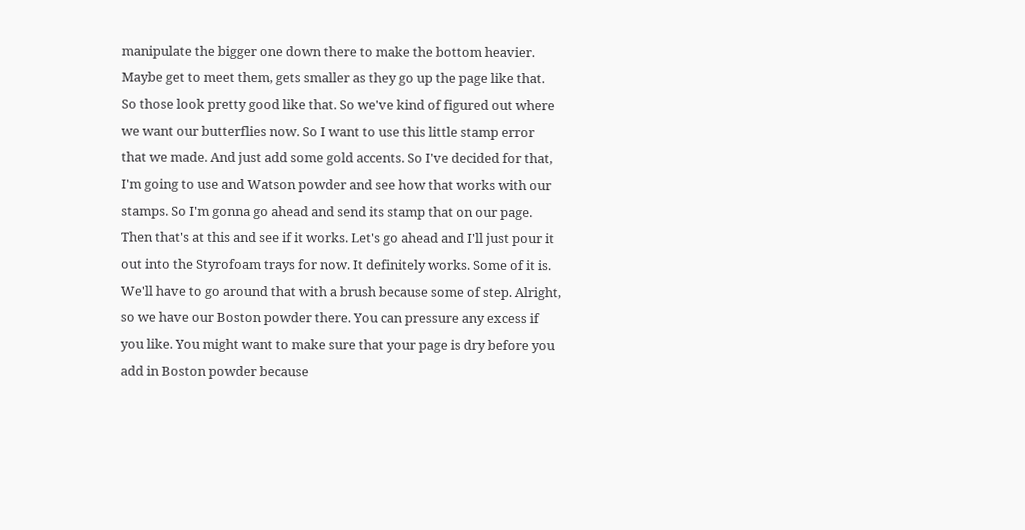manipulate the bigger one down there to make the bottom heavier. Maybe get to meet them, gets smaller as they go up the page like that. So those look pretty good like that. So we've kind of figured out where we want our butterflies now. So I want to use this little stamp error that we made. And just add some gold accents. So I've decided for that, I'm going to use and Watson powder and see how that works with our stamps. So I'm gonna go ahead and send its stamp that on our page. Then that's at this and see if it works. Let's go ahead and I'll just pour it out into the Styrofoam trays for now. It definitely works. Some of it is. We'll have to go around that with a brush because some of step. Alright, so we have our Boston powder there. You can pressure any excess if you like. You might want to make sure that your page is dry before you add in Boston powder because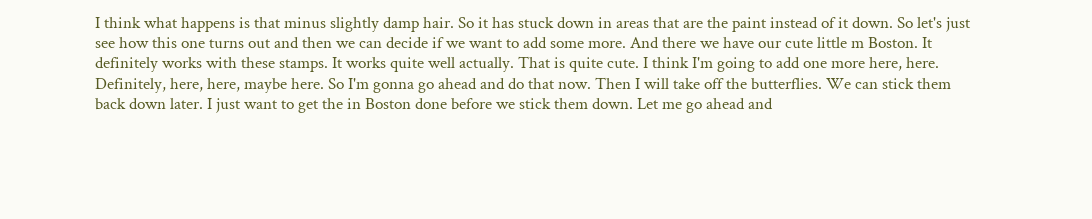I think what happens is that minus slightly damp hair. So it has stuck down in areas that are the paint instead of it down. So let's just see how this one turns out and then we can decide if we want to add some more. And there we have our cute little m Boston. It definitely works with these stamps. It works quite well actually. That is quite cute. I think I'm going to add one more here, here. Definitely, here, here, maybe here. So I'm gonna go ahead and do that now. Then I will take off the butterflies. We can stick them back down later. I just want to get the in Boston done before we stick them down. Let me go ahead and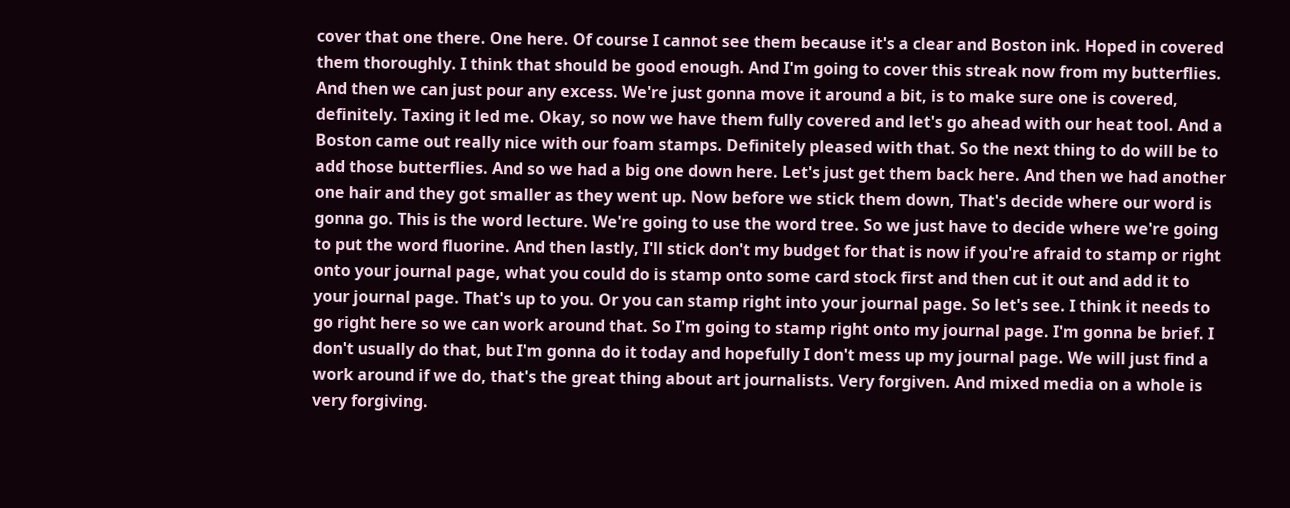cover that one there. One here. Of course I cannot see them because it's a clear and Boston ink. Hoped in covered them thoroughly. I think that should be good enough. And I'm going to cover this streak now from my butterflies. And then we can just pour any excess. We're just gonna move it around a bit, is to make sure one is covered, definitely. Taxing it led me. Okay, so now we have them fully covered and let's go ahead with our heat tool. And a Boston came out really nice with our foam stamps. Definitely pleased with that. So the next thing to do will be to add those butterflies. And so we had a big one down here. Let's just get them back here. And then we had another one hair and they got smaller as they went up. Now before we stick them down, That's decide where our word is gonna go. This is the word lecture. We're going to use the word tree. So we just have to decide where we're going to put the word fluorine. And then lastly, I'll stick don't my budget for that is now if you're afraid to stamp or right onto your journal page, what you could do is stamp onto some card stock first and then cut it out and add it to your journal page. That's up to you. Or you can stamp right into your journal page. So let's see. I think it needs to go right here so we can work around that. So I'm going to stamp right onto my journal page. I'm gonna be brief. I don't usually do that, but I'm gonna do it today and hopefully I don't mess up my journal page. We will just find a work around if we do, that's the great thing about art journalists. Very forgiven. And mixed media on a whole is very forgiving.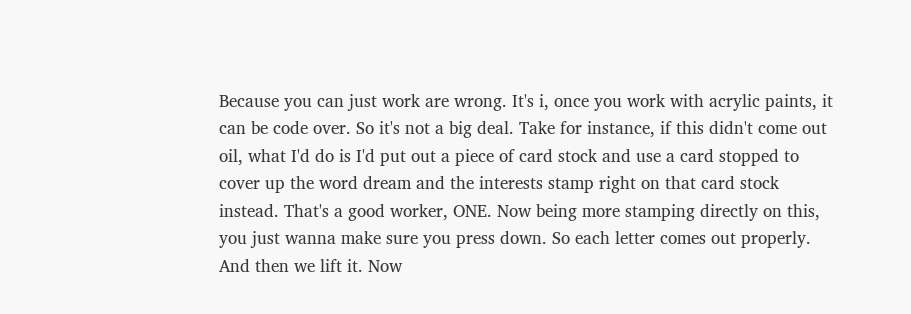Because you can just work are wrong. It's i, once you work with acrylic paints, it can be code over. So it's not a big deal. Take for instance, if this didn't come out oil, what I'd do is I'd put out a piece of card stock and use a card stopped to cover up the word dream and the interests stamp right on that card stock instead. That's a good worker, ONE. Now being more stamping directly on this, you just wanna make sure you press down. So each letter comes out properly. And then we lift it. Now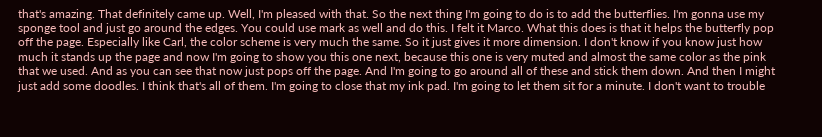that's amazing. That definitely came up. Well, I'm pleased with that. So the next thing I'm going to do is to add the butterflies. I'm gonna use my sponge tool and just go around the edges. You could use mark as well and do this. I felt it Marco. What this does is that it helps the butterfly pop off the page. Especially like Carl, the color scheme is very much the same. So it just gives it more dimension. I don't know if you know just how much it stands up the page and now I'm going to show you this one next, because this one is very muted and almost the same color as the pink that we used. And as you can see that now just pops off the page. And I'm going to go around all of these and stick them down. And then I might just add some doodles. I think that's all of them. I'm going to close that my ink pad. I'm going to let them sit for a minute. I don't want to trouble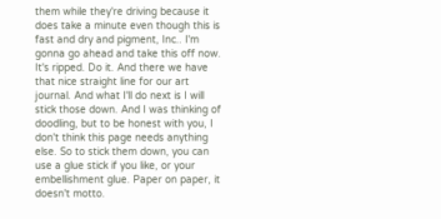them while they're driving because it does take a minute even though this is fast and dry and pigment, Inc.. I'm gonna go ahead and take this off now. It's ripped. Do it. And there we have that nice straight line for our art journal. And what I'll do next is I will stick those down. And I was thinking of doodling, but to be honest with you, I don't think this page needs anything else. So to stick them down, you can use a glue stick if you like, or your embellishment glue. Paper on paper, it doesn't motto.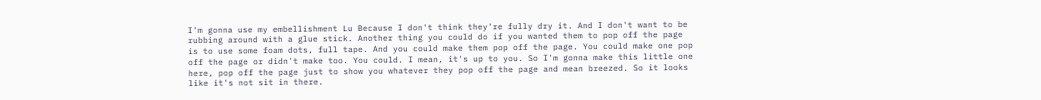I'm gonna use my embellishment Lu Because I don't think they're fully dry it. And I don't want to be rubbing around with a glue stick. Another thing you could do if you wanted them to pop off the page is to use some foam dots, full tape. And you could make them pop off the page. You could make one pop off the page or didn't make too. You could. I mean, it's up to you. So I'm gonna make this little one here, pop off the page just to show you whatever they pop off the page and mean breezed. So it looks like it's not sit in there.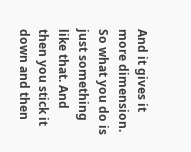And it gives it more dimension. So what you do is just something like that. And then you stick it down and then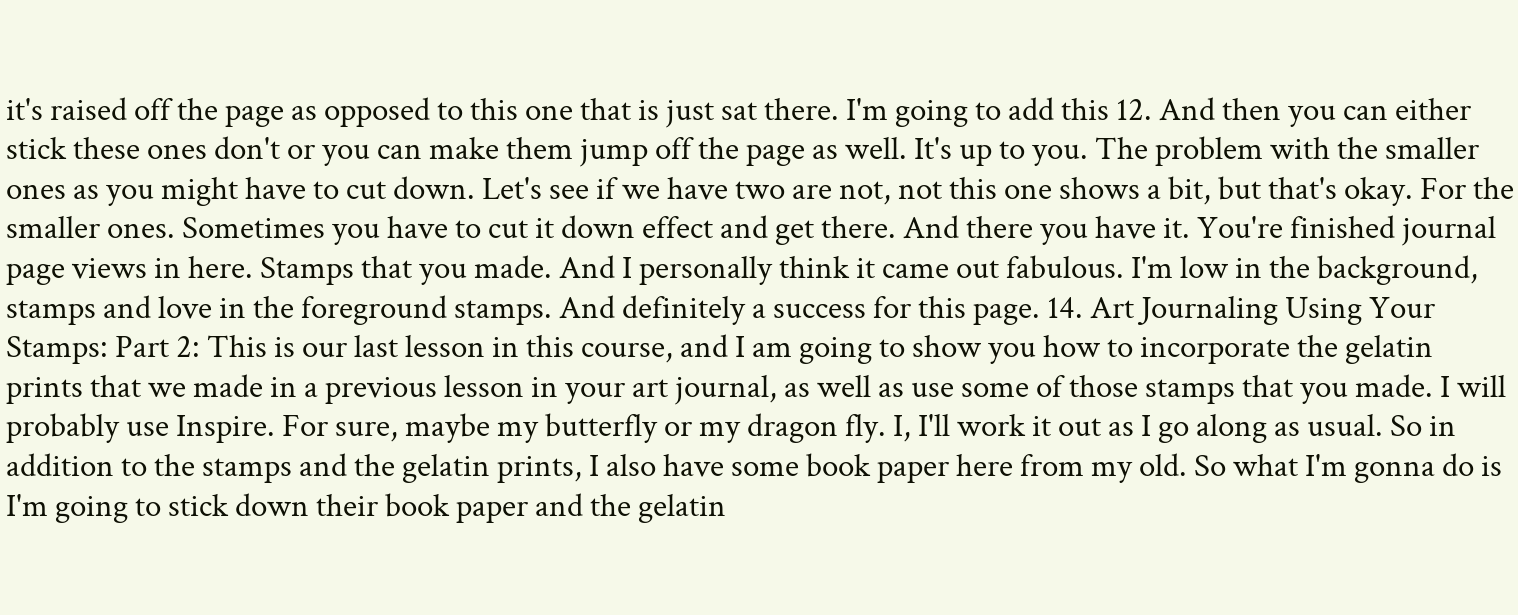it's raised off the page as opposed to this one that is just sat there. I'm going to add this 12. And then you can either stick these ones don't or you can make them jump off the page as well. It's up to you. The problem with the smaller ones as you might have to cut down. Let's see if we have two are not, not this one shows a bit, but that's okay. For the smaller ones. Sometimes you have to cut it down effect and get there. And there you have it. You're finished journal page views in here. Stamps that you made. And I personally think it came out fabulous. I'm low in the background, stamps and love in the foreground stamps. And definitely a success for this page. 14. Art Journaling Using Your Stamps: Part 2: This is our last lesson in this course, and I am going to show you how to incorporate the gelatin prints that we made in a previous lesson in your art journal, as well as use some of those stamps that you made. I will probably use Inspire. For sure, maybe my butterfly or my dragon fly. I, I'll work it out as I go along as usual. So in addition to the stamps and the gelatin prints, I also have some book paper here from my old. So what I'm gonna do is I'm going to stick down their book paper and the gelatin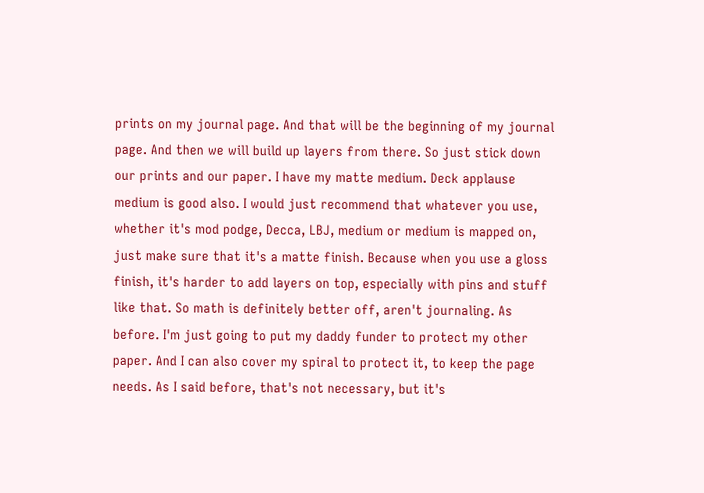prints on my journal page. And that will be the beginning of my journal page. And then we will build up layers from there. So just stick down our prints and our paper. I have my matte medium. Deck applause medium is good also. I would just recommend that whatever you use, whether it's mod podge, Decca, LBJ, medium or medium is mapped on, just make sure that it's a matte finish. Because when you use a gloss finish, it's harder to add layers on top, especially with pins and stuff like that. So math is definitely better off, aren't journaling. As before. I'm just going to put my daddy funder to protect my other paper. And I can also cover my spiral to protect it, to keep the page needs. As I said before, that's not necessary, but it's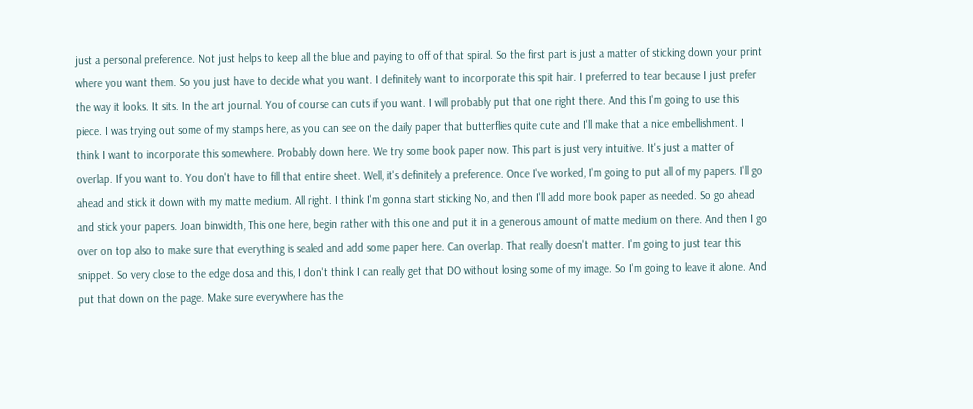just a personal preference. Not just helps to keep all the blue and paying to off of that spiral. So the first part is just a matter of sticking down your print where you want them. So you just have to decide what you want. I definitely want to incorporate this spit hair. I preferred to tear because I just prefer the way it looks. It sits. In the art journal. You of course can cuts if you want. I will probably put that one right there. And this I'm going to use this piece. I was trying out some of my stamps here, as you can see on the daily paper that butterflies quite cute and I'll make that a nice embellishment. I think I want to incorporate this somewhere. Probably down here. We try some book paper now. This part is just very intuitive. It's just a matter of overlap. If you want to. You don't have to fill that entire sheet. Well, it's definitely a preference. Once I've worked, I'm going to put all of my papers. I'll go ahead and stick it down with my matte medium. All right. I think I'm gonna start sticking No, and then I'll add more book paper as needed. So go ahead and stick your papers. Joan binwidth, This one here, begin rather with this one and put it in a generous amount of matte medium on there. And then I go over on top also to make sure that everything is sealed and add some paper here. Can overlap. That really doesn't matter. I'm going to just tear this snippet. So very close to the edge dosa and this, I don't think I can really get that DO without losing some of my image. So I'm going to leave it alone. And put that down on the page. Make sure everywhere has the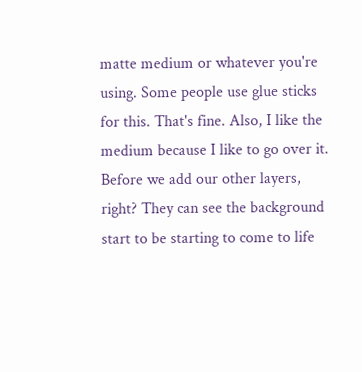matte medium or whatever you're using. Some people use glue sticks for this. That's fine. Also, I like the medium because I like to go over it. Before we add our other layers, right? They can see the background start to be starting to come to life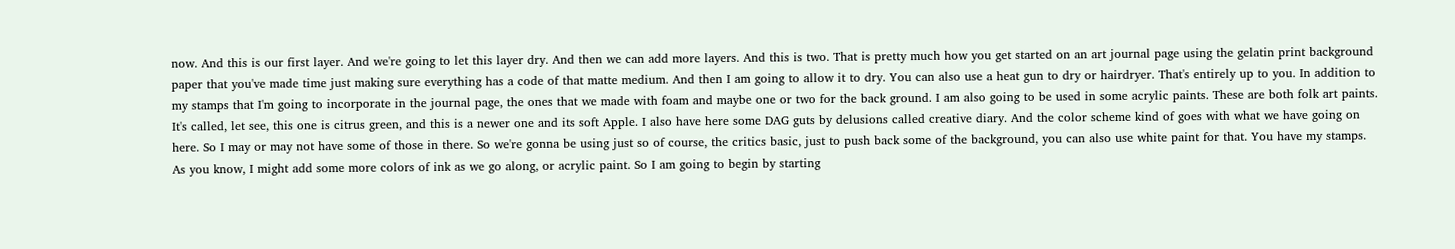now. And this is our first layer. And we're going to let this layer dry. And then we can add more layers. And this is two. That is pretty much how you get started on an art journal page using the gelatin print background paper that you've made time just making sure everything has a code of that matte medium. And then I am going to allow it to dry. You can also use a heat gun to dry or hairdryer. That's entirely up to you. In addition to my stamps that I'm going to incorporate in the journal page, the ones that we made with foam and maybe one or two for the back ground. I am also going to be used in some acrylic paints. These are both folk art paints. It's called, let see, this one is citrus green, and this is a newer one and its soft Apple. I also have here some DAG guts by delusions called creative diary. And the color scheme kind of goes with what we have going on here. So I may or may not have some of those in there. So we're gonna be using just so of course, the critics basic, just to push back some of the background, you can also use white paint for that. You have my stamps. As you know, I might add some more colors of ink as we go along, or acrylic paint. So I am going to begin by starting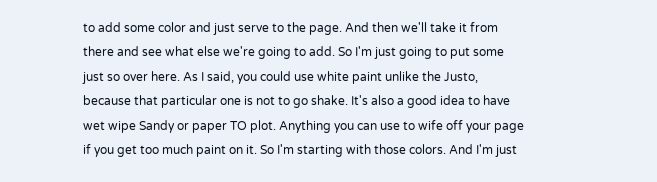to add some color and just serve to the page. And then we'll take it from there and see what else we're going to add. So I'm just going to put some just so over here. As I said, you could use white paint unlike the Justo, because that particular one is not to go shake. It's also a good idea to have wet wipe Sandy or paper TO plot. Anything you can use to wife off your page if you get too much paint on it. So I'm starting with those colors. And I'm just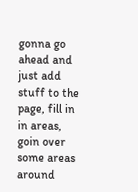gonna go ahead and just add stuff to the page, fill in in areas, goin over some areas around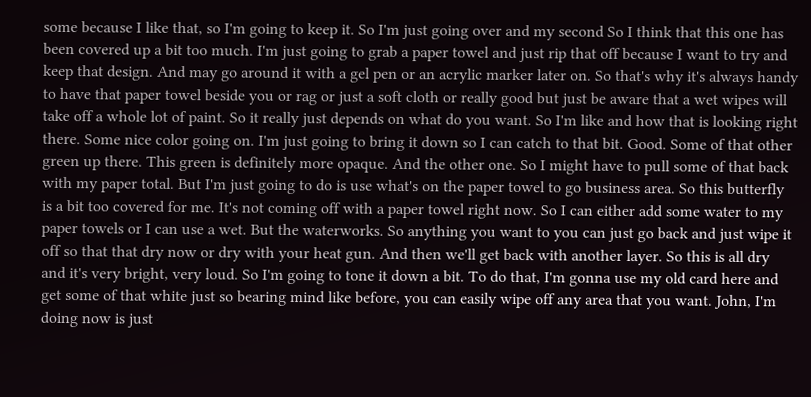some because I like that, so I'm going to keep it. So I'm just going over and my second So I think that this one has been covered up a bit too much. I'm just going to grab a paper towel and just rip that off because I want to try and keep that design. And may go around it with a gel pen or an acrylic marker later on. So that's why it's always handy to have that paper towel beside you or rag or just a soft cloth or really good but just be aware that a wet wipes will take off a whole lot of paint. So it really just depends on what do you want. So I'm like and how that is looking right there. Some nice color going on. I'm just going to bring it down so I can catch to that bit. Good. Some of that other green up there. This green is definitely more opaque. And the other one. So I might have to pull some of that back with my paper total. But I'm just going to do is use what's on the paper towel to go business area. So this butterfly is a bit too covered for me. It's not coming off with a paper towel right now. So I can either add some water to my paper towels or I can use a wet. But the waterworks. So anything you want to you can just go back and just wipe it off so that that dry now or dry with your heat gun. And then we'll get back with another layer. So this is all dry and it's very bright, very loud. So I'm going to tone it down a bit. To do that, I'm gonna use my old card here and get some of that white just so bearing mind like before, you can easily wipe off any area that you want. John, I'm doing now is just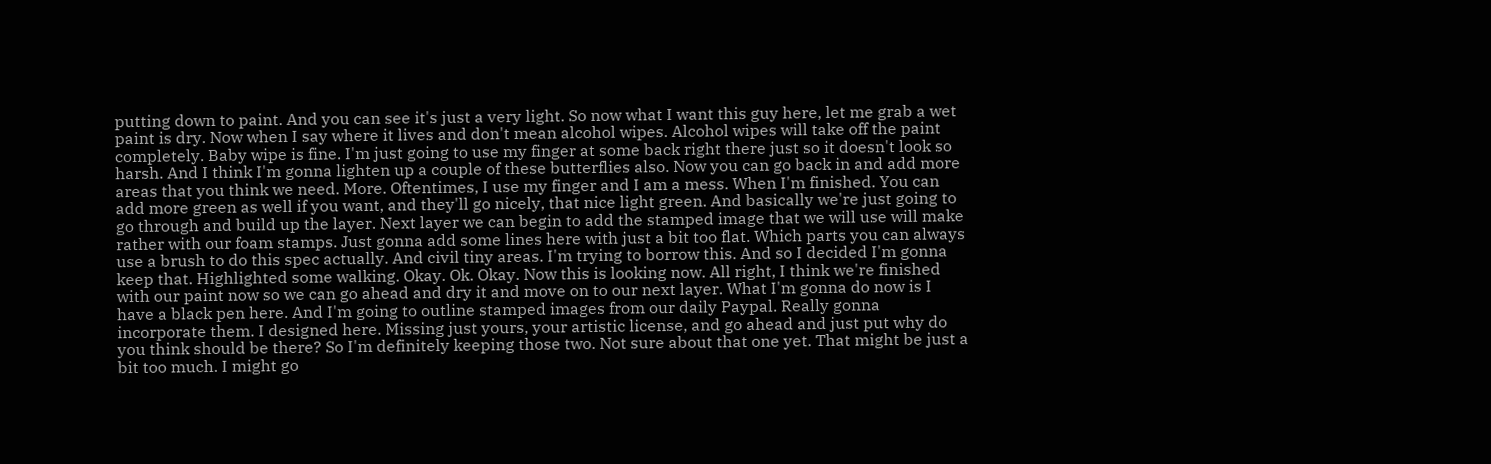putting down to paint. And you can see it's just a very light. So now what I want this guy here, let me grab a wet paint is dry. Now when I say where it lives and don't mean alcohol wipes. Alcohol wipes will take off the paint completely. Baby wipe is fine. I'm just going to use my finger at some back right there just so it doesn't look so harsh. And I think I'm gonna lighten up a couple of these butterflies also. Now you can go back in and add more areas that you think we need. More. Oftentimes, I use my finger and I am a mess. When I'm finished. You can add more green as well if you want, and they'll go nicely, that nice light green. And basically we're just going to go through and build up the layer. Next layer we can begin to add the stamped image that we will use will make rather with our foam stamps. Just gonna add some lines here with just a bit too flat. Which parts you can always use a brush to do this spec actually. And civil tiny areas. I'm trying to borrow this. And so I decided I'm gonna keep that. Highlighted some walking. Okay. Ok. Okay. Now this is looking now. All right, I think we're finished with our paint now so we can go ahead and dry it and move on to our next layer. What I'm gonna do now is I have a black pen here. And I'm going to outline stamped images from our daily Paypal. Really gonna incorporate them. I designed here. Missing just yours, your artistic license, and go ahead and just put why do you think should be there? So I'm definitely keeping those two. Not sure about that one yet. That might be just a bit too much. I might go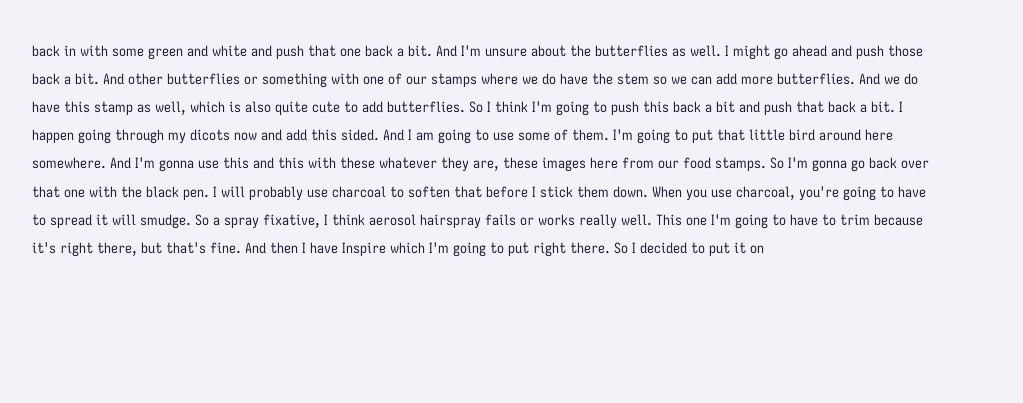back in with some green and white and push that one back a bit. And I'm unsure about the butterflies as well. I might go ahead and push those back a bit. And other butterflies or something with one of our stamps where we do have the stem so we can add more butterflies. And we do have this stamp as well, which is also quite cute to add butterflies. So I think I'm going to push this back a bit and push that back a bit. I happen going through my dicots now and add this sided. And I am going to use some of them. I'm going to put that little bird around here somewhere. And I'm gonna use this and this with these whatever they are, these images here from our food stamps. So I'm gonna go back over that one with the black pen. I will probably use charcoal to soften that before I stick them down. When you use charcoal, you're going to have to spread it will smudge. So a spray fixative, I think aerosol hairspray fails or works really well. This one I'm going to have to trim because it's right there, but that's fine. And then I have Inspire which I'm going to put right there. So I decided to put it on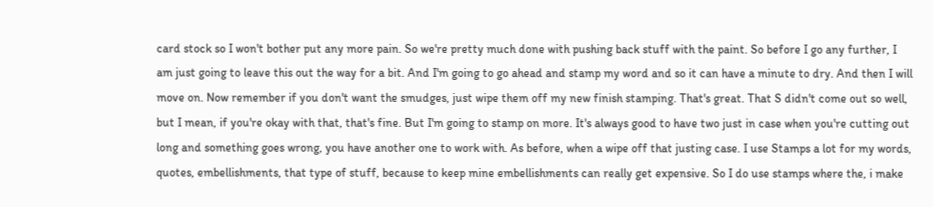card stock so I won't bother put any more pain. So we're pretty much done with pushing back stuff with the paint. So before I go any further, I am just going to leave this out the way for a bit. And I'm going to go ahead and stamp my word and so it can have a minute to dry. And then I will move on. Now remember if you don't want the smudges, just wipe them off my new finish stamping. That's great. That S didn't come out so well, but I mean, if you're okay with that, that's fine. But I'm going to stamp on more. It's always good to have two just in case when you're cutting out long and something goes wrong, you have another one to work with. As before, when a wipe off that justing case. I use Stamps a lot for my words, quotes, embellishments, that type of stuff, because to keep mine embellishments can really get expensive. So I do use stamps where the, i make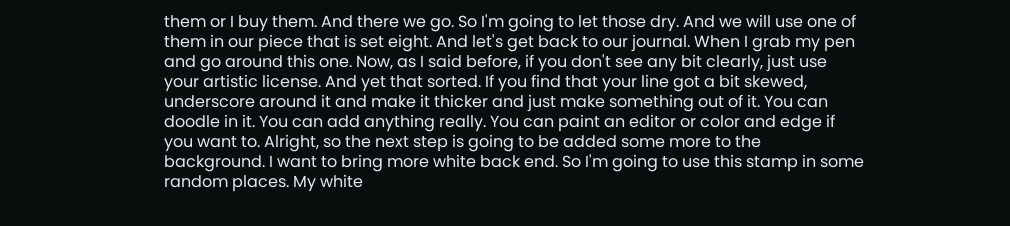them or I buy them. And there we go. So I'm going to let those dry. And we will use one of them in our piece that is set eight. And let's get back to our journal. When I grab my pen and go around this one. Now, as I said before, if you don't see any bit clearly, just use your artistic license. And yet that sorted. If you find that your line got a bit skewed, underscore around it and make it thicker and just make something out of it. You can doodle in it. You can add anything really. You can paint an editor or color and edge if you want to. Alright, so the next step is going to be added some more to the background. I want to bring more white back end. So I'm going to use this stamp in some random places. My white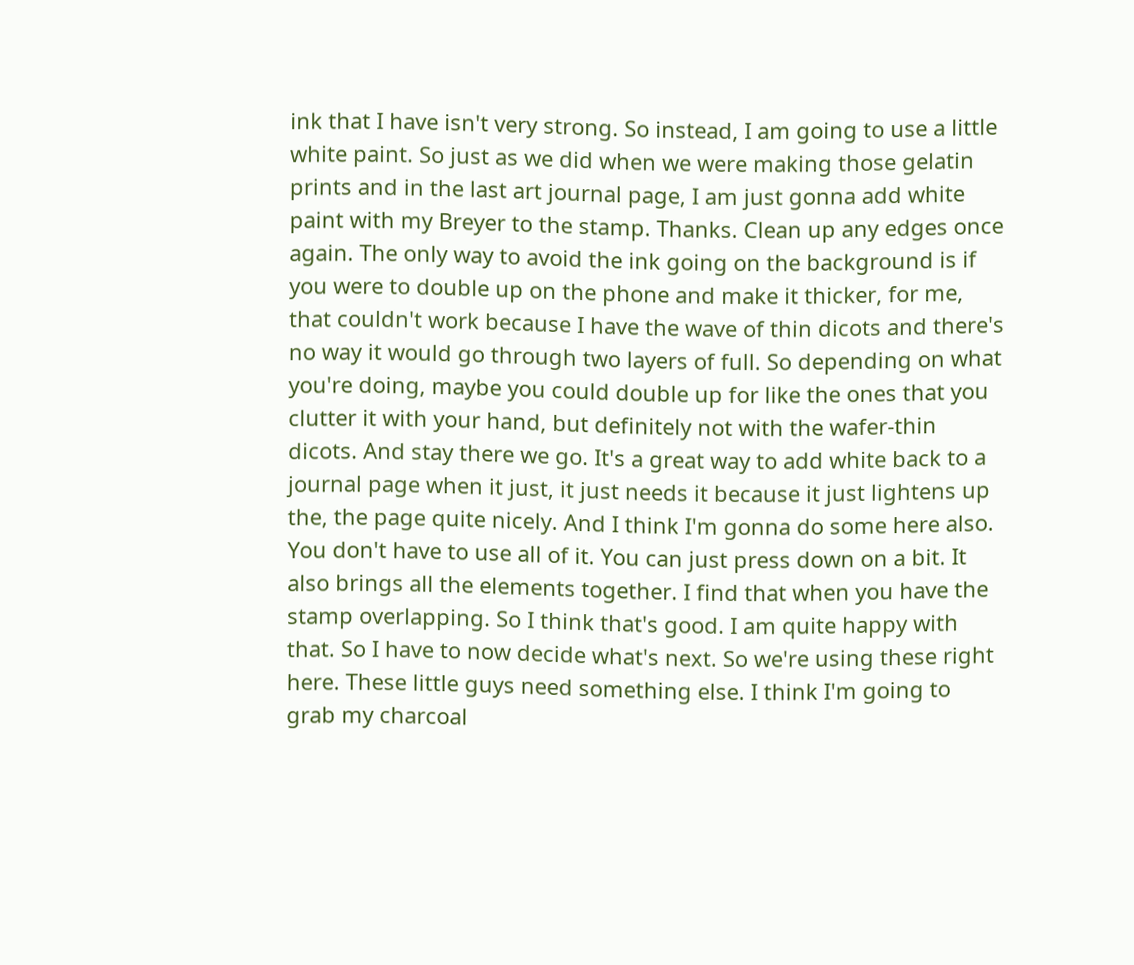ink that I have isn't very strong. So instead, I am going to use a little white paint. So just as we did when we were making those gelatin prints and in the last art journal page, I am just gonna add white paint with my Breyer to the stamp. Thanks. Clean up any edges once again. The only way to avoid the ink going on the background is if you were to double up on the phone and make it thicker, for me, that couldn't work because I have the wave of thin dicots and there's no way it would go through two layers of full. So depending on what you're doing, maybe you could double up for like the ones that you clutter it with your hand, but definitely not with the wafer-thin dicots. And stay there we go. It's a great way to add white back to a journal page when it just, it just needs it because it just lightens up the, the page quite nicely. And I think I'm gonna do some here also. You don't have to use all of it. You can just press down on a bit. It also brings all the elements together. I find that when you have the stamp overlapping. So I think that's good. I am quite happy with that. So I have to now decide what's next. So we're using these right here. These little guys need something else. I think I'm going to grab my charcoal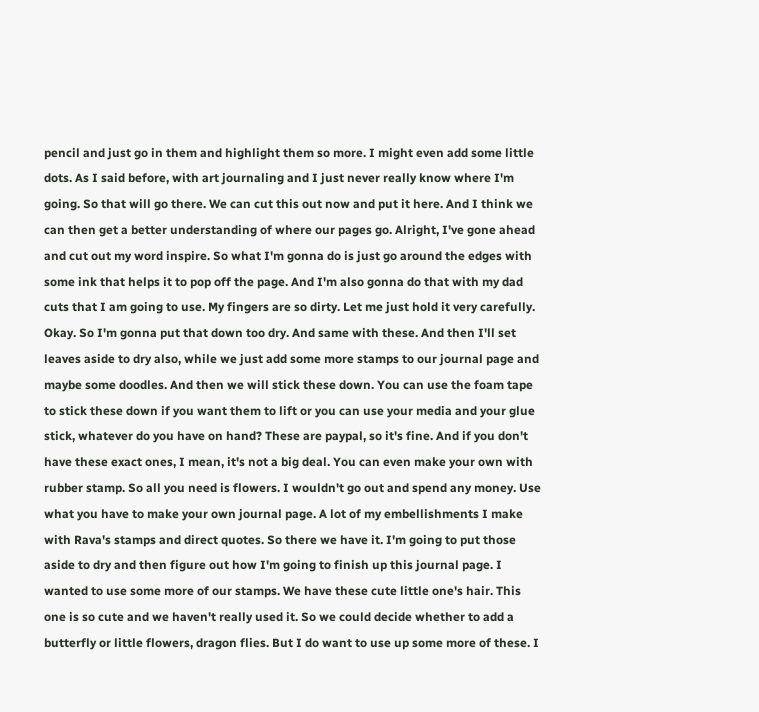pencil and just go in them and highlight them so more. I might even add some little dots. As I said before, with art journaling and I just never really know where I'm going. So that will go there. We can cut this out now and put it here. And I think we can then get a better understanding of where our pages go. Alright, I've gone ahead and cut out my word inspire. So what I'm gonna do is just go around the edges with some ink that helps it to pop off the page. And I'm also gonna do that with my dad cuts that I am going to use. My fingers are so dirty. Let me just hold it very carefully. Okay. So I'm gonna put that down too dry. And same with these. And then I'll set leaves aside to dry also, while we just add some more stamps to our journal page and maybe some doodles. And then we will stick these down. You can use the foam tape to stick these down if you want them to lift or you can use your media and your glue stick, whatever do you have on hand? These are paypal, so it's fine. And if you don't have these exact ones, I mean, it's not a big deal. You can even make your own with rubber stamp. So all you need is flowers. I wouldn't go out and spend any money. Use what you have to make your own journal page. A lot of my embellishments I make with Rava's stamps and direct quotes. So there we have it. I'm going to put those aside to dry and then figure out how I'm going to finish up this journal page. I wanted to use some more of our stamps. We have these cute little one's hair. This one is so cute and we haven't really used it. So we could decide whether to add a butterfly or little flowers, dragon flies. But I do want to use up some more of these. I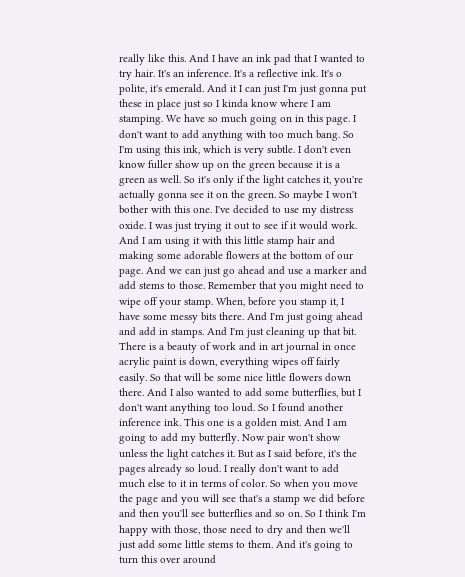really like this. And I have an ink pad that I wanted to try hair. It's an inference. It's a reflective ink. It's o polite, it's emerald. And it I can just I'm just gonna put these in place just so I kinda know where I am stamping. We have so much going on in this page. I don't want to add anything with too much bang. So I'm using this ink, which is very subtle. I don't even know fuller show up on the green because it is a green as well. So it's only if the light catches it, you're actually gonna see it on the green. So maybe I won't bother with this one. I've decided to use my distress oxide. I was just trying it out to see if it would work. And I am using it with this little stamp hair and making some adorable flowers at the bottom of our page. And we can just go ahead and use a marker and add stems to those. Remember that you might need to wipe off your stamp. When, before you stamp it, I have some messy bits there. And I'm just going ahead and add in stamps. And I'm just cleaning up that bit. There is a beauty of work and in art journal in once acrylic paint is down, everything wipes off fairly easily. So that will be some nice little flowers down there. And I also wanted to add some butterflies, but I don't want anything too loud. So I found another inference ink. This one is a golden mist. And I am going to add my butterfly. Now pair won't show unless the light catches it. But as I said before, it's the pages already so loud. I really don't want to add much else to it in terms of color. So when you move the page and you will see that's a stamp we did before and then you'll see butterflies and so on. So I think I'm happy with those, those need to dry and then we'll just add some little stems to them. And it's going to turn this over around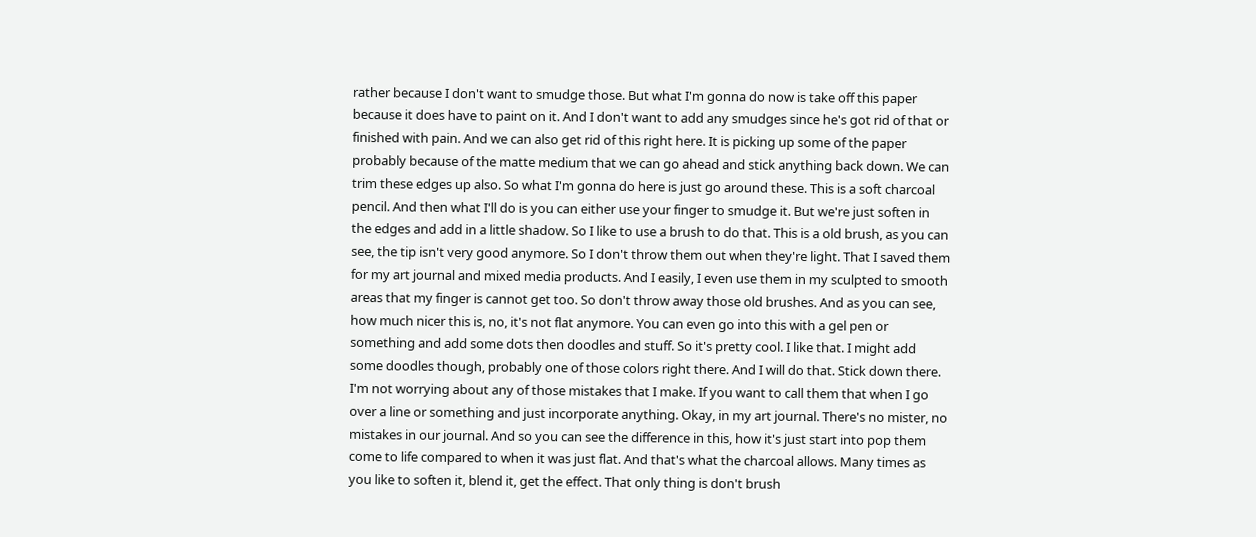rather because I don't want to smudge those. But what I'm gonna do now is take off this paper because it does have to paint on it. And I don't want to add any smudges since he's got rid of that or finished with pain. And we can also get rid of this right here. It is picking up some of the paper probably because of the matte medium that we can go ahead and stick anything back down. We can trim these edges up also. So what I'm gonna do here is just go around these. This is a soft charcoal pencil. And then what I'll do is you can either use your finger to smudge it. But we're just soften in the edges and add in a little shadow. So I like to use a brush to do that. This is a old brush, as you can see, the tip isn't very good anymore. So I don't throw them out when they're light. That I saved them for my art journal and mixed media products. And I easily, I even use them in my sculpted to smooth areas that my finger is cannot get too. So don't throw away those old brushes. And as you can see, how much nicer this is, no, it's not flat anymore. You can even go into this with a gel pen or something and add some dots then doodles and stuff. So it's pretty cool. I like that. I might add some doodles though, probably one of those colors right there. And I will do that. Stick down there. I'm not worrying about any of those mistakes that I make. If you want to call them that when I go over a line or something and just incorporate anything. Okay, in my art journal. There's no mister, no mistakes in our journal. And so you can see the difference in this, how it's just start into pop them come to life compared to when it was just flat. And that's what the charcoal allows. Many times as you like to soften it, blend it, get the effect. That only thing is don't brush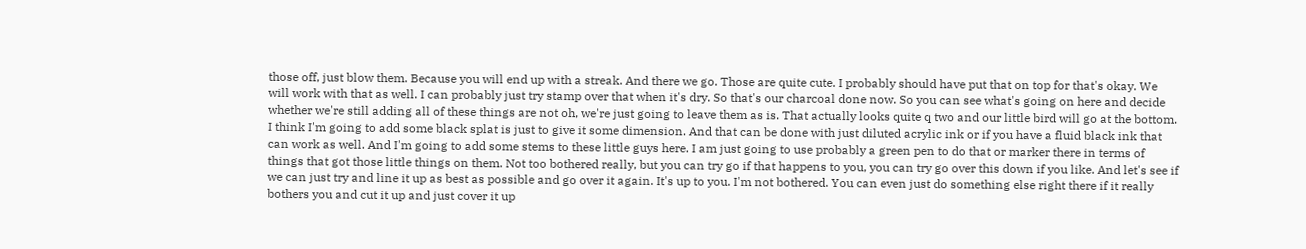those off, just blow them. Because you will end up with a streak. And there we go. Those are quite cute. I probably should have put that on top for that's okay. We will work with that as well. I can probably just try stamp over that when it's dry. So that's our charcoal done now. So you can see what's going on here and decide whether we're still adding all of these things are not oh, we're just going to leave them as is. That actually looks quite q two and our little bird will go at the bottom. I think I'm going to add some black splat is just to give it some dimension. And that can be done with just diluted acrylic ink or if you have a fluid black ink that can work as well. And I'm going to add some stems to these little guys here. I am just going to use probably a green pen to do that or marker there in terms of things that got those little things on them. Not too bothered really, but you can try go if that happens to you, you can try go over this down if you like. And let's see if we can just try and line it up as best as possible and go over it again. It's up to you. I'm not bothered. You can even just do something else right there if it really bothers you and cut it up and just cover it up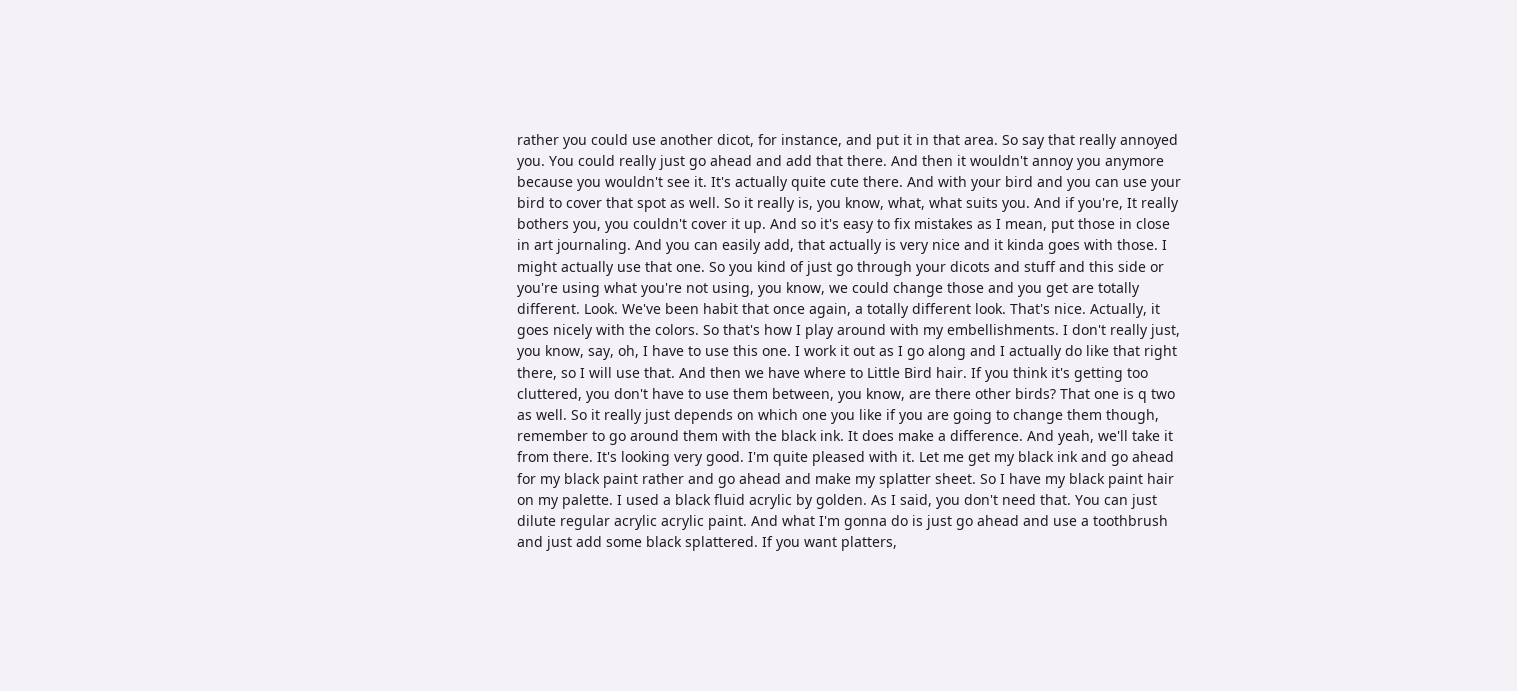rather you could use another dicot, for instance, and put it in that area. So say that really annoyed you. You could really just go ahead and add that there. And then it wouldn't annoy you anymore because you wouldn't see it. It's actually quite cute there. And with your bird and you can use your bird to cover that spot as well. So it really is, you know, what, what suits you. And if you're, It really bothers you, you couldn't cover it up. And so it's easy to fix mistakes as I mean, put those in close in art journaling. And you can easily add, that actually is very nice and it kinda goes with those. I might actually use that one. So you kind of just go through your dicots and stuff and this side or you're using what you're not using, you know, we could change those and you get are totally different. Look. We've been habit that once again, a totally different look. That's nice. Actually, it goes nicely with the colors. So that's how I play around with my embellishments. I don't really just, you know, say, oh, I have to use this one. I work it out as I go along and I actually do like that right there, so I will use that. And then we have where to Little Bird hair. If you think it's getting too cluttered, you don't have to use them between, you know, are there other birds? That one is q two as well. So it really just depends on which one you like if you are going to change them though, remember to go around them with the black ink. It does make a difference. And yeah, we'll take it from there. It's looking very good. I'm quite pleased with it. Let me get my black ink and go ahead for my black paint rather and go ahead and make my splatter sheet. So I have my black paint hair on my palette. I used a black fluid acrylic by golden. As I said, you don't need that. You can just dilute regular acrylic acrylic paint. And what I'm gonna do is just go ahead and use a toothbrush and just add some black splattered. If you want platters,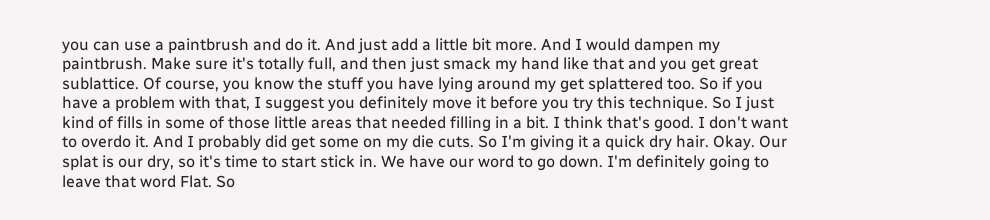you can use a paintbrush and do it. And just add a little bit more. And I would dampen my paintbrush. Make sure it's totally full, and then just smack my hand like that and you get great sublattice. Of course, you know the stuff you have lying around my get splattered too. So if you have a problem with that, I suggest you definitely move it before you try this technique. So I just kind of fills in some of those little areas that needed filling in a bit. I think that's good. I don't want to overdo it. And I probably did get some on my die cuts. So I'm giving it a quick dry hair. Okay. Our splat is our dry, so it's time to start stick in. We have our word to go down. I'm definitely going to leave that word Flat. So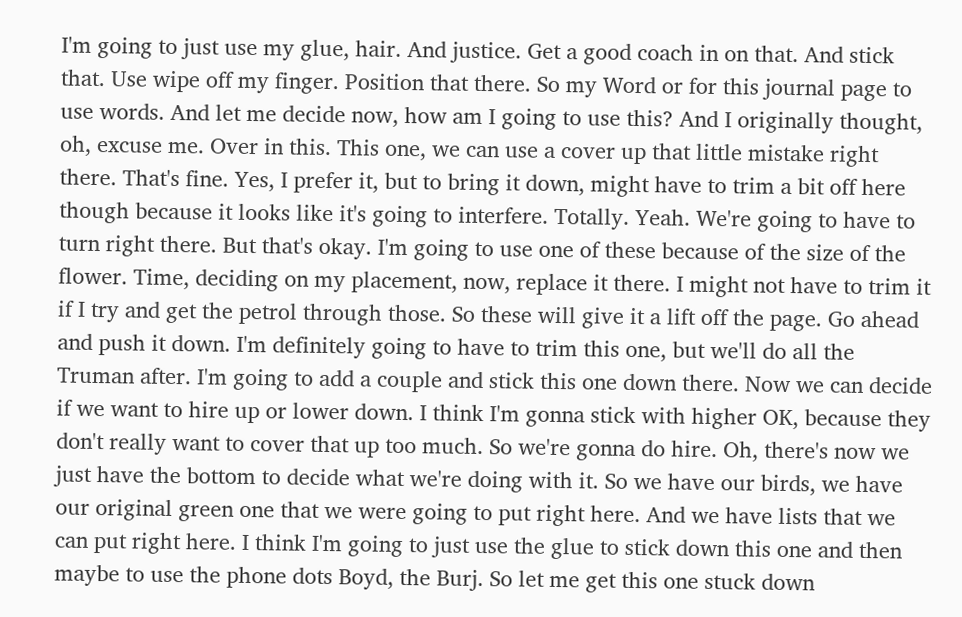I'm going to just use my glue, hair. And justice. Get a good coach in on that. And stick that. Use wipe off my finger. Position that there. So my Word or for this journal page to use words. And let me decide now, how am I going to use this? And I originally thought, oh, excuse me. Over in this. This one, we can use a cover up that little mistake right there. That's fine. Yes, I prefer it, but to bring it down, might have to trim a bit off here though because it looks like it's going to interfere. Totally. Yeah. We're going to have to turn right there. But that's okay. I'm going to use one of these because of the size of the flower. Time, deciding on my placement, now, replace it there. I might not have to trim it if I try and get the petrol through those. So these will give it a lift off the page. Go ahead and push it down. I'm definitely going to have to trim this one, but we'll do all the Truman after. I'm going to add a couple and stick this one down there. Now we can decide if we want to hire up or lower down. I think I'm gonna stick with higher OK, because they don't really want to cover that up too much. So we're gonna do hire. Oh, there's now we just have the bottom to decide what we're doing with it. So we have our birds, we have our original green one that we were going to put right here. And we have lists that we can put right here. I think I'm going to just use the glue to stick down this one and then maybe to use the phone dots Boyd, the Burj. So let me get this one stuck down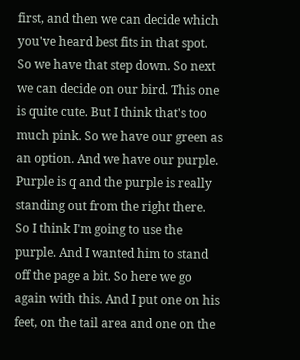first, and then we can decide which you've heard best fits in that spot. So we have that step down. So next we can decide on our bird. This one is quite cute. But I think that's too much pink. So we have our green as an option. And we have our purple. Purple is q and the purple is really standing out from the right there. So I think I'm going to use the purple. And I wanted him to stand off the page a bit. So here we go again with this. And I put one on his feet, on the tail area and one on the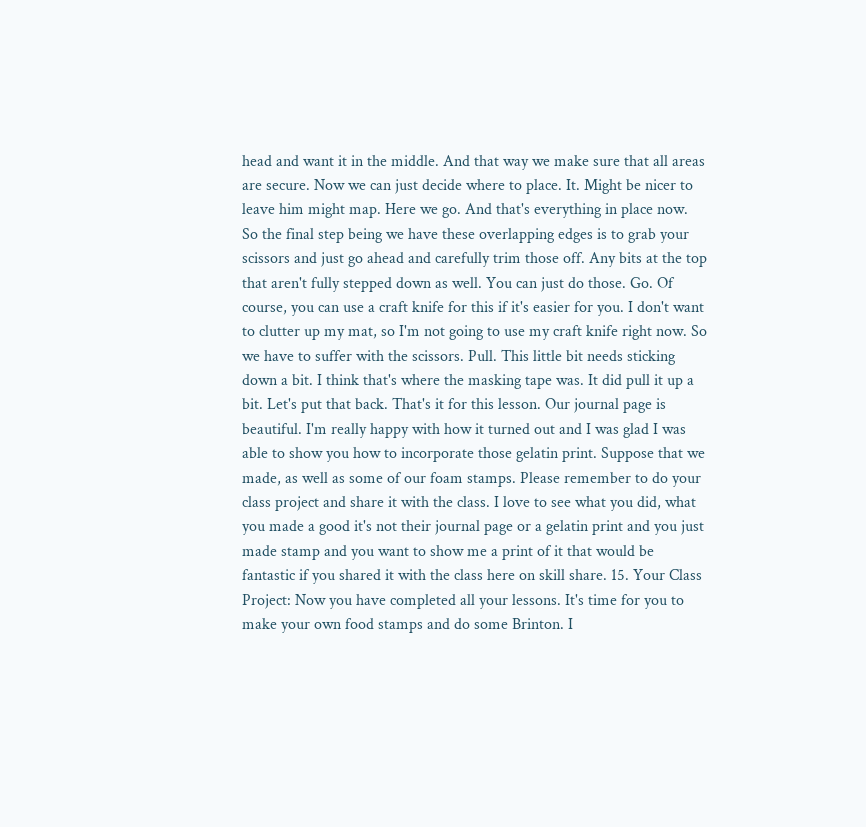head and want it in the middle. And that way we make sure that all areas are secure. Now we can just decide where to place. It. Might be nicer to leave him might map. Here we go. And that's everything in place now. So the final step being we have these overlapping edges is to grab your scissors and just go ahead and carefully trim those off. Any bits at the top that aren't fully stepped down as well. You can just do those. Go. Of course, you can use a craft knife for this if it's easier for you. I don't want to clutter up my mat, so I'm not going to use my craft knife right now. So we have to suffer with the scissors. Pull. This little bit needs sticking down a bit. I think that's where the masking tape was. It did pull it up a bit. Let's put that back. That's it for this lesson. Our journal page is beautiful. I'm really happy with how it turned out and I was glad I was able to show you how to incorporate those gelatin print. Suppose that we made, as well as some of our foam stamps. Please remember to do your class project and share it with the class. I love to see what you did, what you made a good it's not their journal page or a gelatin print and you just made stamp and you want to show me a print of it that would be fantastic if you shared it with the class here on skill share. 15. Your Class Project: Now you have completed all your lessons. It's time for you to make your own food stamps and do some Brinton. I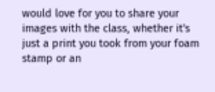would love for you to share your images with the class, whether it's just a print you took from your foam stamp or an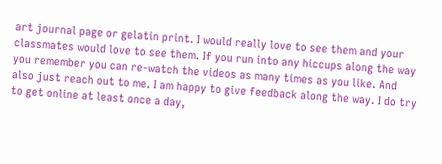art journal page or gelatin print. I would really love to see them and your classmates would love to see them. If you run into any hiccups along the way you remember you can re-watch the videos as many times as you like. And also just reach out to me. I am happy to give feedback along the way. I do try to get online at least once a day,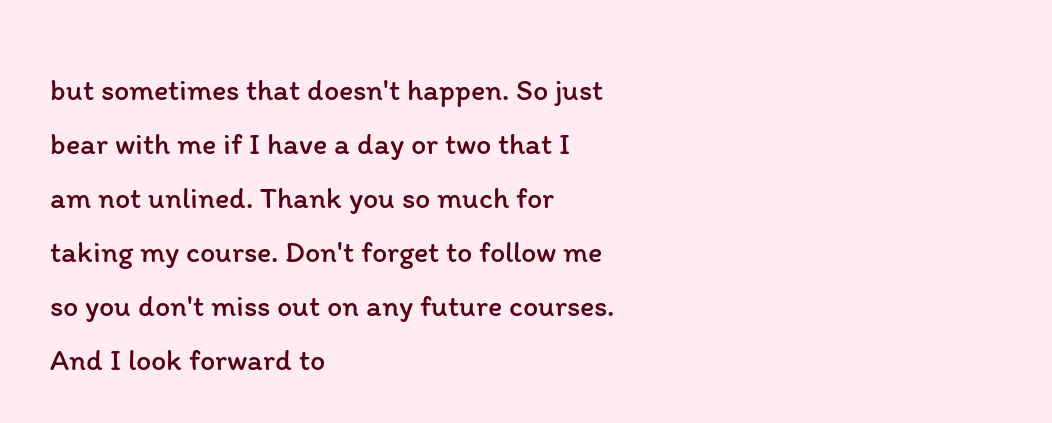but sometimes that doesn't happen. So just bear with me if I have a day or two that I am not unlined. Thank you so much for taking my course. Don't forget to follow me so you don't miss out on any future courses. And I look forward to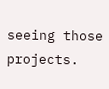seeing those projects.